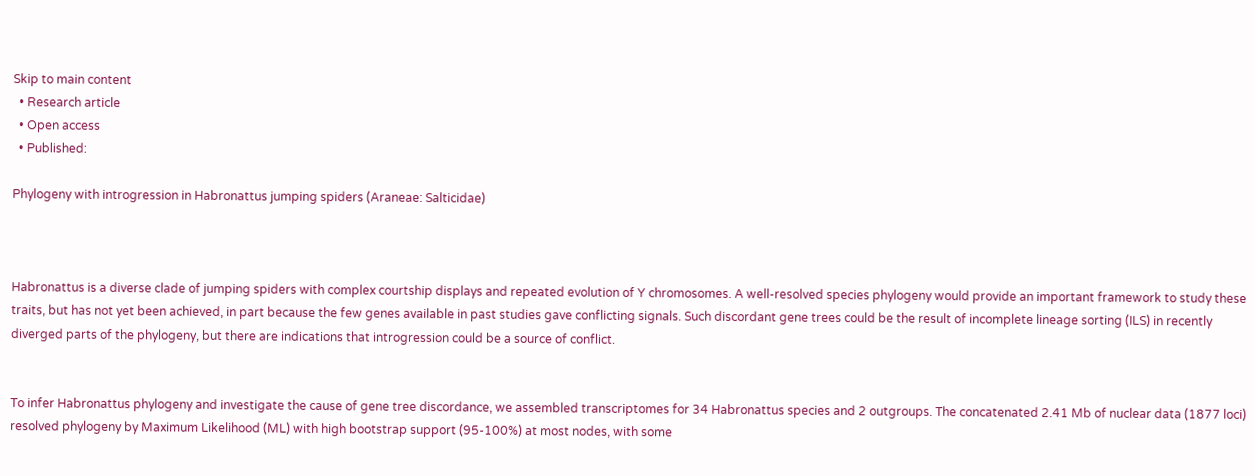Skip to main content
  • Research article
  • Open access
  • Published:

Phylogeny with introgression in Habronattus jumping spiders (Araneae: Salticidae)



Habronattus is a diverse clade of jumping spiders with complex courtship displays and repeated evolution of Y chromosomes. A well-resolved species phylogeny would provide an important framework to study these traits, but has not yet been achieved, in part because the few genes available in past studies gave conflicting signals. Such discordant gene trees could be the result of incomplete lineage sorting (ILS) in recently diverged parts of the phylogeny, but there are indications that introgression could be a source of conflict.


To infer Habronattus phylogeny and investigate the cause of gene tree discordance, we assembled transcriptomes for 34 Habronattus species and 2 outgroups. The concatenated 2.41 Mb of nuclear data (1877 loci) resolved phylogeny by Maximum Likelihood (ML) with high bootstrap support (95-100%) at most nodes, with some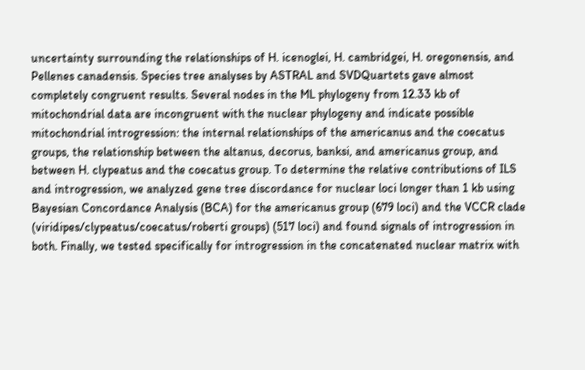uncertainty surrounding the relationships of H. icenoglei, H. cambridgei, H. oregonensis, and Pellenes canadensis. Species tree analyses by ASTRAL and SVDQuartets gave almost completely congruent results. Several nodes in the ML phylogeny from 12.33 kb of mitochondrial data are incongruent with the nuclear phylogeny and indicate possible mitochondrial introgression: the internal relationships of the americanus and the coecatus groups, the relationship between the altanus, decorus, banksi, and americanus group, and between H. clypeatus and the coecatus group. To determine the relative contributions of ILS and introgression, we analyzed gene tree discordance for nuclear loci longer than 1 kb using Bayesian Concordance Analysis (BCA) for the americanus group (679 loci) and the VCCR clade (viridipes/clypeatus/coecatus/roberti groups) (517 loci) and found signals of introgression in both. Finally, we tested specifically for introgression in the concatenated nuclear matrix with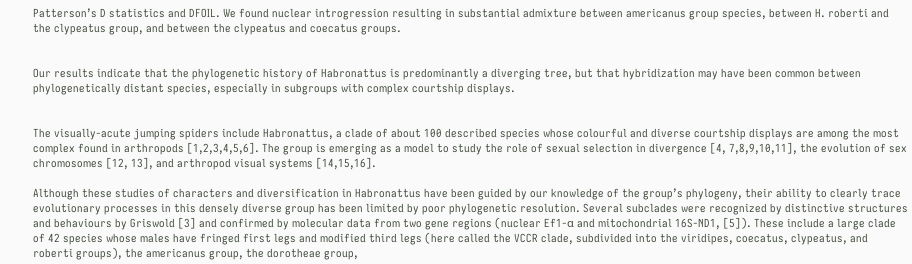Patterson’s D statistics and DFOIL. We found nuclear introgression resulting in substantial admixture between americanus group species, between H. roberti and the clypeatus group, and between the clypeatus and coecatus groups.


Our results indicate that the phylogenetic history of Habronattus is predominantly a diverging tree, but that hybridization may have been common between phylogenetically distant species, especially in subgroups with complex courtship displays.


The visually-acute jumping spiders include Habronattus, a clade of about 100 described species whose colourful and diverse courtship displays are among the most complex found in arthropods [1,2,3,4,5,6]. The group is emerging as a model to study the role of sexual selection in divergence [4, 7,8,9,10,11], the evolution of sex chromosomes [12, 13], and arthropod visual systems [14,15,16].

Although these studies of characters and diversification in Habronattus have been guided by our knowledge of the group’s phylogeny, their ability to clearly trace evolutionary processes in this densely diverse group has been limited by poor phylogenetic resolution. Several subclades were recognized by distinctive structures and behaviours by Griswold [3] and confirmed by molecular data from two gene regions (nuclear Ef1-α and mitochondrial 16S-ND1, [5]). These include a large clade of 42 species whose males have fringed first legs and modified third legs (here called the VCCR clade, subdivided into the viridipes, coecatus, clypeatus, and roberti groups), the americanus group, the dorotheae group,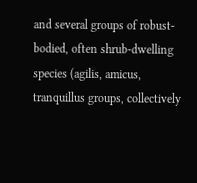and several groups of robust-bodied, often shrub-dwelling species (agilis, amicus, tranquillus groups, collectively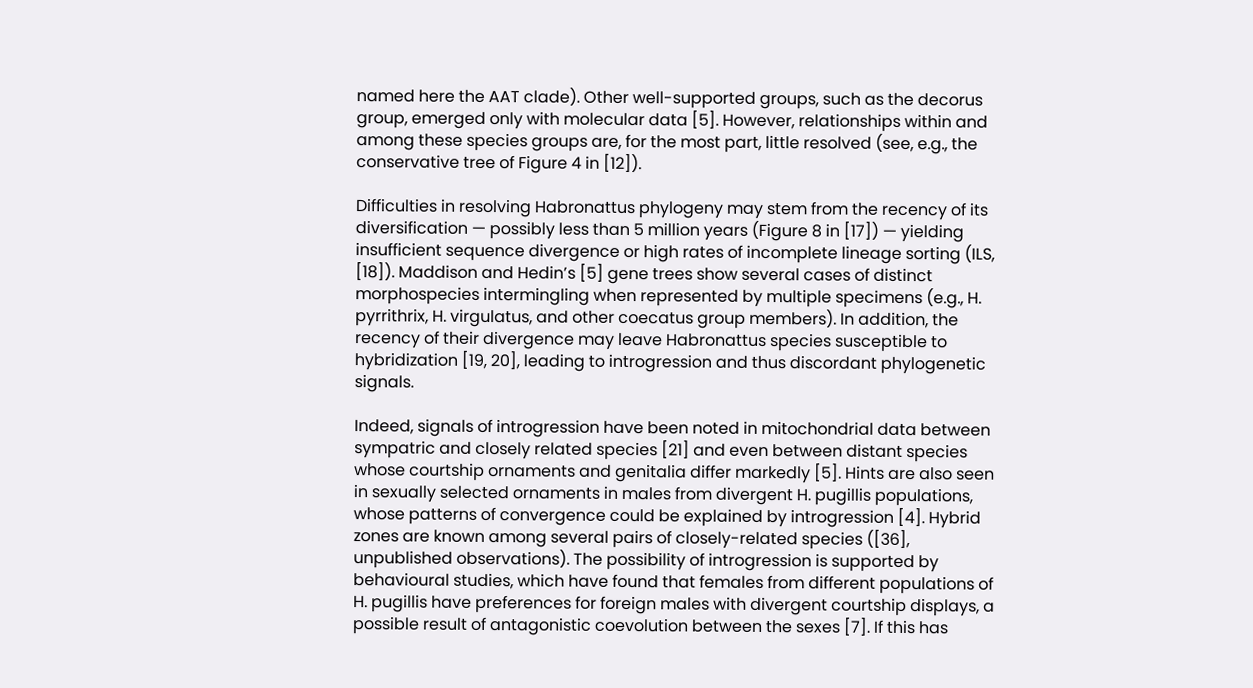named here the AAT clade). Other well-supported groups, such as the decorus group, emerged only with molecular data [5]. However, relationships within and among these species groups are, for the most part, little resolved (see, e.g., the conservative tree of Figure 4 in [12]).

Difficulties in resolving Habronattus phylogeny may stem from the recency of its diversification — possibly less than 5 million years (Figure 8 in [17]) — yielding insufficient sequence divergence or high rates of incomplete lineage sorting (ILS, [18]). Maddison and Hedin’s [5] gene trees show several cases of distinct morphospecies intermingling when represented by multiple specimens (e.g., H. pyrrithrix, H. virgulatus, and other coecatus group members). In addition, the recency of their divergence may leave Habronattus species susceptible to hybridization [19, 20], leading to introgression and thus discordant phylogenetic signals.

Indeed, signals of introgression have been noted in mitochondrial data between sympatric and closely related species [21] and even between distant species whose courtship ornaments and genitalia differ markedly [5]. Hints are also seen in sexually selected ornaments in males from divergent H. pugillis populations, whose patterns of convergence could be explained by introgression [4]. Hybrid zones are known among several pairs of closely-related species ([36], unpublished observations). The possibility of introgression is supported by behavioural studies, which have found that females from different populations of H. pugillis have preferences for foreign males with divergent courtship displays, a possible result of antagonistic coevolution between the sexes [7]. If this has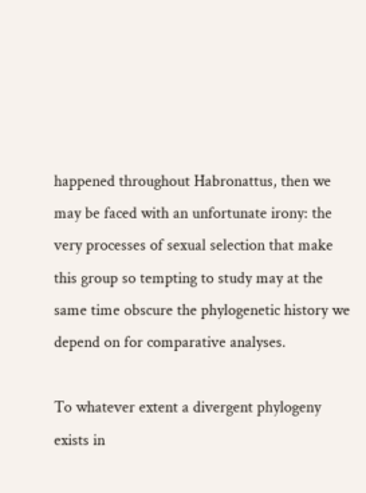happened throughout Habronattus, then we may be faced with an unfortunate irony: the very processes of sexual selection that make this group so tempting to study may at the same time obscure the phylogenetic history we depend on for comparative analyses.

To whatever extent a divergent phylogeny exists in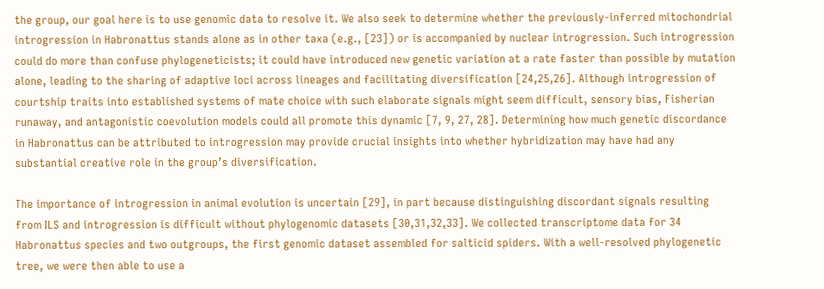the group, our goal here is to use genomic data to resolve it. We also seek to determine whether the previously-inferred mitochondrial introgression in Habronattus stands alone as in other taxa (e.g., [23]) or is accompanied by nuclear introgression. Such introgression could do more than confuse phylogeneticists; it could have introduced new genetic variation at a rate faster than possible by mutation alone, leading to the sharing of adaptive loci across lineages and facilitating diversification [24,25,26]. Although introgression of courtship traits into established systems of mate choice with such elaborate signals might seem difficult, sensory bias, Fisherian runaway, and antagonistic coevolution models could all promote this dynamic [7, 9, 27, 28]. Determining how much genetic discordance in Habronattus can be attributed to introgression may provide crucial insights into whether hybridization may have had any substantial creative role in the group’s diversification.

The importance of introgression in animal evolution is uncertain [29], in part because distinguishing discordant signals resulting from ILS and introgression is difficult without phylogenomic datasets [30,31,32,33]. We collected transcriptome data for 34 Habronattus species and two outgroups, the first genomic dataset assembled for salticid spiders. With a well-resolved phylogenetic tree, we were then able to use a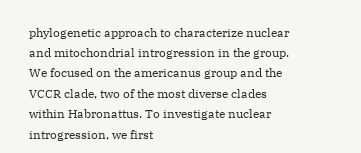phylogenetic approach to characterize nuclear and mitochondrial introgression in the group. We focused on the americanus group and the VCCR clade, two of the most diverse clades within Habronattus. To investigate nuclear introgression, we first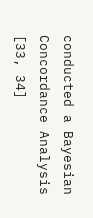conducted a Bayesian Concordance Analysis [33, 34]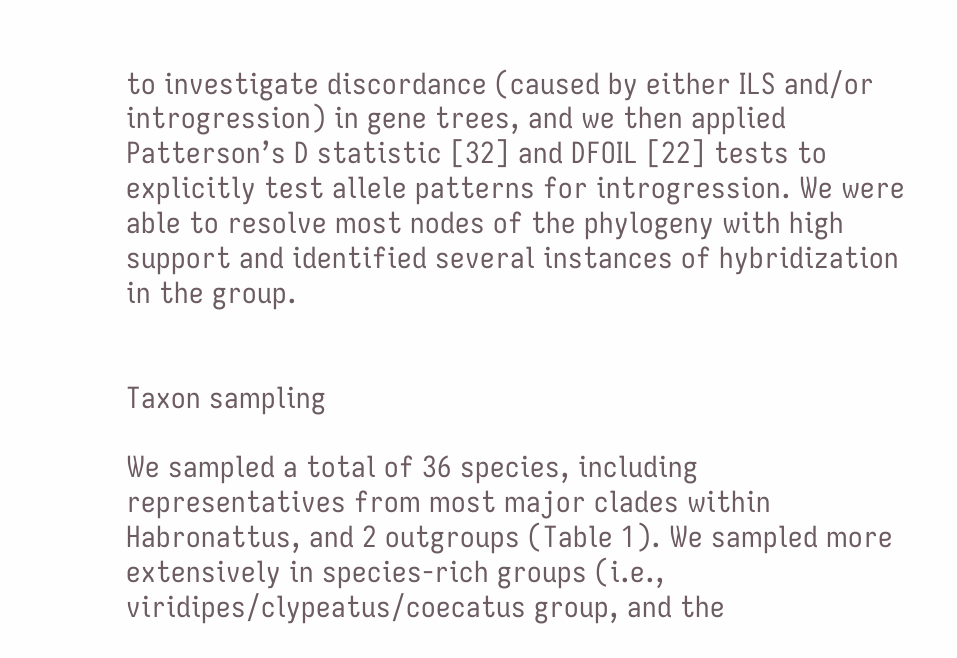to investigate discordance (caused by either ILS and/or introgression) in gene trees, and we then applied Patterson’s D statistic [32] and DFOIL [22] tests to explicitly test allele patterns for introgression. We were able to resolve most nodes of the phylogeny with high support and identified several instances of hybridization in the group.


Taxon sampling

We sampled a total of 36 species, including representatives from most major clades within Habronattus, and 2 outgroups (Table 1). We sampled more extensively in species-rich groups (i.e., viridipes/clypeatus/coecatus group, and the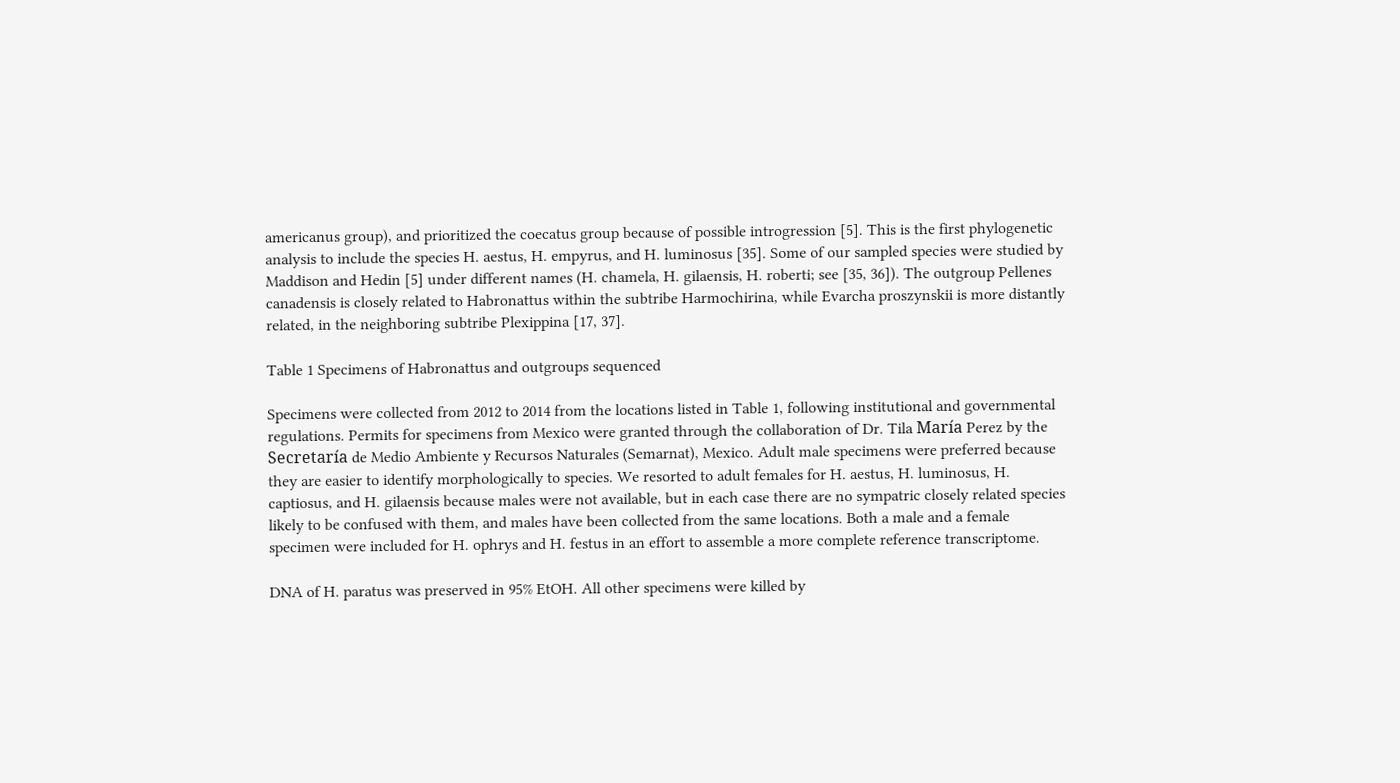americanus group), and prioritized the coecatus group because of possible introgression [5]. This is the first phylogenetic analysis to include the species H. aestus, H. empyrus, and H. luminosus [35]. Some of our sampled species were studied by Maddison and Hedin [5] under different names (H. chamela, H. gilaensis, H. roberti; see [35, 36]). The outgroup Pellenes canadensis is closely related to Habronattus within the subtribe Harmochirina, while Evarcha proszynskii is more distantly related, in the neighboring subtribe Plexippina [17, 37].

Table 1 Specimens of Habronattus and outgroups sequenced

Specimens were collected from 2012 to 2014 from the locations listed in Table 1, following institutional and governmental regulations. Permits for specimens from Mexico were granted through the collaboration of Dr. Tila María Perez by the Secretaría de Medio Ambiente y Recursos Naturales (Semarnat), Mexico. Adult male specimens were preferred because they are easier to identify morphologically to species. We resorted to adult females for H. aestus, H. luminosus, H. captiosus, and H. gilaensis because males were not available, but in each case there are no sympatric closely related species likely to be confused with them, and males have been collected from the same locations. Both a male and a female specimen were included for H. ophrys and H. festus in an effort to assemble a more complete reference transcriptome.

DNA of H. paratus was preserved in 95% EtOH. All other specimens were killed by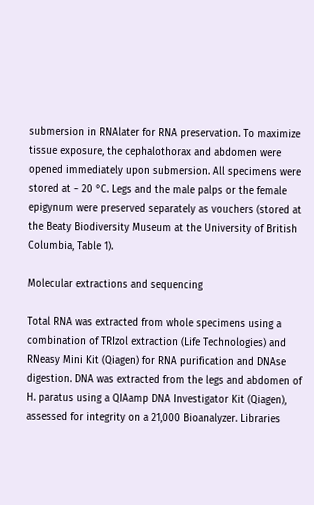submersion in RNAlater for RNA preservation. To maximize tissue exposure, the cephalothorax and abdomen were opened immediately upon submersion. All specimens were stored at − 20 °C. Legs and the male palps or the female epigynum were preserved separately as vouchers (stored at the Beaty Biodiversity Museum at the University of British Columbia, Table 1).

Molecular extractions and sequencing

Total RNA was extracted from whole specimens using a combination of TRIzol extraction (Life Technologies) and RNeasy Mini Kit (Qiagen) for RNA purification and DNAse digestion. DNA was extracted from the legs and abdomen of H. paratus using a QIAamp DNA Investigator Kit (Qiagen), assessed for integrity on a 21,000 Bioanalyzer. Libraries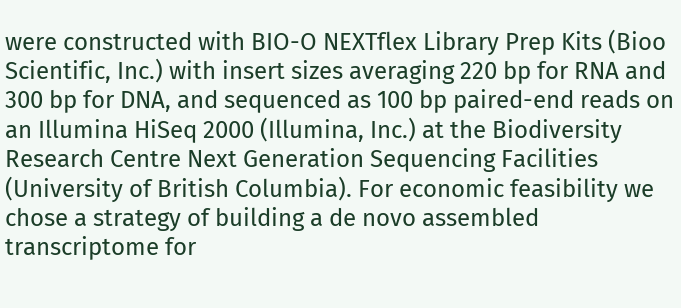were constructed with BIO-O NEXTflex Library Prep Kits (Bioo Scientific, Inc.) with insert sizes averaging 220 bp for RNA and 300 bp for DNA, and sequenced as 100 bp paired-end reads on an Illumina HiSeq 2000 (Illumina, Inc.) at the Biodiversity Research Centre Next Generation Sequencing Facilities (University of British Columbia). For economic feasibility we chose a strategy of building a de novo assembled transcriptome for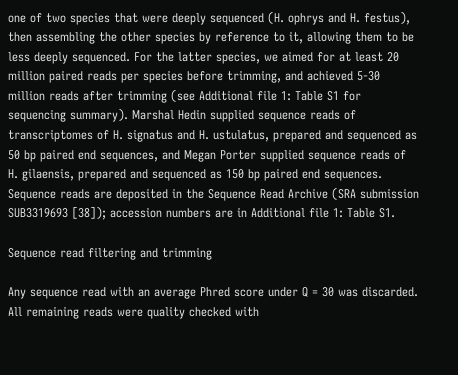one of two species that were deeply sequenced (H. ophrys and H. festus), then assembling the other species by reference to it, allowing them to be less deeply sequenced. For the latter species, we aimed for at least 20 million paired reads per species before trimming, and achieved 5-30 million reads after trimming (see Additional file 1: Table S1 for sequencing summary). Marshal Hedin supplied sequence reads of transcriptomes of H. signatus and H. ustulatus, prepared and sequenced as 50 bp paired end sequences, and Megan Porter supplied sequence reads of H. gilaensis, prepared and sequenced as 150 bp paired end sequences. Sequence reads are deposited in the Sequence Read Archive (SRA submission SUB3319693 [38]); accession numbers are in Additional file 1: Table S1.

Sequence read filtering and trimming

Any sequence read with an average Phred score under Q = 30 was discarded. All remaining reads were quality checked with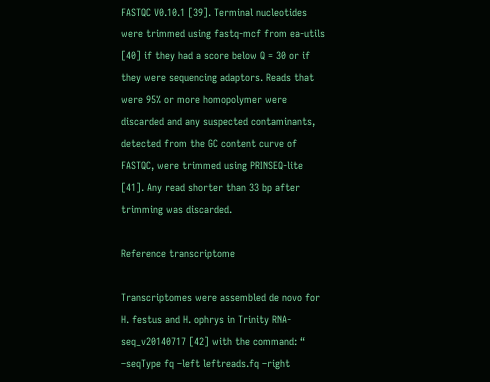FASTQC V0.10.1 [39]. Terminal nucleotides were trimmed using fastq-mcf from ea-utils [40] if they had a score below Q = 30 or if they were sequencing adaptors. Reads that were 95% or more homopolymer were discarded and any suspected contaminants, detected from the GC content curve of FASTQC, were trimmed using PRINSEQ-lite [41]. Any read shorter than 33 bp after trimming was discarded.

Reference transcriptome

Transcriptomes were assembled de novo for H. festus and H. ophrys in Trinity RNA-seq_v20140717 [42] with the command: “ –seqType fq –left leftreads.fq –right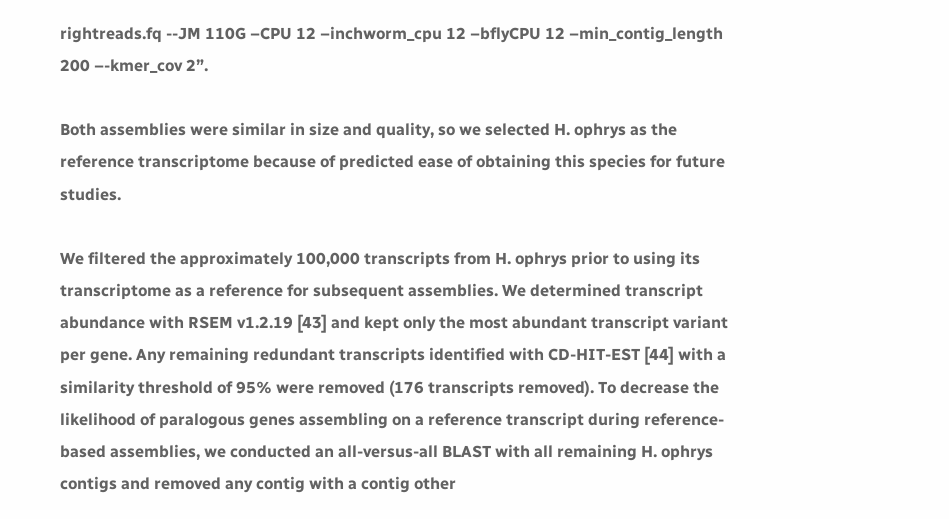rightreads.fq --JM 110G –CPU 12 –inchworm_cpu 12 –bflyCPU 12 –min_contig_length 200 –-kmer_cov 2”.

Both assemblies were similar in size and quality, so we selected H. ophrys as the reference transcriptome because of predicted ease of obtaining this species for future studies.

We filtered the approximately 100,000 transcripts from H. ophrys prior to using its transcriptome as a reference for subsequent assemblies. We determined transcript abundance with RSEM v1.2.19 [43] and kept only the most abundant transcript variant per gene. Any remaining redundant transcripts identified with CD-HIT-EST [44] with a similarity threshold of 95% were removed (176 transcripts removed). To decrease the likelihood of paralogous genes assembling on a reference transcript during reference-based assemblies, we conducted an all-versus-all BLAST with all remaining H. ophrys contigs and removed any contig with a contig other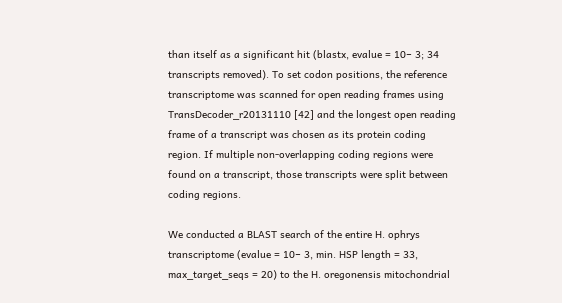than itself as a significant hit (blastx, evalue = 10− 3; 34 transcripts removed). To set codon positions, the reference transcriptome was scanned for open reading frames using TransDecoder_r20131110 [42] and the longest open reading frame of a transcript was chosen as its protein coding region. If multiple non-overlapping coding regions were found on a transcript, those transcripts were split between coding regions.

We conducted a BLAST search of the entire H. ophrys transcriptome (evalue = 10− 3, min. HSP length = 33, max_target_seqs = 20) to the H. oregonensis mitochondrial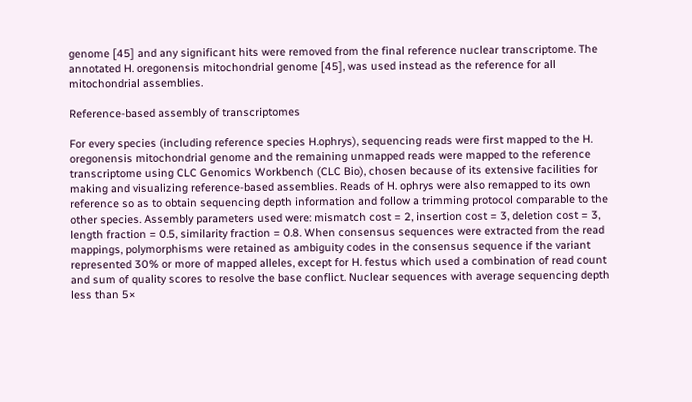genome [45] and any significant hits were removed from the final reference nuclear transcriptome. The annotated H. oregonensis mitochondrial genome [45], was used instead as the reference for all mitochondrial assemblies.

Reference-based assembly of transcriptomes

For every species (including reference species H.ophrys), sequencing reads were first mapped to the H. oregonensis mitochondrial genome and the remaining unmapped reads were mapped to the reference transcriptome using CLC Genomics Workbench (CLC Bio), chosen because of its extensive facilities for making and visualizing reference-based assemblies. Reads of H. ophrys were also remapped to its own reference so as to obtain sequencing depth information and follow a trimming protocol comparable to the other species. Assembly parameters used were: mismatch cost = 2, insertion cost = 3, deletion cost = 3, length fraction = 0.5, similarity fraction = 0.8. When consensus sequences were extracted from the read mappings, polymorphisms were retained as ambiguity codes in the consensus sequence if the variant represented 30% or more of mapped alleles, except for H. festus which used a combination of read count and sum of quality scores to resolve the base conflict. Nuclear sequences with average sequencing depth less than 5×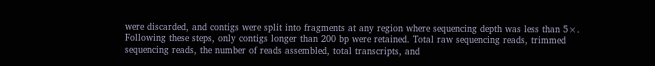were discarded, and contigs were split into fragments at any region where sequencing depth was less than 5×. Following these steps, only contigs longer than 200 bp were retained. Total raw sequencing reads, trimmed sequencing reads, the number of reads assembled, total transcripts, and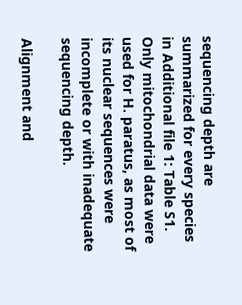sequencing depth are summarized for every species in Additional file 1: Table S1. Only mitochondrial data were used for H. paratus, as most of its nuclear sequences were incomplete or with inadequate sequencing depth.

Alignment and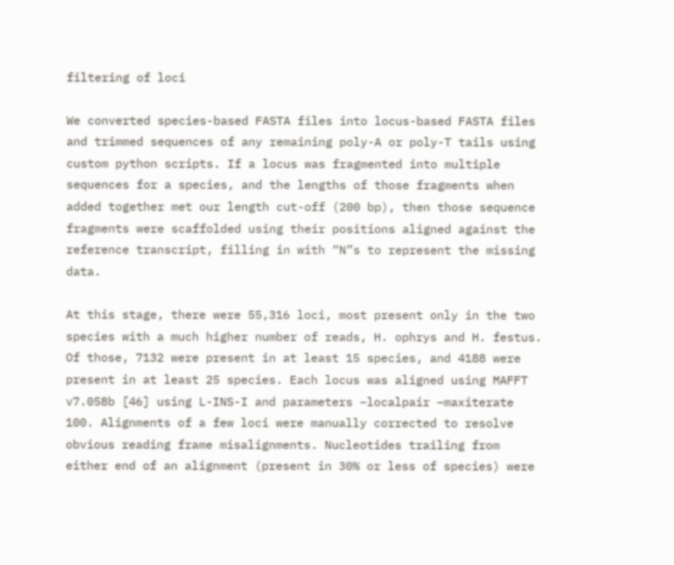filtering of loci

We converted species-based FASTA files into locus-based FASTA files and trimmed sequences of any remaining poly-A or poly-T tails using custom python scripts. If a locus was fragmented into multiple sequences for a species, and the lengths of those fragments when added together met our length cut-off (200 bp), then those sequence fragments were scaffolded using their positions aligned against the reference transcript, filling in with “N”s to represent the missing data.

At this stage, there were 55,316 loci, most present only in the two species with a much higher number of reads, H. ophrys and H. festus. Of those, 7132 were present in at least 15 species, and 4188 were present in at least 25 species. Each locus was aligned using MAFFT v7.058b [46] using L-INS-I and parameters –localpair –maxiterate 100. Alignments of a few loci were manually corrected to resolve obvious reading frame misalignments. Nucleotides trailing from either end of an alignment (present in 30% or less of species) were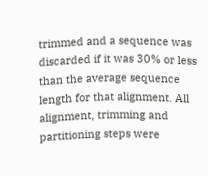trimmed and a sequence was discarded if it was 30% or less than the average sequence length for that alignment. All alignment, trimming and partitioning steps were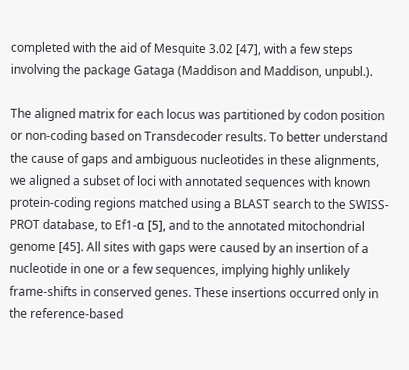completed with the aid of Mesquite 3.02 [47], with a few steps involving the package Gataga (Maddison and Maddison, unpubl.).

The aligned matrix for each locus was partitioned by codon position or non-coding based on Transdecoder results. To better understand the cause of gaps and ambiguous nucleotides in these alignments, we aligned a subset of loci with annotated sequences with known protein-coding regions matched using a BLAST search to the SWISS-PROT database, to Ef1-α [5], and to the annotated mitochondrial genome [45]. All sites with gaps were caused by an insertion of a nucleotide in one or a few sequences, implying highly unlikely frame-shifts in conserved genes. These insertions occurred only in the reference-based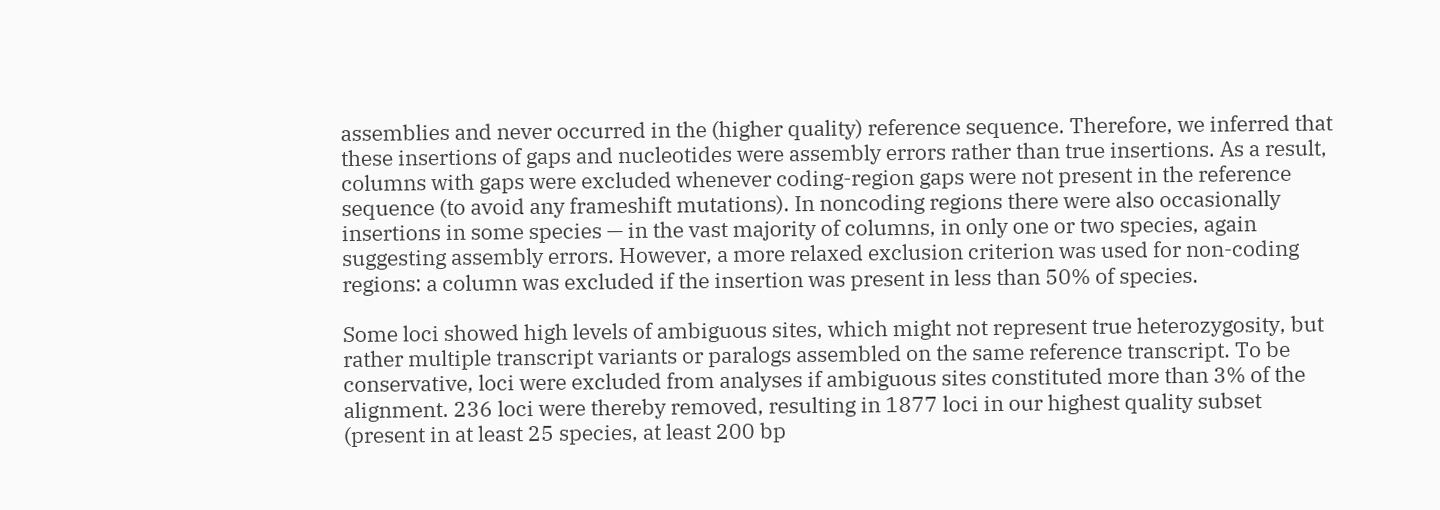assemblies and never occurred in the (higher quality) reference sequence. Therefore, we inferred that these insertions of gaps and nucleotides were assembly errors rather than true insertions. As a result, columns with gaps were excluded whenever coding-region gaps were not present in the reference sequence (to avoid any frameshift mutations). In noncoding regions there were also occasionally insertions in some species — in the vast majority of columns, in only one or two species, again suggesting assembly errors. However, a more relaxed exclusion criterion was used for non-coding regions: a column was excluded if the insertion was present in less than 50% of species.

Some loci showed high levels of ambiguous sites, which might not represent true heterozygosity, but rather multiple transcript variants or paralogs assembled on the same reference transcript. To be conservative, loci were excluded from analyses if ambiguous sites constituted more than 3% of the alignment. 236 loci were thereby removed, resulting in 1877 loci in our highest quality subset (present in at least 25 species, at least 200 bp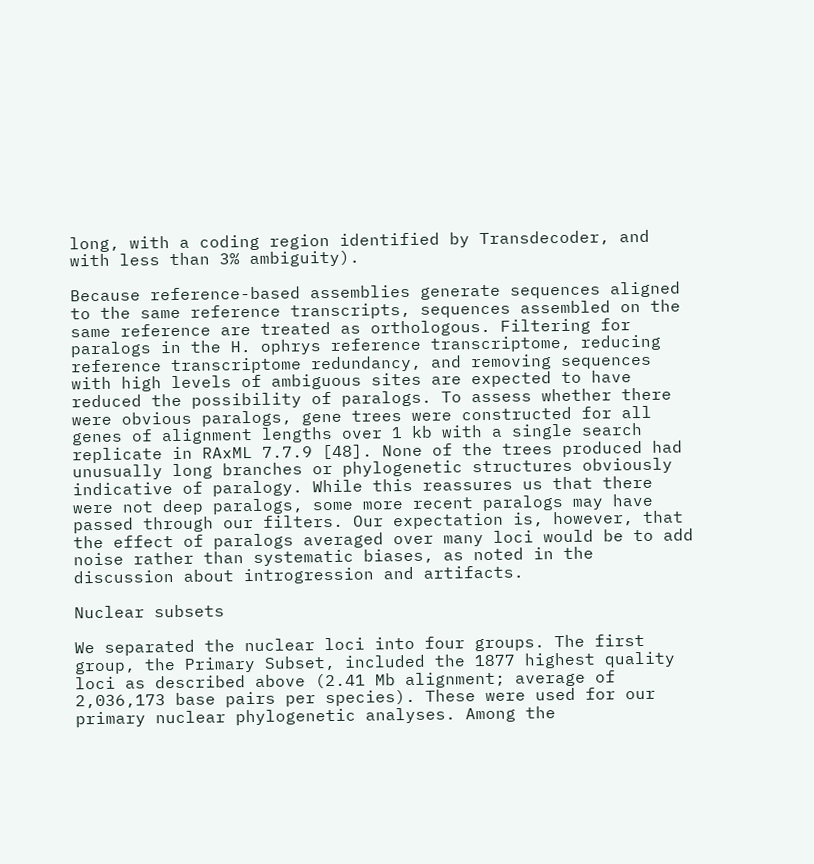long, with a coding region identified by Transdecoder, and with less than 3% ambiguity).

Because reference-based assemblies generate sequences aligned to the same reference transcripts, sequences assembled on the same reference are treated as orthologous. Filtering for paralogs in the H. ophrys reference transcriptome, reducing reference transcriptome redundancy, and removing sequences with high levels of ambiguous sites are expected to have reduced the possibility of paralogs. To assess whether there were obvious paralogs, gene trees were constructed for all genes of alignment lengths over 1 kb with a single search replicate in RAxML 7.7.9 [48]. None of the trees produced had unusually long branches or phylogenetic structures obviously indicative of paralogy. While this reassures us that there were not deep paralogs, some more recent paralogs may have passed through our filters. Our expectation is, however, that the effect of paralogs averaged over many loci would be to add noise rather than systematic biases, as noted in the discussion about introgression and artifacts.

Nuclear subsets

We separated the nuclear loci into four groups. The first group, the Primary Subset, included the 1877 highest quality loci as described above (2.41 Mb alignment; average of 2,036,173 base pairs per species). These were used for our primary nuclear phylogenetic analyses. Among the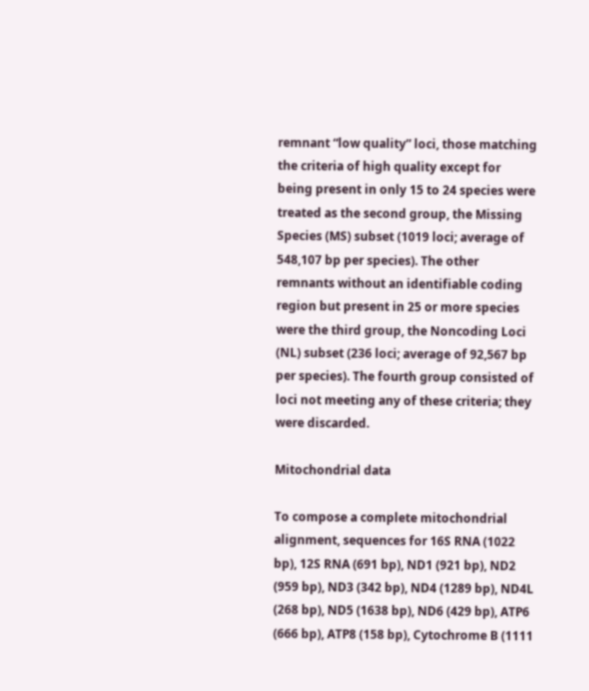remnant “low quality” loci, those matching the criteria of high quality except for being present in only 15 to 24 species were treated as the second group, the Missing Species (MS) subset (1019 loci; average of 548,107 bp per species). The other remnants without an identifiable coding region but present in 25 or more species were the third group, the Noncoding Loci (NL) subset (236 loci; average of 92,567 bp per species). The fourth group consisted of loci not meeting any of these criteria; they were discarded.

Mitochondrial data

To compose a complete mitochondrial alignment, sequences for 16S RNA (1022 bp), 12S RNA (691 bp), ND1 (921 bp), ND2 (959 bp), ND3 (342 bp), ND4 (1289 bp), ND4L (268 bp), ND5 (1638 bp), ND6 (429 bp), ATP6 (666 bp), ATP8 (158 bp), Cytochrome B (1111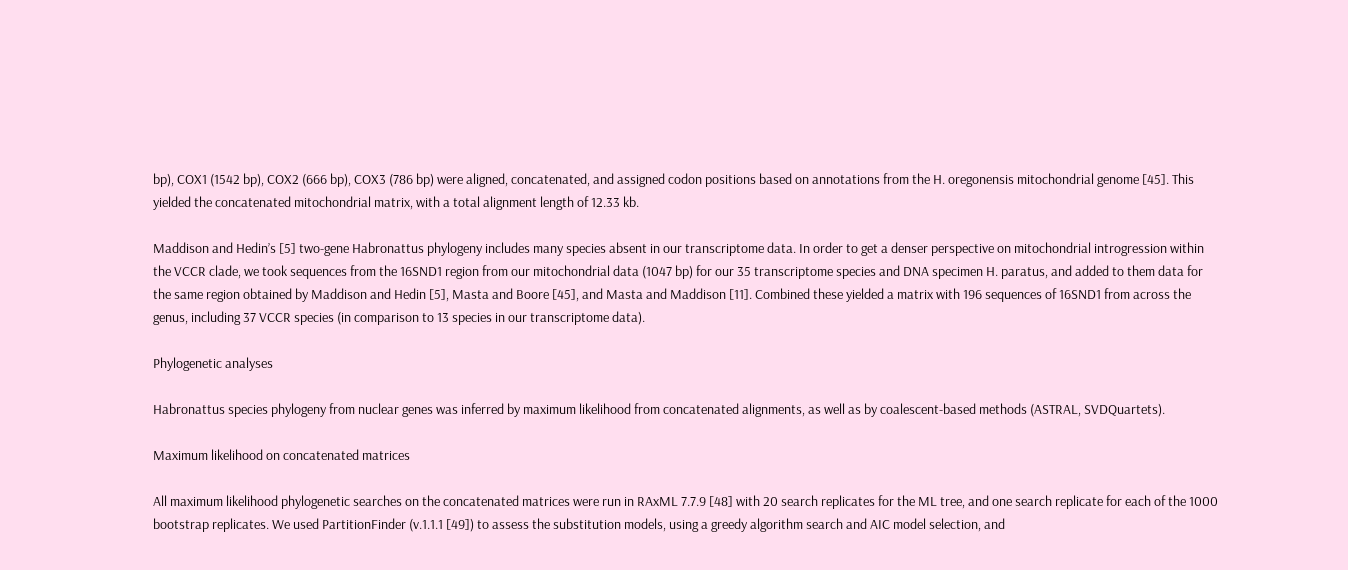bp), COX1 (1542 bp), COX2 (666 bp), COX3 (786 bp) were aligned, concatenated, and assigned codon positions based on annotations from the H. oregonensis mitochondrial genome [45]. This yielded the concatenated mitochondrial matrix, with a total alignment length of 12.33 kb.

Maddison and Hedin’s [5] two-gene Habronattus phylogeny includes many species absent in our transcriptome data. In order to get a denser perspective on mitochondrial introgression within the VCCR clade, we took sequences from the 16SND1 region from our mitochondrial data (1047 bp) for our 35 transcriptome species and DNA specimen H. paratus, and added to them data for the same region obtained by Maddison and Hedin [5], Masta and Boore [45], and Masta and Maddison [11]. Combined these yielded a matrix with 196 sequences of 16SND1 from across the genus, including 37 VCCR species (in comparison to 13 species in our transcriptome data).

Phylogenetic analyses

Habronattus species phylogeny from nuclear genes was inferred by maximum likelihood from concatenated alignments, as well as by coalescent-based methods (ASTRAL, SVDQuartets).

Maximum likelihood on concatenated matrices

All maximum likelihood phylogenetic searches on the concatenated matrices were run in RAxML 7.7.9 [48] with 20 search replicates for the ML tree, and one search replicate for each of the 1000 bootstrap replicates. We used PartitionFinder (v.1.1.1 [49]) to assess the substitution models, using a greedy algorithm search and AIC model selection, and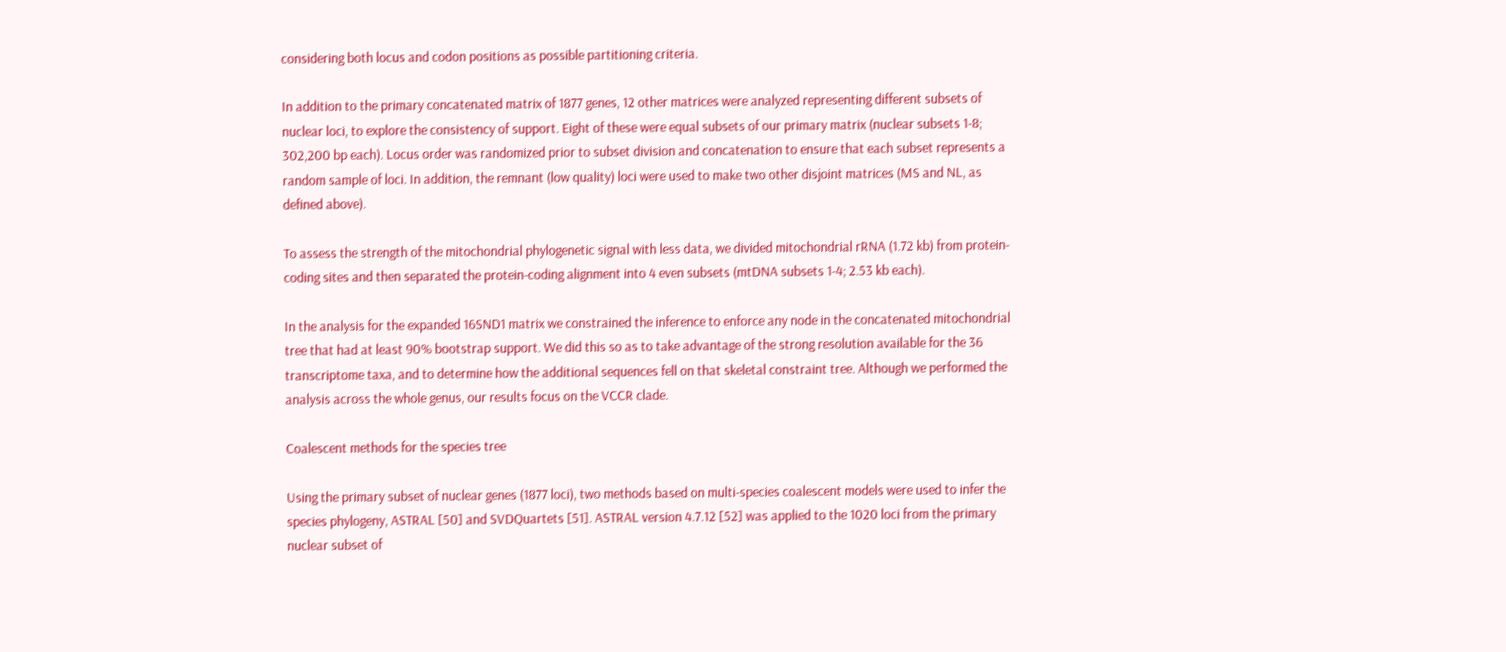considering both locus and codon positions as possible partitioning criteria.

In addition to the primary concatenated matrix of 1877 genes, 12 other matrices were analyzed representing different subsets of nuclear loci, to explore the consistency of support. Eight of these were equal subsets of our primary matrix (nuclear subsets 1-8; 302,200 bp each). Locus order was randomized prior to subset division and concatenation to ensure that each subset represents a random sample of loci. In addition, the remnant (low quality) loci were used to make two other disjoint matrices (MS and NL, as defined above).

To assess the strength of the mitochondrial phylogenetic signal with less data, we divided mitochondrial rRNA (1.72 kb) from protein-coding sites and then separated the protein-coding alignment into 4 even subsets (mtDNA subsets 1-4; 2.53 kb each).

In the analysis for the expanded 16SND1 matrix we constrained the inference to enforce any node in the concatenated mitochondrial tree that had at least 90% bootstrap support. We did this so as to take advantage of the strong resolution available for the 36 transcriptome taxa, and to determine how the additional sequences fell on that skeletal constraint tree. Although we performed the analysis across the whole genus, our results focus on the VCCR clade.

Coalescent methods for the species tree

Using the primary subset of nuclear genes (1877 loci), two methods based on multi-species coalescent models were used to infer the species phylogeny, ASTRAL [50] and SVDQuartets [51]. ASTRAL version 4.7.12 [52] was applied to the 1020 loci from the primary nuclear subset of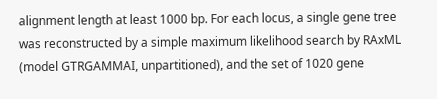alignment length at least 1000 bp. For each locus, a single gene tree was reconstructed by a simple maximum likelihood search by RAxML (model GTRGAMMAI, unpartitioned), and the set of 1020 gene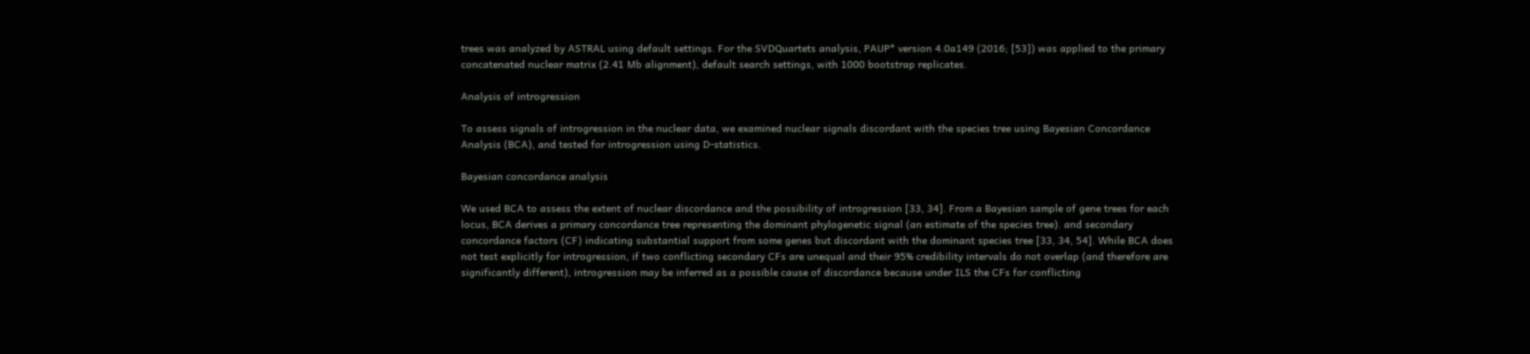trees was analyzed by ASTRAL using default settings. For the SVDQuartets analysis, PAUP* version 4.0a149 (2016; [53]) was applied to the primary concatenated nuclear matrix (2.41 Mb alignment), default search settings, with 1000 bootstrap replicates.

Analysis of introgression

To assess signals of introgression in the nuclear data, we examined nuclear signals discordant with the species tree using Bayesian Concordance Analysis (BCA), and tested for introgression using D-statistics.

Bayesian concordance analysis

We used BCA to assess the extent of nuclear discordance and the possibility of introgression [33, 34]. From a Bayesian sample of gene trees for each locus, BCA derives a primary concordance tree representing the dominant phylogenetic signal (an estimate of the species tree). and secondary concordance factors (CF) indicating substantial support from some genes but discordant with the dominant species tree [33, 34, 54]. While BCA does not test explicitly for introgression, if two conflicting secondary CFs are unequal and their 95% credibility intervals do not overlap (and therefore are significantly different), introgression may be inferred as a possible cause of discordance because under ILS the CFs for conflicting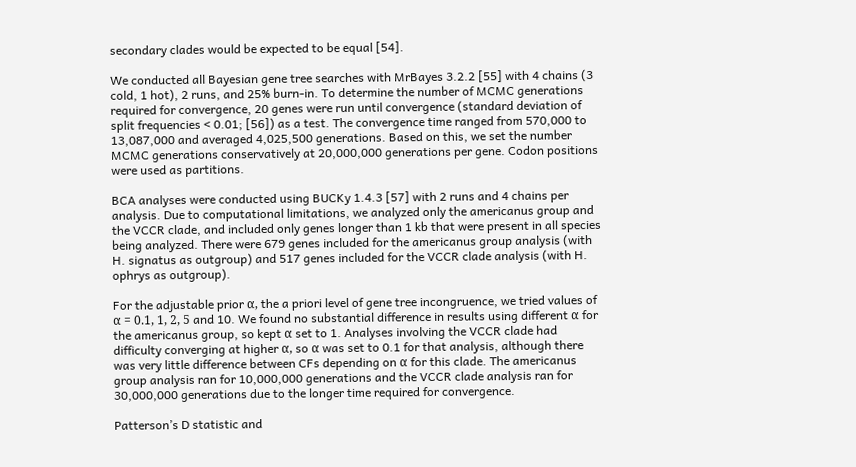secondary clades would be expected to be equal [54].

We conducted all Bayesian gene tree searches with MrBayes 3.2.2 [55] with 4 chains (3 cold, 1 hot), 2 runs, and 25% burn-in. To determine the number of MCMC generations required for convergence, 20 genes were run until convergence (standard deviation of split frequencies < 0.01; [56]) as a test. The convergence time ranged from 570,000 to 13,087,000 and averaged 4,025,500 generations. Based on this, we set the number MCMC generations conservatively at 20,000,000 generations per gene. Codon positions were used as partitions.

BCA analyses were conducted using BUCKy 1.4.3 [57] with 2 runs and 4 chains per analysis. Due to computational limitations, we analyzed only the americanus group and the VCCR clade, and included only genes longer than 1 kb that were present in all species being analyzed. There were 679 genes included for the americanus group analysis (with H. signatus as outgroup) and 517 genes included for the VCCR clade analysis (with H. ophrys as outgroup).

For the adjustable prior α, the a priori level of gene tree incongruence, we tried values of α = 0.1, 1, 2, 5 and 10. We found no substantial difference in results using different α for the americanus group, so kept α set to 1. Analyses involving the VCCR clade had difficulty converging at higher α, so α was set to 0.1 for that analysis, although there was very little difference between CFs depending on α for this clade. The americanus group analysis ran for 10,000,000 generations and the VCCR clade analysis ran for 30,000,000 generations due to the longer time required for convergence.

Patterson’s D statistic and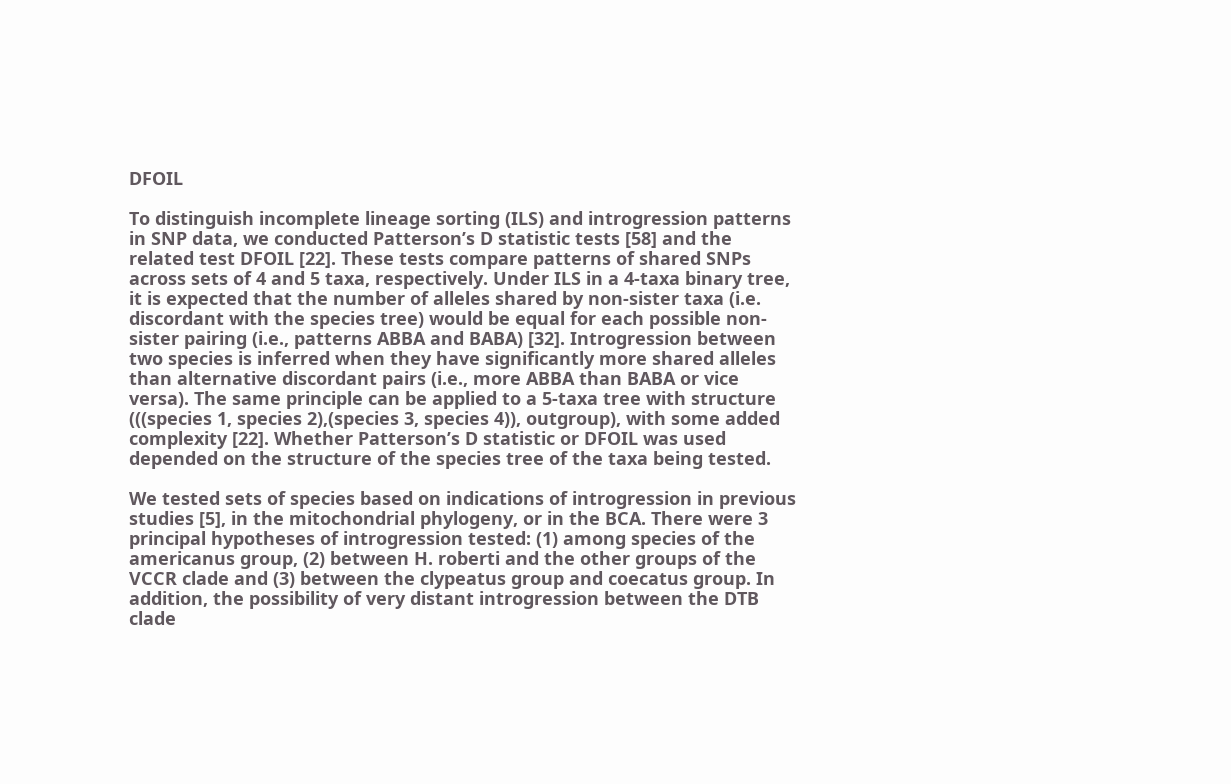DFOIL

To distinguish incomplete lineage sorting (ILS) and introgression patterns in SNP data, we conducted Patterson’s D statistic tests [58] and the related test DFOIL [22]. These tests compare patterns of shared SNPs across sets of 4 and 5 taxa, respectively. Under ILS in a 4-taxa binary tree, it is expected that the number of alleles shared by non-sister taxa (i.e. discordant with the species tree) would be equal for each possible non-sister pairing (i.e., patterns ABBA and BABA) [32]. Introgression between two species is inferred when they have significantly more shared alleles than alternative discordant pairs (i.e., more ABBA than BABA or vice versa). The same principle can be applied to a 5-taxa tree with structure (((species 1, species 2),(species 3, species 4)), outgroup), with some added complexity [22]. Whether Patterson’s D statistic or DFOIL was used depended on the structure of the species tree of the taxa being tested.

We tested sets of species based on indications of introgression in previous studies [5], in the mitochondrial phylogeny, or in the BCA. There were 3 principal hypotheses of introgression tested: (1) among species of the americanus group, (2) between H. roberti and the other groups of the VCCR clade and (3) between the clypeatus group and coecatus group. In addition, the possibility of very distant introgression between the DTB clade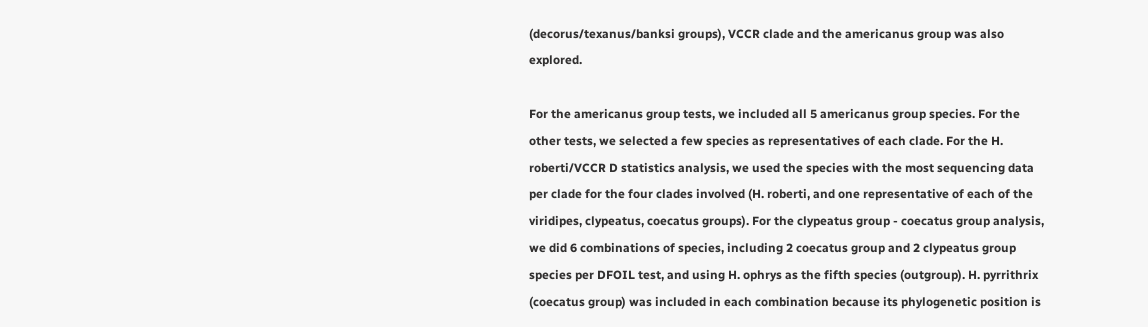(decorus/texanus/banksi groups), VCCR clade and the americanus group was also explored.

For the americanus group tests, we included all 5 americanus group species. For the other tests, we selected a few species as representatives of each clade. For the H. roberti/VCCR D statistics analysis, we used the species with the most sequencing data per clade for the four clades involved (H. roberti, and one representative of each of the viridipes, clypeatus, coecatus groups). For the clypeatus group - coecatus group analysis, we did 6 combinations of species, including 2 coecatus group and 2 clypeatus group species per DFOIL test, and using H. ophrys as the fifth species (outgroup). H. pyrrithrix (coecatus group) was included in each combination because its phylogenetic position is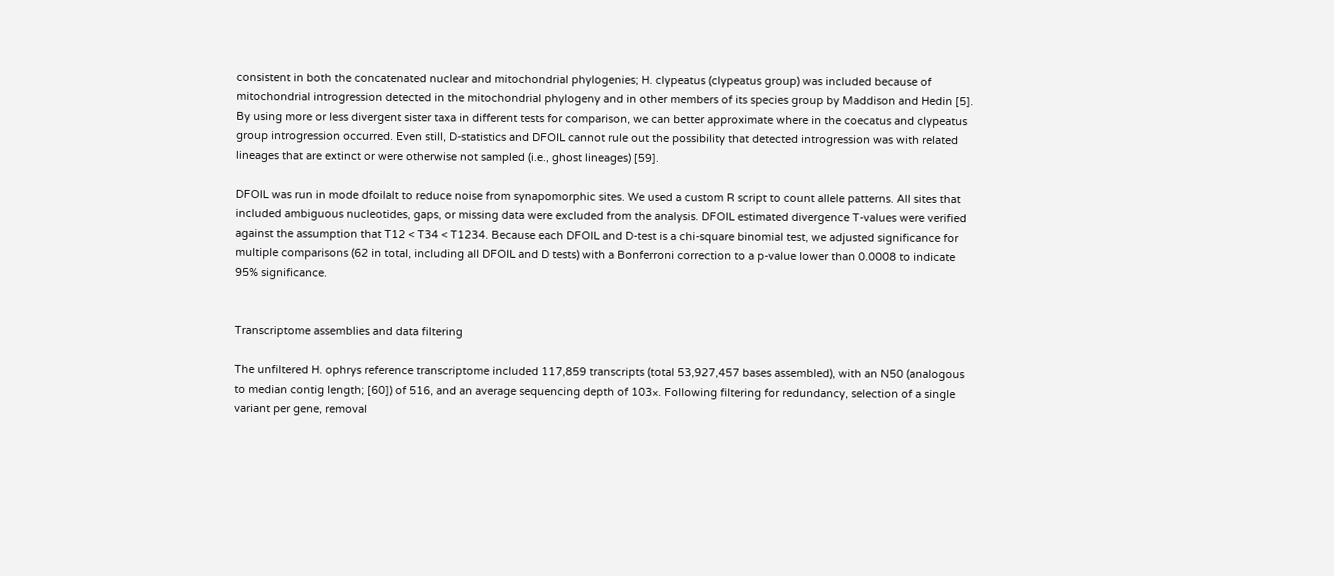consistent in both the concatenated nuclear and mitochondrial phylogenies; H. clypeatus (clypeatus group) was included because of mitochondrial introgression detected in the mitochondrial phylogeny and in other members of its species group by Maddison and Hedin [5]. By using more or less divergent sister taxa in different tests for comparison, we can better approximate where in the coecatus and clypeatus group introgression occurred. Even still, D-statistics and DFOIL cannot rule out the possibility that detected introgression was with related lineages that are extinct or were otherwise not sampled (i.e., ghost lineages) [59].

DFOIL was run in mode dfoilalt to reduce noise from synapomorphic sites. We used a custom R script to count allele patterns. All sites that included ambiguous nucleotides, gaps, or missing data were excluded from the analysis. DFOIL estimated divergence T-values were verified against the assumption that T12 < T34 < T1234. Because each DFOIL and D-test is a chi-square binomial test, we adjusted significance for multiple comparisons (62 in total, including all DFOIL and D tests) with a Bonferroni correction to a p-value lower than 0.0008 to indicate 95% significance.


Transcriptome assemblies and data filtering

The unfiltered H. ophrys reference transcriptome included 117,859 transcripts (total 53,927,457 bases assembled), with an N50 (analogous to median contig length; [60]) of 516, and an average sequencing depth of 103×. Following filtering for redundancy, selection of a single variant per gene, removal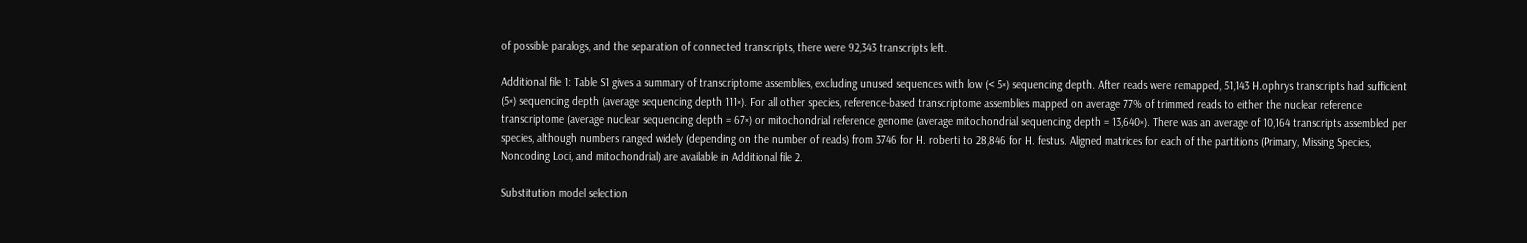of possible paralogs, and the separation of connected transcripts, there were 92,343 transcripts left.

Additional file 1: Table S1 gives a summary of transcriptome assemblies, excluding unused sequences with low (< 5×) sequencing depth. After reads were remapped, 51,143 H.ophrys transcripts had sufficient (5×) sequencing depth (average sequencing depth 111×). For all other species, reference-based transcriptome assemblies mapped on average 77% of trimmed reads to either the nuclear reference transcriptome (average nuclear sequencing depth = 67×) or mitochondrial reference genome (average mitochondrial sequencing depth = 13,640×). There was an average of 10,164 transcripts assembled per species, although numbers ranged widely (depending on the number of reads) from 3746 for H. roberti to 28,846 for H. festus. Aligned matrices for each of the partitions (Primary, Missing Species, Noncoding Loci, and mitochondrial) are available in Additional file 2.

Substitution model selection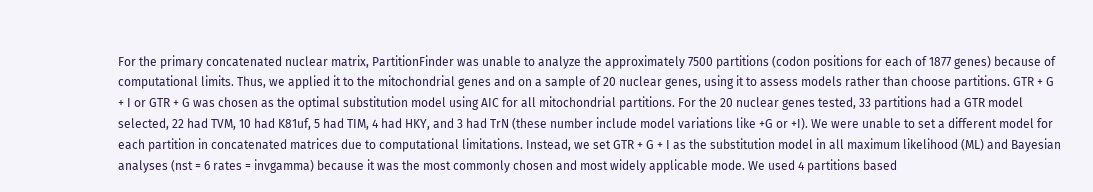For the primary concatenated nuclear matrix, PartitionFinder was unable to analyze the approximately 7500 partitions (codon positions for each of 1877 genes) because of computational limits. Thus, we applied it to the mitochondrial genes and on a sample of 20 nuclear genes, using it to assess models rather than choose partitions. GTR + G + I or GTR + G was chosen as the optimal substitution model using AIC for all mitochondrial partitions. For the 20 nuclear genes tested, 33 partitions had a GTR model selected, 22 had TVM, 10 had K81uf, 5 had TIM, 4 had HKY, and 3 had TrN (these number include model variations like +G or +I). We were unable to set a different model for each partition in concatenated matrices due to computational limitations. Instead, we set GTR + G + I as the substitution model in all maximum likelihood (ML) and Bayesian analyses (nst = 6 rates = invgamma) because it was the most commonly chosen and most widely applicable mode. We used 4 partitions based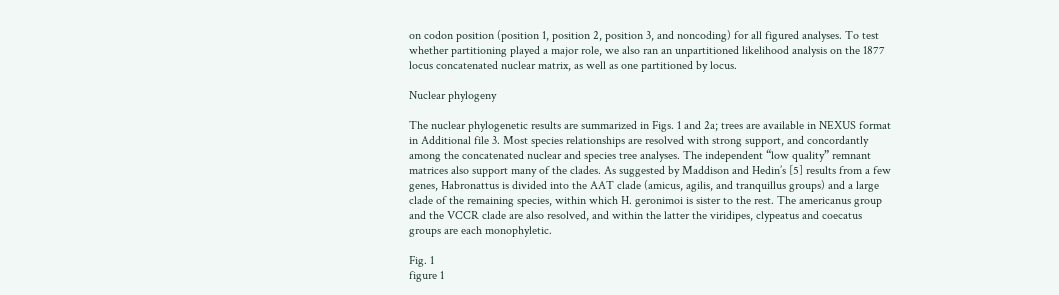on codon position (position 1, position 2, position 3, and noncoding) for all figured analyses. To test whether partitioning played a major role, we also ran an unpartitioned likelihood analysis on the 1877 locus concatenated nuclear matrix, as well as one partitioned by locus.

Nuclear phylogeny

The nuclear phylogenetic results are summarized in Figs. 1 and 2a; trees are available in NEXUS format in Additional file 3. Most species relationships are resolved with strong support, and concordantly among the concatenated nuclear and species tree analyses. The independent “low quality” remnant matrices also support many of the clades. As suggested by Maddison and Hedin’s [5] results from a few genes, Habronattus is divided into the AAT clade (amicus, agilis, and tranquillus groups) and a large clade of the remaining species, within which H. geronimoi is sister to the rest. The americanus group and the VCCR clade are also resolved, and within the latter the viridipes, clypeatus and coecatus groups are each monophyletic.

Fig. 1
figure 1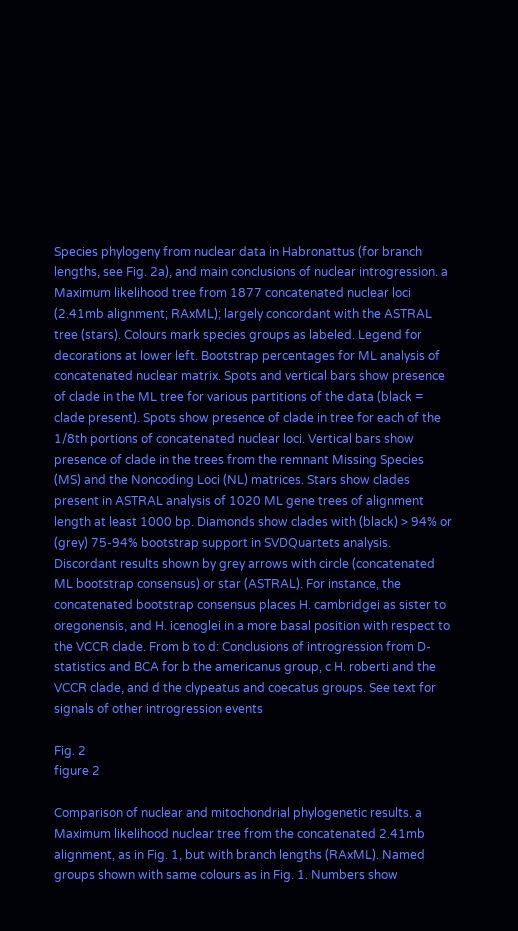Species phylogeny from nuclear data in Habronattus (for branch lengths, see Fig. 2a), and main conclusions of nuclear introgression. a Maximum likelihood tree from 1877 concatenated nuclear loci (2.41mb alignment; RAxML); largely concordant with the ASTRAL tree (stars). Colours mark species groups as labeled. Legend for decorations at lower left. Bootstrap percentages for ML analysis of concatenated nuclear matrix. Spots and vertical bars show presence of clade in the ML tree for various partitions of the data (black = clade present). Spots show presence of clade in tree for each of the 1/8th portions of concatenated nuclear loci. Vertical bars show presence of clade in the trees from the remnant Missing Species (MS) and the Noncoding Loci (NL) matrices. Stars show clades present in ASTRAL analysis of 1020 ML gene trees of alignment length at least 1000 bp. Diamonds show clades with (black) > 94% or (grey) 75-94% bootstrap support in SVDQuartets analysis. Discordant results shown by grey arrows with circle (concatenated ML bootstrap consensus) or star (ASTRAL). For instance, the concatenated bootstrap consensus places H. cambridgei as sister to oregonensis, and H. icenoglei in a more basal position with respect to the VCCR clade. From b to d: Conclusions of introgression from D-statistics and BCA for b the americanus group, c H. roberti and the VCCR clade, and d the clypeatus and coecatus groups. See text for signals of other introgression events

Fig. 2
figure 2

Comparison of nuclear and mitochondrial phylogenetic results. a Maximum likelihood nuclear tree from the concatenated 2.41mb alignment, as in Fig. 1, but with branch lengths (RAxML). Named groups shown with same colours as in Fig. 1. Numbers show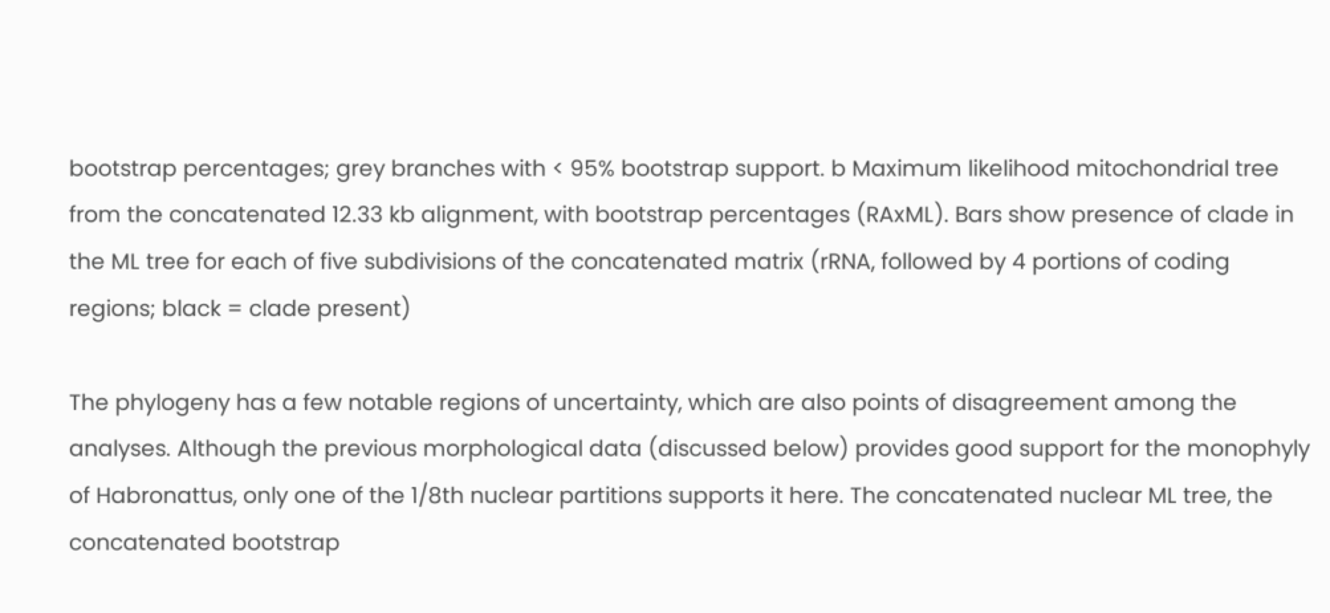bootstrap percentages; grey branches with < 95% bootstrap support. b Maximum likelihood mitochondrial tree from the concatenated 12.33 kb alignment, with bootstrap percentages (RAxML). Bars show presence of clade in the ML tree for each of five subdivisions of the concatenated matrix (rRNA, followed by 4 portions of coding regions; black = clade present)

The phylogeny has a few notable regions of uncertainty, which are also points of disagreement among the analyses. Although the previous morphological data (discussed below) provides good support for the monophyly of Habronattus, only one of the 1/8th nuclear partitions supports it here. The concatenated nuclear ML tree, the concatenated bootstrap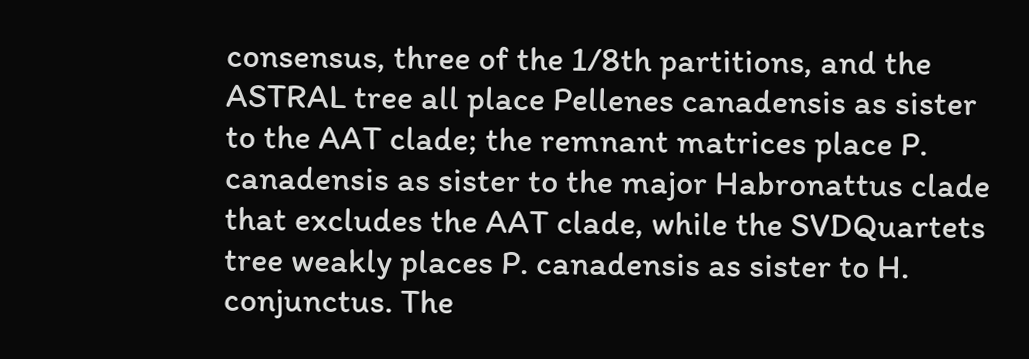consensus, three of the 1/8th partitions, and the ASTRAL tree all place Pellenes canadensis as sister to the AAT clade; the remnant matrices place P. canadensis as sister to the major Habronattus clade that excludes the AAT clade, while the SVDQuartets tree weakly places P. canadensis as sister to H. conjunctus. The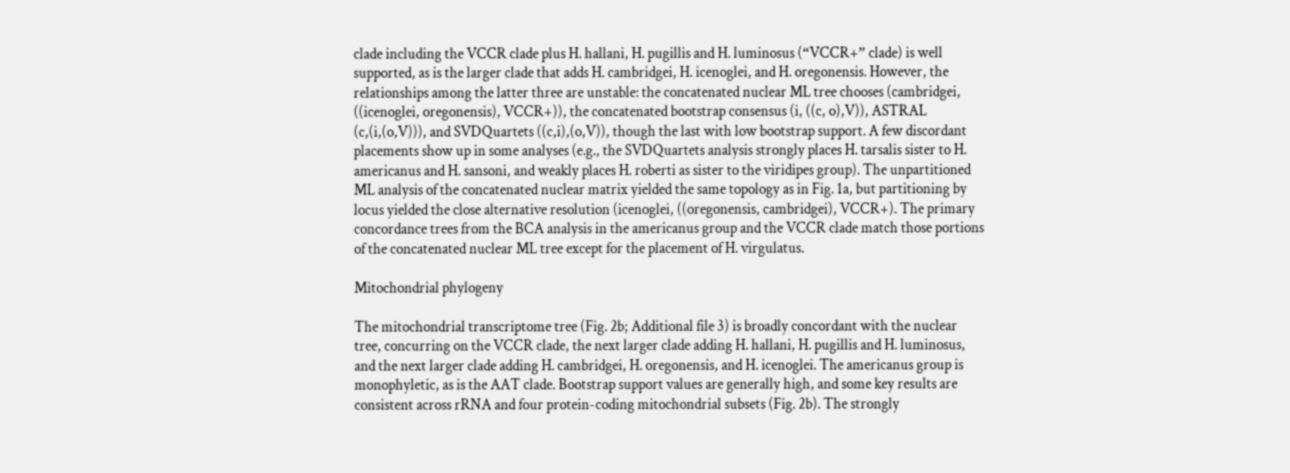clade including the VCCR clade plus H. hallani, H. pugillis and H. luminosus (“VCCR+” clade) is well supported, as is the larger clade that adds H. cambridgei, H. icenoglei, and H. oregonensis. However, the relationships among the latter three are unstable: the concatenated nuclear ML tree chooses (cambridgei, ((icenoglei, oregonensis), VCCR+)), the concatenated bootstrap consensus (i, ((c, o),V)), ASTRAL (c,(i,(o,V))), and SVDQuartets ((c,i),(o,V)), though the last with low bootstrap support. A few discordant placements show up in some analyses (e.g., the SVDQuartets analysis strongly places H. tarsalis sister to H. americanus and H. sansoni, and weakly places H. roberti as sister to the viridipes group). The unpartitioned ML analysis of the concatenated nuclear matrix yielded the same topology as in Fig. 1a, but partitioning by locus yielded the close alternative resolution (icenoglei, ((oregonensis, cambridgei), VCCR+). The primary concordance trees from the BCA analysis in the americanus group and the VCCR clade match those portions of the concatenated nuclear ML tree except for the placement of H. virgulatus.

Mitochondrial phylogeny

The mitochondrial transcriptome tree (Fig. 2b; Additional file 3) is broadly concordant with the nuclear tree, concurring on the VCCR clade, the next larger clade adding H. hallani, H. pugillis and H. luminosus, and the next larger clade adding H. cambridgei, H. oregonensis, and H. icenoglei. The americanus group is monophyletic, as is the AAT clade. Bootstrap support values are generally high, and some key results are consistent across rRNA and four protein-coding mitochondrial subsets (Fig. 2b). The strongly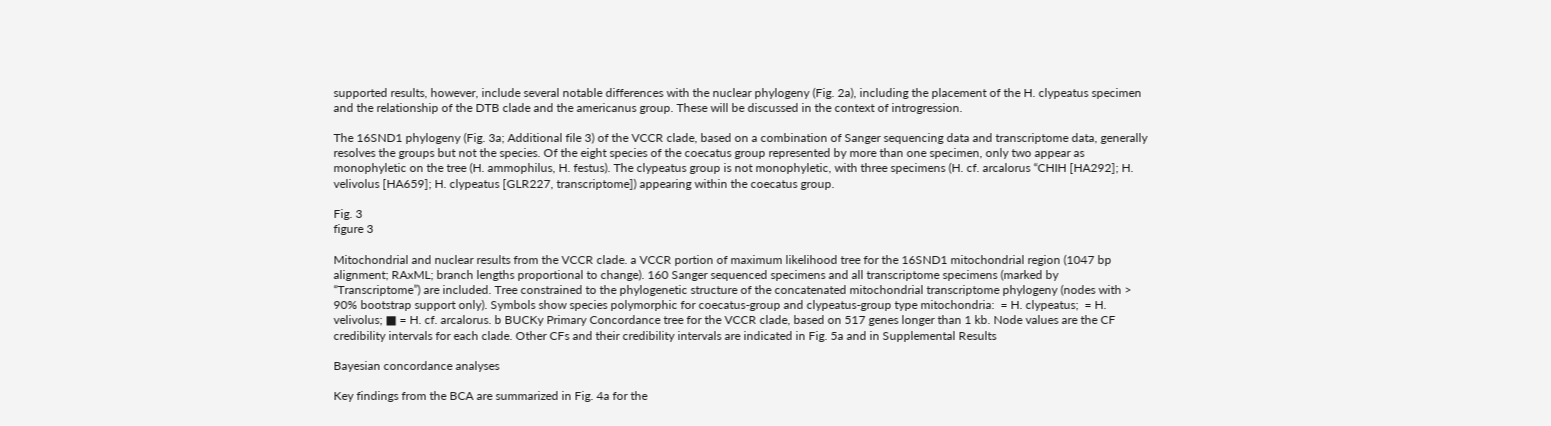supported results, however, include several notable differences with the nuclear phylogeny (Fig. 2a), including the placement of the H. clypeatus specimen and the relationship of the DTB clade and the americanus group. These will be discussed in the context of introgression.

The 16SND1 phylogeny (Fig. 3a; Additional file 3) of the VCCR clade, based on a combination of Sanger sequencing data and transcriptome data, generally resolves the groups but not the species. Of the eight species of the coecatus group represented by more than one specimen, only two appear as monophyletic on the tree (H. ammophilus, H. festus). The clypeatus group is not monophyletic, with three specimens (H. cf. arcalorus “CHIH [HA292]; H. velivolus [HA659]; H. clypeatus [GLR227, transcriptome]) appearing within the coecatus group.

Fig. 3
figure 3

Mitochondrial and nuclear results from the VCCR clade. a VCCR portion of maximum likelihood tree for the 16SND1 mitochondrial region (1047 bp alignment; RAxML; branch lengths proportional to change). 160 Sanger sequenced specimens and all transcriptome specimens (marked by “Transcriptome”) are included. Tree constrained to the phylogenetic structure of the concatenated mitochondrial transcriptome phylogeny (nodes with > 90% bootstrap support only). Symbols show species polymorphic for coecatus-group and clypeatus-group type mitochondria:  = H. clypeatus;  = H. velivolus; ■ = H. cf. arcalorus. b BUCKy Primary Concordance tree for the VCCR clade, based on 517 genes longer than 1 kb. Node values are the CF credibility intervals for each clade. Other CFs and their credibility intervals are indicated in Fig. 5a and in Supplemental Results

Bayesian concordance analyses

Key findings from the BCA are summarized in Fig. 4a for the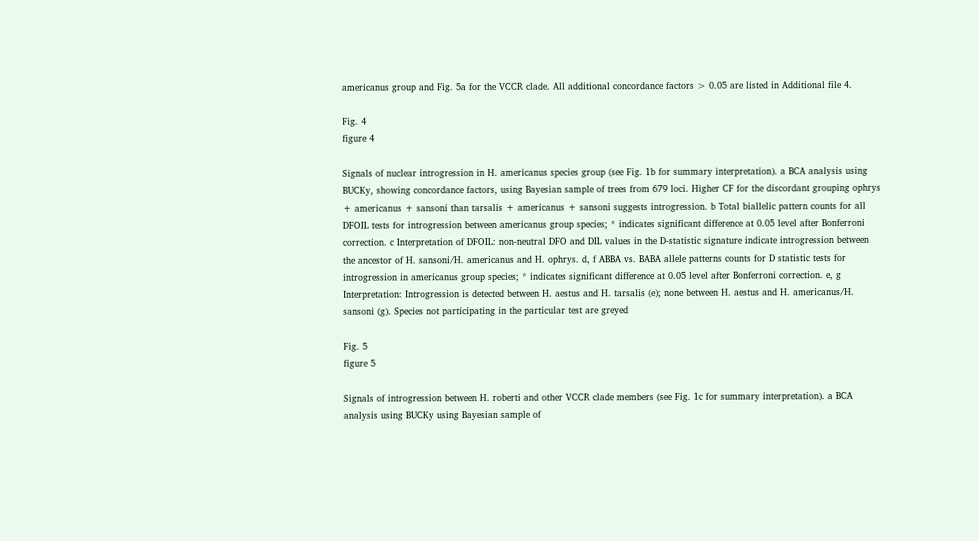americanus group and Fig. 5a for the VCCR clade. All additional concordance factors > 0.05 are listed in Additional file 4.

Fig. 4
figure 4

Signals of nuclear introgression in H. americanus species group (see Fig. 1b for summary interpretation). a BCA analysis using BUCKy, showing concordance factors, using Bayesian sample of trees from 679 loci. Higher CF for the discordant grouping ophrys + americanus + sansoni than tarsalis + americanus + sansoni suggests introgression. b Total biallelic pattern counts for all DFOIL tests for introgression between americanus group species; * indicates significant difference at 0.05 level after Bonferroni correction. c Interpretation of DFOIL: non-neutral DFO and DIL values in the D-statistic signature indicate introgression between the ancestor of H. sansoni/H. americanus and H. ophrys. d, f ABBA vs. BABA allele patterns counts for D statistic tests for introgression in americanus group species; * indicates significant difference at 0.05 level after Bonferroni correction. e, g Interpretation: Introgression is detected between H. aestus and H. tarsalis (e); none between H. aestus and H. americanus/H. sansoni (g). Species not participating in the particular test are greyed

Fig. 5
figure 5

Signals of introgression between H. roberti and other VCCR clade members (see Fig. 1c for summary interpretation). a BCA analysis using BUCKy using Bayesian sample of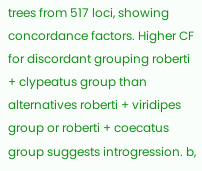trees from 517 loci, showing concordance factors. Higher CF for discordant grouping roberti + clypeatus group than alternatives roberti + viridipes group or roberti + coecatus group suggests introgression. b,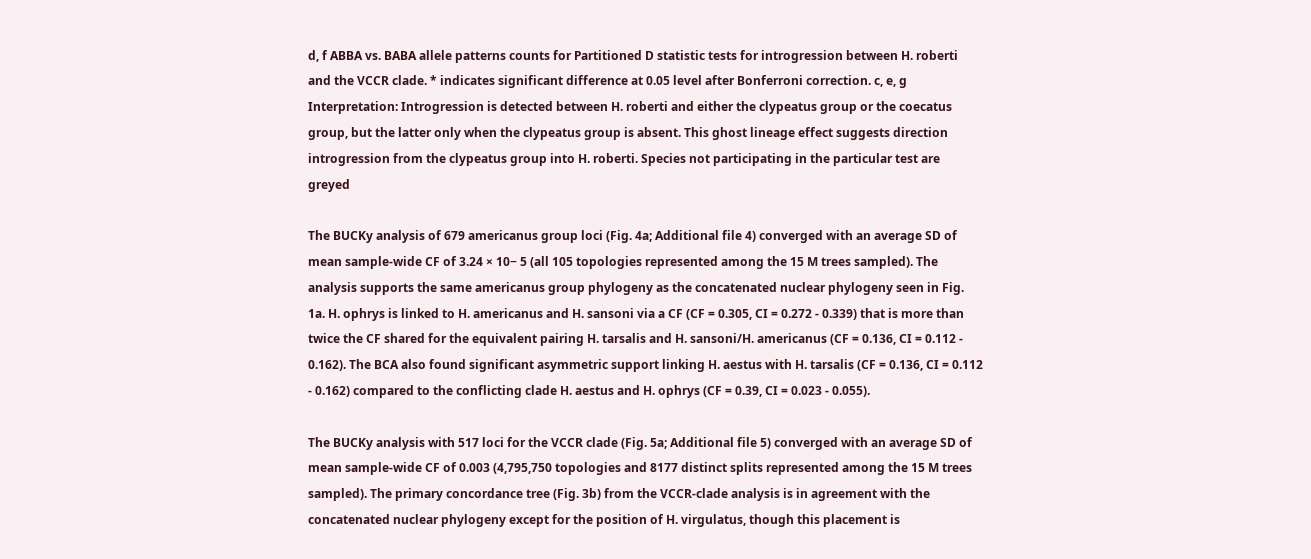d, f ABBA vs. BABA allele patterns counts for Partitioned D statistic tests for introgression between H. roberti and the VCCR clade. * indicates significant difference at 0.05 level after Bonferroni correction. c, e, g Interpretation: Introgression is detected between H. roberti and either the clypeatus group or the coecatus group, but the latter only when the clypeatus group is absent. This ghost lineage effect suggests direction introgression from the clypeatus group into H. roberti. Species not participating in the particular test are greyed

The BUCKy analysis of 679 americanus group loci (Fig. 4a; Additional file 4) converged with an average SD of mean sample-wide CF of 3.24 × 10− 5 (all 105 topologies represented among the 15 M trees sampled). The analysis supports the same americanus group phylogeny as the concatenated nuclear phylogeny seen in Fig. 1a. H. ophrys is linked to H. americanus and H. sansoni via a CF (CF = 0.305, CI = 0.272 - 0.339) that is more than twice the CF shared for the equivalent pairing H. tarsalis and H. sansoni/H. americanus (CF = 0.136, CI = 0.112 - 0.162). The BCA also found significant asymmetric support linking H. aestus with H. tarsalis (CF = 0.136, CI = 0.112 - 0.162) compared to the conflicting clade H. aestus and H. ophrys (CF = 0.39, CI = 0.023 - 0.055).

The BUCKy analysis with 517 loci for the VCCR clade (Fig. 5a; Additional file 5) converged with an average SD of mean sample-wide CF of 0.003 (4,795,750 topologies and 8177 distinct splits represented among the 15 M trees sampled). The primary concordance tree (Fig. 3b) from the VCCR-clade analysis is in agreement with the concatenated nuclear phylogeny except for the position of H. virgulatus, though this placement is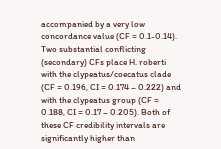accompanied by a very low concordance value (CF = 0.1-0.14). Two substantial conflicting (secondary) CFs place H. roberti with the clypeatus/coecatus clade (CF = 0.196, CI = 0.174 – 0.222) and with the clypeatus group (CF = 0.188, CI = 0.17 – 0.205). Both of these CF credibility intervals are significantly higher than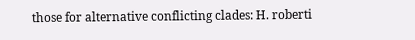those for alternative conflicting clades: H. roberti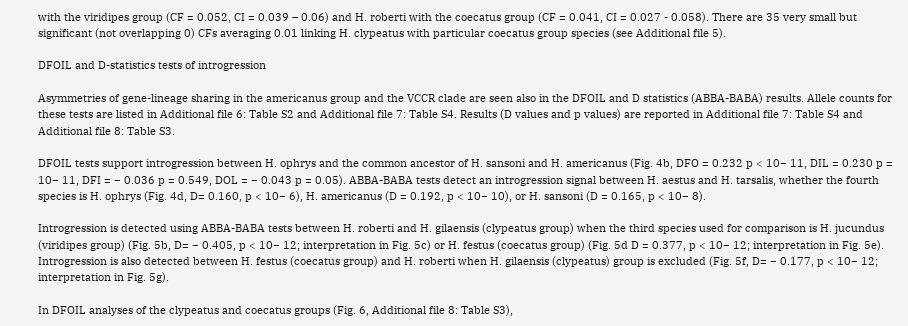with the viridipes group (CF = 0.052, CI = 0.039 – 0.06) and H. roberti with the coecatus group (CF = 0.041, CI = 0.027 - 0.058). There are 35 very small but significant (not overlapping 0) CFs averaging 0.01 linking H. clypeatus with particular coecatus group species (see Additional file 5).

DFOIL and D-statistics tests of introgression

Asymmetries of gene-lineage sharing in the americanus group and the VCCR clade are seen also in the DFOIL and D statistics (ABBA-BABA) results. Allele counts for these tests are listed in Additional file 6: Table S2 and Additional file 7: Table S4. Results (D values and p values) are reported in Additional file 7: Table S4 and Additional file 8: Table S3.

DFOIL tests support introgression between H. ophrys and the common ancestor of H. sansoni and H. americanus (Fig. 4b, DFO = 0.232 p < 10− 11, DIL = 0.230 p = 10− 11, DFI = − 0.036 p = 0.549, DOL = − 0.043 p = 0.05). ABBA-BABA tests detect an introgression signal between H. aestus and H. tarsalis, whether the fourth species is H. ophrys (Fig. 4d, D= 0.160, p < 10− 6), H. americanus (D = 0.192, p < 10− 10), or H. sansoni (D = 0.165, p < 10− 8).

Introgression is detected using ABBA-BABA tests between H. roberti and H. gilaensis (clypeatus group) when the third species used for comparison is H. jucundus (viridipes group) (Fig. 5b, D= − 0.405, p < 10− 12; interpretation in Fig. 5c) or H. festus (coecatus group) (Fig. 5d D = 0.377, p < 10− 12; interpretation in Fig. 5e). Introgression is also detected between H. festus (coecatus group) and H. roberti when H. gilaensis (clypeatus) group is excluded (Fig. 5f, D= − 0.177, p < 10− 12; interpretation in Fig. 5g).

In DFOIL analyses of the clypeatus and coecatus groups (Fig. 6, Additional file 8: Table S3),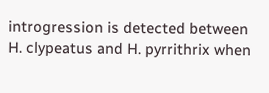introgression is detected between H. clypeatus and H. pyrrithrix when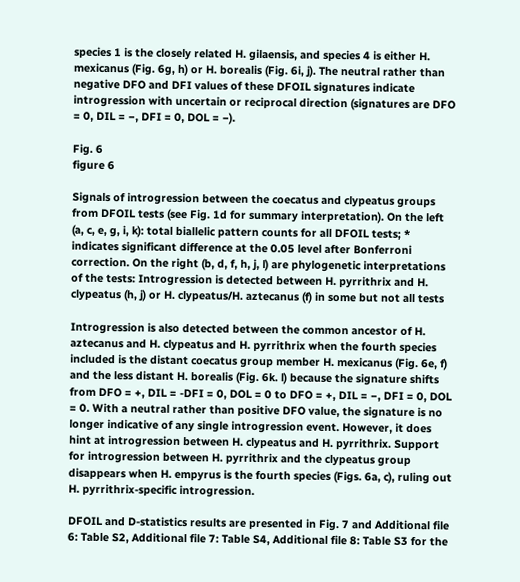species 1 is the closely related H. gilaensis, and species 4 is either H. mexicanus (Fig. 6g, h) or H. borealis (Fig. 6i, j). The neutral rather than negative DFO and DFI values of these DFOIL signatures indicate introgression with uncertain or reciprocal direction (signatures are DFO = 0, DIL = −, DFI = 0, DOL = −).

Fig. 6
figure 6

Signals of introgression between the coecatus and clypeatus groups from DFOIL tests (see Fig. 1d for summary interpretation). On the left (a, c, e, g, i, k): total biallelic pattern counts for all DFOIL tests; * indicates significant difference at the 0.05 level after Bonferroni correction. On the right (b, d, f, h, j, l) are phylogenetic interpretations of the tests: Introgression is detected between H. pyrrithrix and H. clypeatus (h, j) or H. clypeatus/H. aztecanus (f) in some but not all tests

Introgression is also detected between the common ancestor of H. aztecanus and H. clypeatus and H. pyrrithrix when the fourth species included is the distant coecatus group member H. mexicanus (Fig. 6e, f) and the less distant H. borealis (Fig. 6k. l) because the signature shifts from DFO = +, DIL = -DFI = 0, DOL = 0 to DFO = +, DIL = −, DFI = 0, DOL = 0. With a neutral rather than positive DFO value, the signature is no longer indicative of any single introgression event. However, it does hint at introgression between H. clypeatus and H. pyrrithrix. Support for introgression between H. pyrrithrix and the clypeatus group disappears when H. empyrus is the fourth species (Figs. 6a, c), ruling out H. pyrrithrix-specific introgression.

DFOIL and D-statistics results are presented in Fig. 7 and Additional file 6: Table S2, Additional file 7: Table S4, Additional file 8: Table S3 for the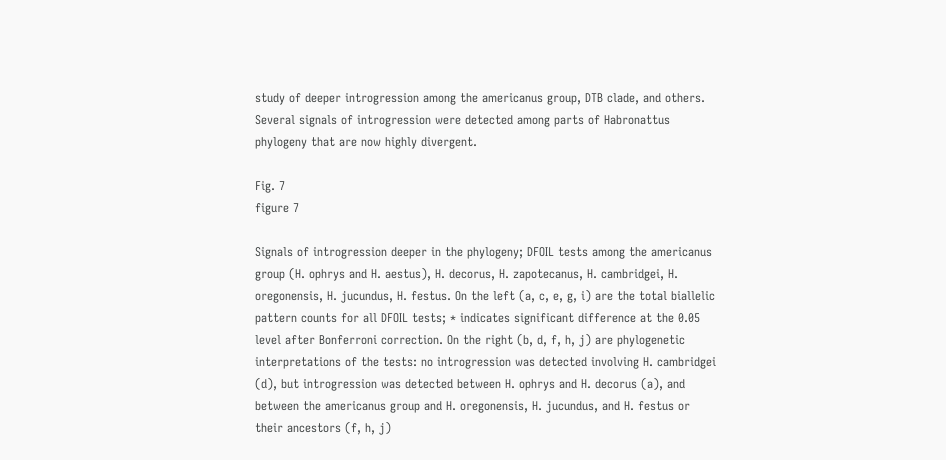study of deeper introgression among the americanus group, DTB clade, and others. Several signals of introgression were detected among parts of Habronattus phylogeny that are now highly divergent.

Fig. 7
figure 7

Signals of introgression deeper in the phylogeny; DFOIL tests among the americanus group (H. ophrys and H. aestus), H. decorus, H. zapotecanus, H. cambridgei, H. oregonensis, H. jucundus, H. festus. On the left (a, c, e, g, i) are the total biallelic pattern counts for all DFOIL tests; * indicates significant difference at the 0.05 level after Bonferroni correction. On the right (b, d, f, h, j) are phylogenetic interpretations of the tests: no introgression was detected involving H. cambridgei (d), but introgression was detected between H. ophrys and H. decorus (a), and between the americanus group and H. oregonensis, H. jucundus, and H. festus or their ancestors (f, h, j)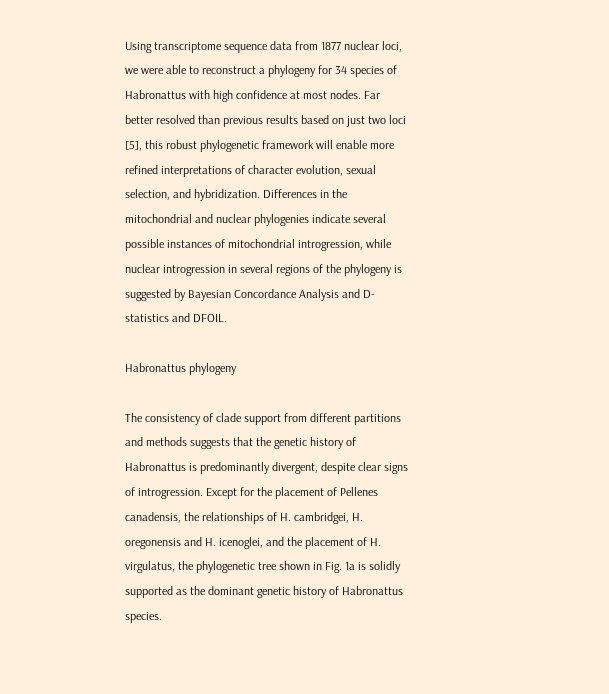Using transcriptome sequence data from 1877 nuclear loci, we were able to reconstruct a phylogeny for 34 species of Habronattus with high confidence at most nodes. Far better resolved than previous results based on just two loci [5], this robust phylogenetic framework will enable more refined interpretations of character evolution, sexual selection, and hybridization. Differences in the mitochondrial and nuclear phylogenies indicate several possible instances of mitochondrial introgression, while nuclear introgression in several regions of the phylogeny is suggested by Bayesian Concordance Analysis and D-statistics and DFOIL.

Habronattus phylogeny

The consistency of clade support from different partitions and methods suggests that the genetic history of Habronattus is predominantly divergent, despite clear signs of introgression. Except for the placement of Pellenes canadensis, the relationships of H. cambridgei, H. oregonensis and H. icenoglei, and the placement of H. virgulatus, the phylogenetic tree shown in Fig. 1a is solidly supported as the dominant genetic history of Habronattus species.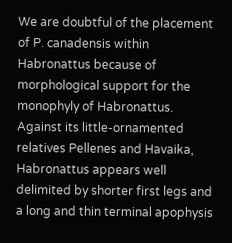We are doubtful of the placement of P. canadensis within Habronattus because of morphological support for the monophyly of Habronattus. Against its little-ornamented relatives Pellenes and Havaika, Habronattus appears well delimited by shorter first legs and a long and thin terminal apophysis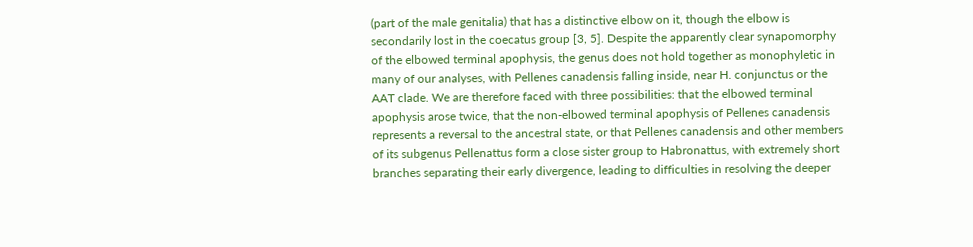(part of the male genitalia) that has a distinctive elbow on it, though the elbow is secondarily lost in the coecatus group [3, 5]. Despite the apparently clear synapomorphy of the elbowed terminal apophysis, the genus does not hold together as monophyletic in many of our analyses, with Pellenes canadensis falling inside, near H. conjunctus or the AAT clade. We are therefore faced with three possibilities: that the elbowed terminal apophysis arose twice, that the non-elbowed terminal apophysis of Pellenes canadensis represents a reversal to the ancestral state, or that Pellenes canadensis and other members of its subgenus Pellenattus form a close sister group to Habronattus, with extremely short branches separating their early divergence, leading to difficulties in resolving the deeper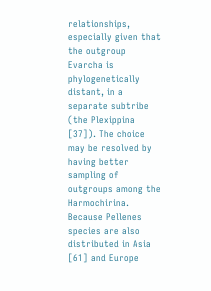relationships, especially given that the outgroup Evarcha is phylogenetically distant, in a separate subtribe (the Plexippina [37]). The choice may be resolved by having better sampling of outgroups among the Harmochirina. Because Pellenes species are also distributed in Asia [61] and Europe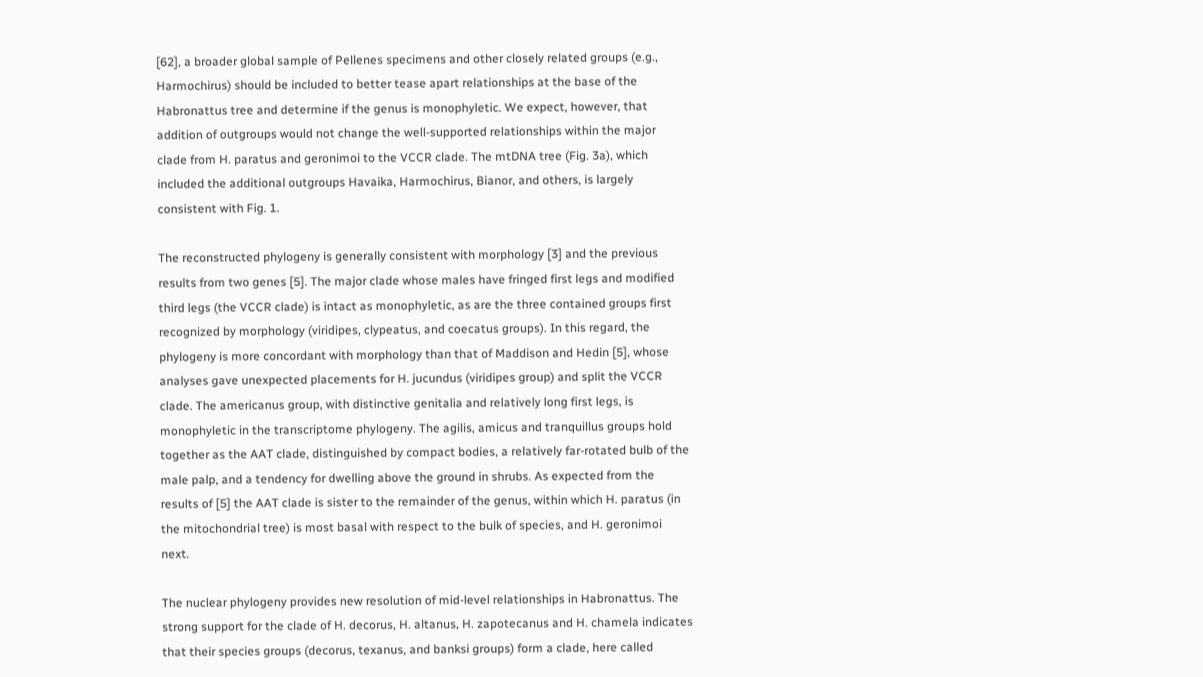[62], a broader global sample of Pellenes specimens and other closely related groups (e.g., Harmochirus) should be included to better tease apart relationships at the base of the Habronattus tree and determine if the genus is monophyletic. We expect, however, that addition of outgroups would not change the well-supported relationships within the major clade from H. paratus and geronimoi to the VCCR clade. The mtDNA tree (Fig. 3a), which included the additional outgroups Havaika, Harmochirus, Bianor, and others, is largely consistent with Fig. 1.

The reconstructed phylogeny is generally consistent with morphology [3] and the previous results from two genes [5]. The major clade whose males have fringed first legs and modified third legs (the VCCR clade) is intact as monophyletic, as are the three contained groups first recognized by morphology (viridipes, clypeatus, and coecatus groups). In this regard, the phylogeny is more concordant with morphology than that of Maddison and Hedin [5], whose analyses gave unexpected placements for H. jucundus (viridipes group) and split the VCCR clade. The americanus group, with distinctive genitalia and relatively long first legs, is monophyletic in the transcriptome phylogeny. The agilis, amicus and tranquillus groups hold together as the AAT clade, distinguished by compact bodies, a relatively far-rotated bulb of the male palp, and a tendency for dwelling above the ground in shrubs. As expected from the results of [5] the AAT clade is sister to the remainder of the genus, within which H. paratus (in the mitochondrial tree) is most basal with respect to the bulk of species, and H. geronimoi next.

The nuclear phylogeny provides new resolution of mid-level relationships in Habronattus. The strong support for the clade of H. decorus, H. altanus, H. zapotecanus and H. chamela indicates that their species groups (decorus, texanus, and banksi groups) form a clade, here called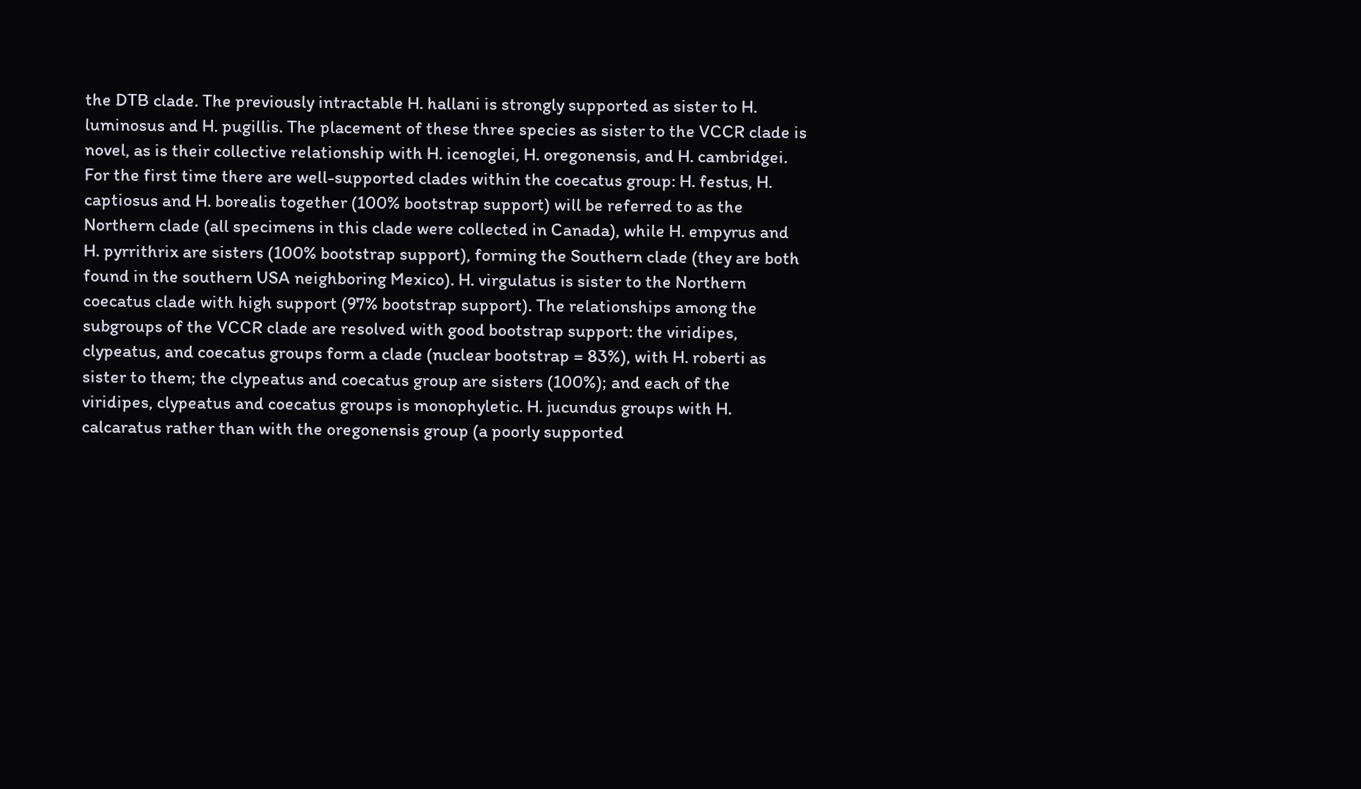the DTB clade. The previously intractable H. hallani is strongly supported as sister to H. luminosus and H. pugillis. The placement of these three species as sister to the VCCR clade is novel, as is their collective relationship with H. icenoglei, H. oregonensis, and H. cambridgei. For the first time there are well-supported clades within the coecatus group: H. festus, H. captiosus and H. borealis together (100% bootstrap support) will be referred to as the Northern clade (all specimens in this clade were collected in Canada), while H. empyrus and H. pyrrithrix are sisters (100% bootstrap support), forming the Southern clade (they are both found in the southern USA neighboring Mexico). H. virgulatus is sister to the Northern coecatus clade with high support (97% bootstrap support). The relationships among the subgroups of the VCCR clade are resolved with good bootstrap support: the viridipes, clypeatus, and coecatus groups form a clade (nuclear bootstrap = 83%), with H. roberti as sister to them; the clypeatus and coecatus group are sisters (100%); and each of the viridipes, clypeatus and coecatus groups is monophyletic. H. jucundus groups with H. calcaratus rather than with the oregonensis group (a poorly supported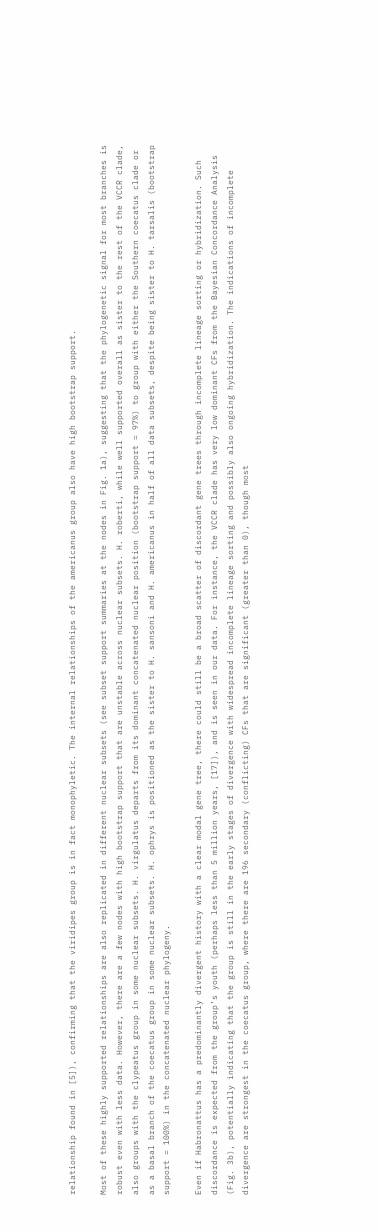relationship found in [5]), confirming that the viridipes group is in fact monophyletic. The internal relationships of the americanus group also have high bootstrap support.

Most of these highly supported relationships are also replicated in different nuclear subsets (see subset support summaries at the nodes in Fig. 1a), suggesting that the phylogenetic signal for most branches is robust even with less data. However, there are a few nodes with high bootstrap support that are unstable across nuclear subsets. H. roberti, while well supported overall as sister to the rest of the VCCR clade, also groups with the clypeatus group in some nuclear subsets. H. virgulatus departs from its dominant concatenated nuclear position (bootstrap support = 97%) to group with either the Southern coecatus clade or as a basal branch of the coecatus group in some nuclear subsets. H. ophrys is positioned as the sister to H. sansoni and H. americanus in half of all data subsets, despite being sister to H. tarsalis (bootstrap support = 100%) in the concatenated nuclear phylogeny.

Even if Habronattus has a predominantly divergent history with a clear modal gene tree, there could still be a broad scatter of discordant gene trees through incomplete lineage sorting or hybridization. Such discordance is expected from the group’s youth (perhaps less than 5 million years, [17]), and is seen in our data. For instance, the VCCR clade has very low dominant CFs from the Bayesian Concordance Analysis (Fig. 3b), potentially indicating that the group is still in the early stages of divergence with widespread incomplete lineage sorting and possibly also ongoing hybridization. The indications of incomplete divergence are strongest in the coecatus group, where there are 196 secondary (conflicting) CFs that are significant (greater than 0), though most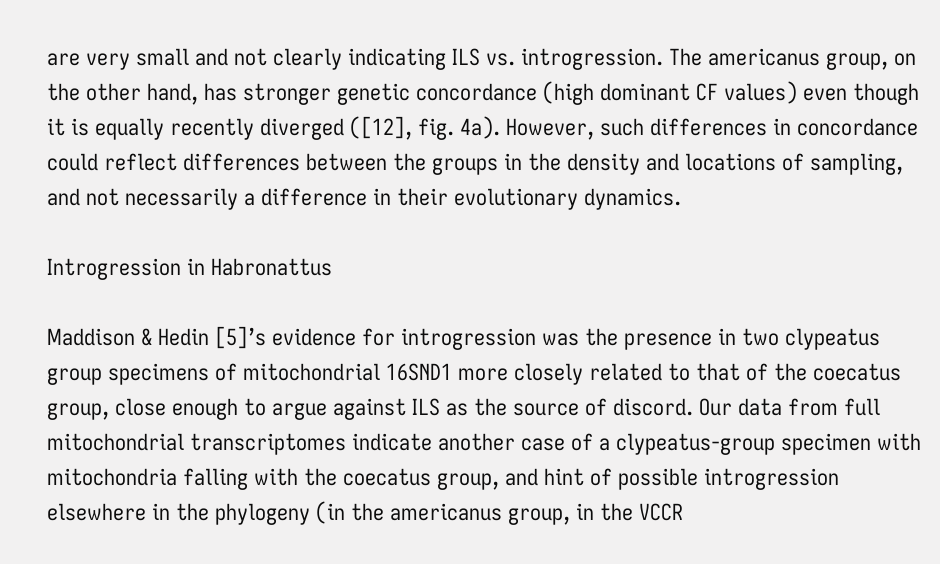are very small and not clearly indicating ILS vs. introgression. The americanus group, on the other hand, has stronger genetic concordance (high dominant CF values) even though it is equally recently diverged ([12], fig. 4a). However, such differences in concordance could reflect differences between the groups in the density and locations of sampling, and not necessarily a difference in their evolutionary dynamics.

Introgression in Habronattus

Maddison & Hedin [5]’s evidence for introgression was the presence in two clypeatus group specimens of mitochondrial 16SND1 more closely related to that of the coecatus group, close enough to argue against ILS as the source of discord. Our data from full mitochondrial transcriptomes indicate another case of a clypeatus-group specimen with mitochondria falling with the coecatus group, and hint of possible introgression elsewhere in the phylogeny (in the americanus group, in the VCCR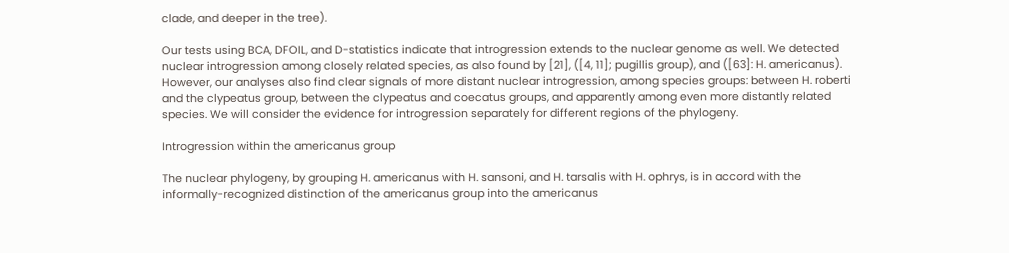clade, and deeper in the tree).

Our tests using BCA, DFOIL, and D-statistics indicate that introgression extends to the nuclear genome as well. We detected nuclear introgression among closely related species, as also found by [21], ([4, 11]; pugillis group), and ([63]: H. americanus). However, our analyses also find clear signals of more distant nuclear introgression, among species groups: between H. roberti and the clypeatus group, between the clypeatus and coecatus groups, and apparently among even more distantly related species. We will consider the evidence for introgression separately for different regions of the phylogeny.

Introgression within the americanus group

The nuclear phylogeny, by grouping H. americanus with H. sansoni, and H. tarsalis with H. ophrys, is in accord with the informally-recognized distinction of the americanus group into the americanus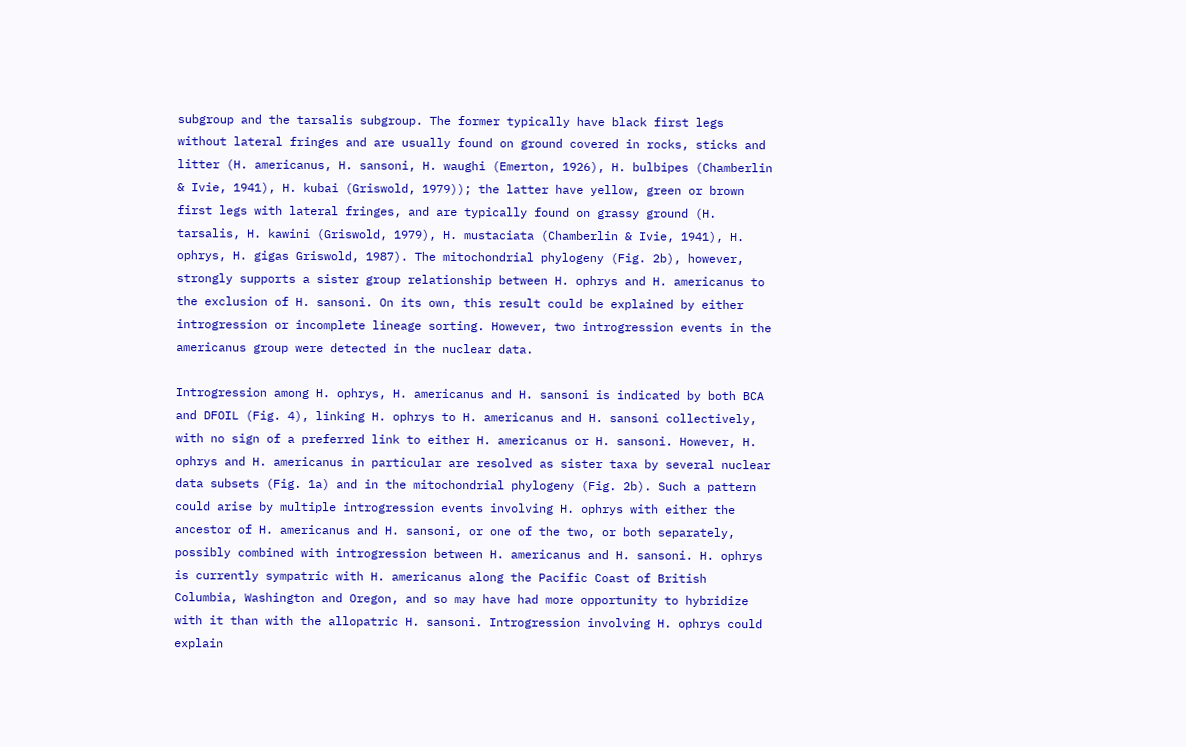subgroup and the tarsalis subgroup. The former typically have black first legs without lateral fringes and are usually found on ground covered in rocks, sticks and litter (H. americanus, H. sansoni, H. waughi (Emerton, 1926), H. bulbipes (Chamberlin & Ivie, 1941), H. kubai (Griswold, 1979)); the latter have yellow, green or brown first legs with lateral fringes, and are typically found on grassy ground (H. tarsalis, H. kawini (Griswold, 1979), H. mustaciata (Chamberlin & Ivie, 1941), H. ophrys, H. gigas Griswold, 1987). The mitochondrial phylogeny (Fig. 2b), however, strongly supports a sister group relationship between H. ophrys and H. americanus to the exclusion of H. sansoni. On its own, this result could be explained by either introgression or incomplete lineage sorting. However, two introgression events in the americanus group were detected in the nuclear data.

Introgression among H. ophrys, H. americanus and H. sansoni is indicated by both BCA and DFOIL (Fig. 4), linking H. ophrys to H. americanus and H. sansoni collectively, with no sign of a preferred link to either H. americanus or H. sansoni. However, H. ophrys and H. americanus in particular are resolved as sister taxa by several nuclear data subsets (Fig. 1a) and in the mitochondrial phylogeny (Fig. 2b). Such a pattern could arise by multiple introgression events involving H. ophrys with either the ancestor of H. americanus and H. sansoni, or one of the two, or both separately, possibly combined with introgression between H. americanus and H. sansoni. H. ophrys is currently sympatric with H. americanus along the Pacific Coast of British Columbia, Washington and Oregon, and so may have had more opportunity to hybridize with it than with the allopatric H. sansoni. Introgression involving H. ophrys could explain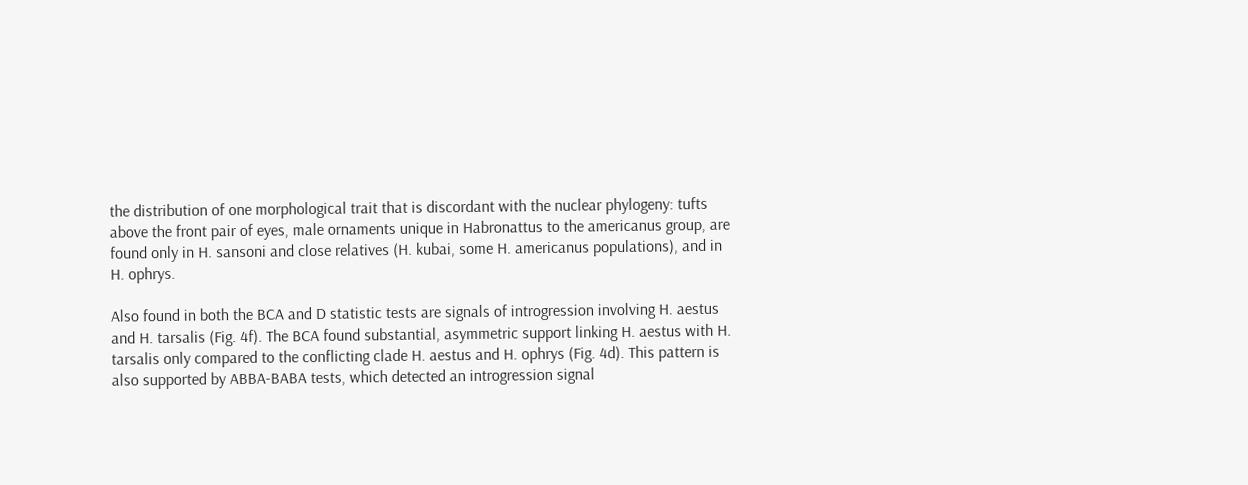the distribution of one morphological trait that is discordant with the nuclear phylogeny: tufts above the front pair of eyes, male ornaments unique in Habronattus to the americanus group, are found only in H. sansoni and close relatives (H. kubai, some H. americanus populations), and in H. ophrys.

Also found in both the BCA and D statistic tests are signals of introgression involving H. aestus and H. tarsalis (Fig. 4f). The BCA found substantial, asymmetric support linking H. aestus with H. tarsalis only compared to the conflicting clade H. aestus and H. ophrys (Fig. 4d). This pattern is also supported by ABBA-BABA tests, which detected an introgression signal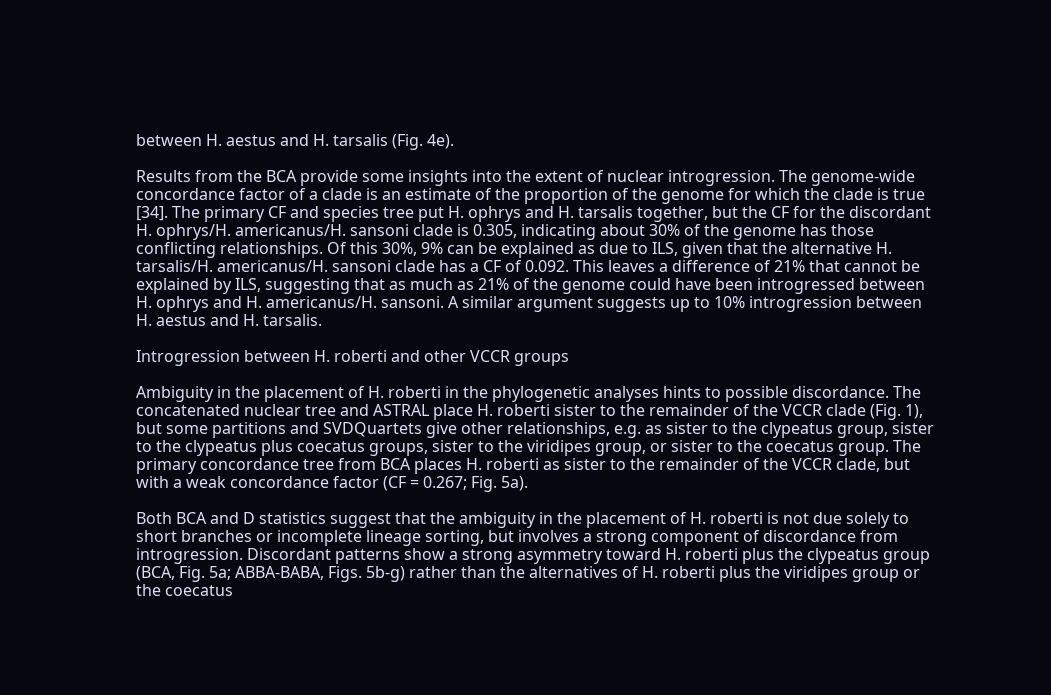between H. aestus and H. tarsalis (Fig. 4e).

Results from the BCA provide some insights into the extent of nuclear introgression. The genome-wide concordance factor of a clade is an estimate of the proportion of the genome for which the clade is true [34]. The primary CF and species tree put H. ophrys and H. tarsalis together, but the CF for the discordant H. ophrys/H. americanus/H. sansoni clade is 0.305, indicating about 30% of the genome has those conflicting relationships. Of this 30%, 9% can be explained as due to ILS, given that the alternative H. tarsalis/H. americanus/H. sansoni clade has a CF of 0.092. This leaves a difference of 21% that cannot be explained by ILS, suggesting that as much as 21% of the genome could have been introgressed between H. ophrys and H. americanus/H. sansoni. A similar argument suggests up to 10% introgression between H. aestus and H. tarsalis.

Introgression between H. roberti and other VCCR groups

Ambiguity in the placement of H. roberti in the phylogenetic analyses hints to possible discordance. The concatenated nuclear tree and ASTRAL place H. roberti sister to the remainder of the VCCR clade (Fig. 1), but some partitions and SVDQuartets give other relationships, e.g. as sister to the clypeatus group, sister to the clypeatus plus coecatus groups, sister to the viridipes group, or sister to the coecatus group. The primary concordance tree from BCA places H. roberti as sister to the remainder of the VCCR clade, but with a weak concordance factor (CF = 0.267; Fig. 5a).

Both BCA and D statistics suggest that the ambiguity in the placement of H. roberti is not due solely to short branches or incomplete lineage sorting, but involves a strong component of discordance from introgression. Discordant patterns show a strong asymmetry toward H. roberti plus the clypeatus group (BCA, Fig. 5a; ABBA-BABA, Figs. 5b-g) rather than the alternatives of H. roberti plus the viridipes group or the coecatus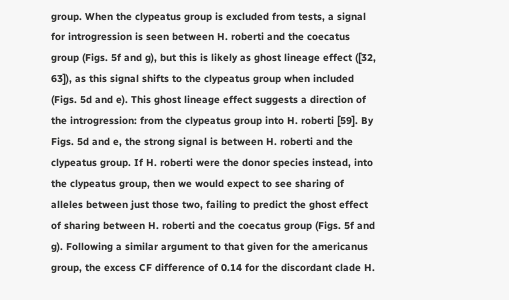group. When the clypeatus group is excluded from tests, a signal for introgression is seen between H. roberti and the coecatus group (Figs. 5f and g), but this is likely as ghost lineage effect ([32, 63]), as this signal shifts to the clypeatus group when included (Figs. 5d and e). This ghost lineage effect suggests a direction of the introgression: from the clypeatus group into H. roberti [59]. By Figs. 5d and e, the strong signal is between H. roberti and the clypeatus group. If H. roberti were the donor species instead, into the clypeatus group, then we would expect to see sharing of alleles between just those two, failing to predict the ghost effect of sharing between H. roberti and the coecatus group (Figs. 5f and g). Following a similar argument to that given for the americanus group, the excess CF difference of 0.14 for the discordant clade H.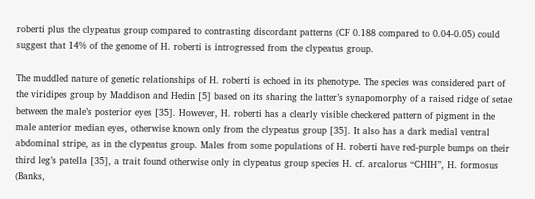roberti plus the clypeatus group compared to contrasting discordant patterns (CF 0.188 compared to 0.04-0.05) could suggest that 14% of the genome of H. roberti is introgressed from the clypeatus group.

The muddled nature of genetic relationships of H. roberti is echoed in its phenotype. The species was considered part of the viridipes group by Maddison and Hedin [5] based on its sharing the latter’s synapomorphy of a raised ridge of setae between the male’s posterior eyes [35]. However, H. roberti has a clearly visible checkered pattern of pigment in the male anterior median eyes, otherwise known only from the clypeatus group [35]. It also has a dark medial ventral abdominal stripe, as in the clypeatus group. Males from some populations of H. roberti have red-purple bumps on their third leg’s patella [35], a trait found otherwise only in clypeatus group species H. cf. arcalorus “CHIH”, H. formosus (Banks,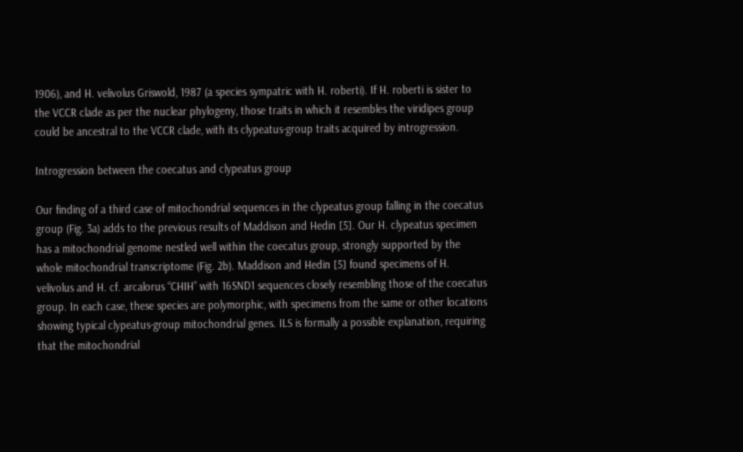1906), and H. velivolus Griswold, 1987 (a species sympatric with H. roberti). If H. roberti is sister to the VCCR clade as per the nuclear phylogeny, those traits in which it resembles the viridipes group could be ancestral to the VCCR clade, with its clypeatus-group traits acquired by introgression.

Introgression between the coecatus and clypeatus group

Our finding of a third case of mitochondrial sequences in the clypeatus group falling in the coecatus group (Fig. 3a) adds to the previous results of Maddison and Hedin [5]. Our H. clypeatus specimen has a mitochondrial genome nestled well within the coecatus group, strongly supported by the whole mitochondrial transcriptome (Fig. 2b). Maddison and Hedin [5] found specimens of H. velivolus and H. cf. arcalorus “CHIH” with 16SND1 sequences closely resembling those of the coecatus group. In each case, these species are polymorphic, with specimens from the same or other locations showing typical clypeatus-group mitochondrial genes. ILS is formally a possible explanation, requiring that the mitochondrial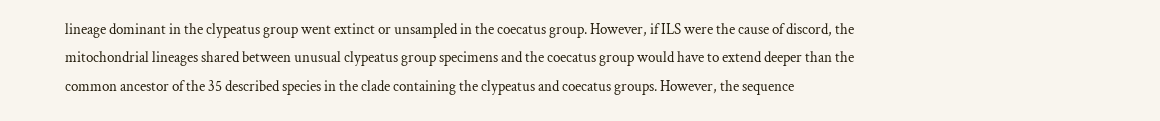lineage dominant in the clypeatus group went extinct or unsampled in the coecatus group. However, if ILS were the cause of discord, the mitochondrial lineages shared between unusual clypeatus group specimens and the coecatus group would have to extend deeper than the common ancestor of the 35 described species in the clade containing the clypeatus and coecatus groups. However, the sequence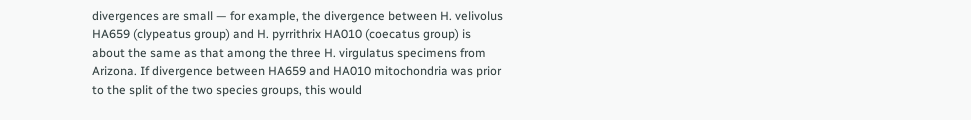divergences are small — for example, the divergence between H. velivolus HA659 (clypeatus group) and H. pyrrithrix HA010 (coecatus group) is about the same as that among the three H. virgulatus specimens from Arizona. If divergence between HA659 and HA010 mitochondria was prior to the split of the two species groups, this would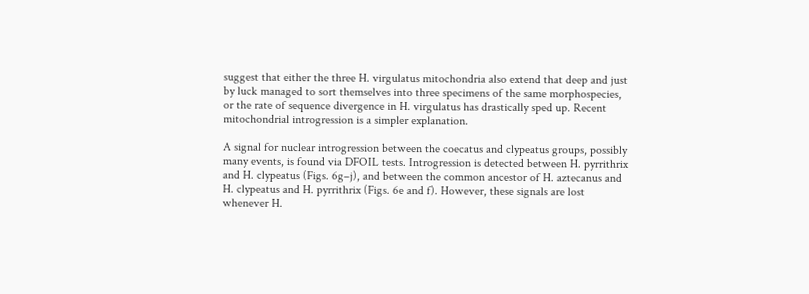suggest that either the three H. virgulatus mitochondria also extend that deep and just by luck managed to sort themselves into three specimens of the same morphospecies, or the rate of sequence divergence in H. virgulatus has drastically sped up. Recent mitochondrial introgression is a simpler explanation.

A signal for nuclear introgression between the coecatus and clypeatus groups, possibly many events, is found via DFOIL tests. Introgression is detected between H. pyrrithrix and H. clypeatus (Figs. 6g–j), and between the common ancestor of H. aztecanus and H. clypeatus and H. pyrrithrix (Figs. 6e and f). However, these signals are lost whenever H.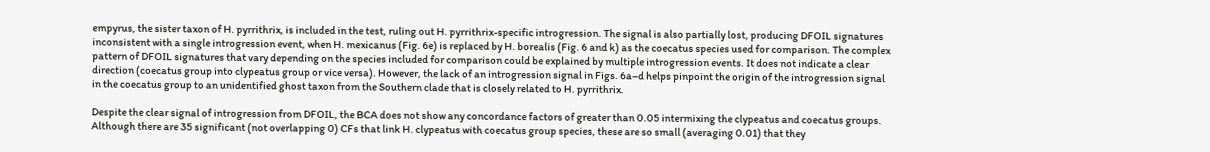empyrus, the sister taxon of H. pyrrithrix, is included in the test, ruling out H. pyrrithrix-specific introgression. The signal is also partially lost, producing DFOIL signatures inconsistent with a single introgression event, when H. mexicanus (Fig. 6e) is replaced by H. borealis (Fig. 6 and k) as the coecatus species used for comparison. The complex pattern of DFOIL signatures that vary depending on the species included for comparison could be explained by multiple introgression events. It does not indicate a clear direction (coecatus group into clypeatus group or vice versa). However, the lack of an introgression signal in Figs. 6a–d helps pinpoint the origin of the introgression signal in the coecatus group to an unidentified ghost taxon from the Southern clade that is closely related to H. pyrrithrix.

Despite the clear signal of introgression from DFOIL, the BCA does not show any concordance factors of greater than 0.05 intermixing the clypeatus and coecatus groups. Although there are 35 significant (not overlapping 0) CFs that link H. clypeatus with coecatus group species, these are so small (averaging 0.01) that they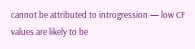cannot be attributed to introgression — low CF values are likely to be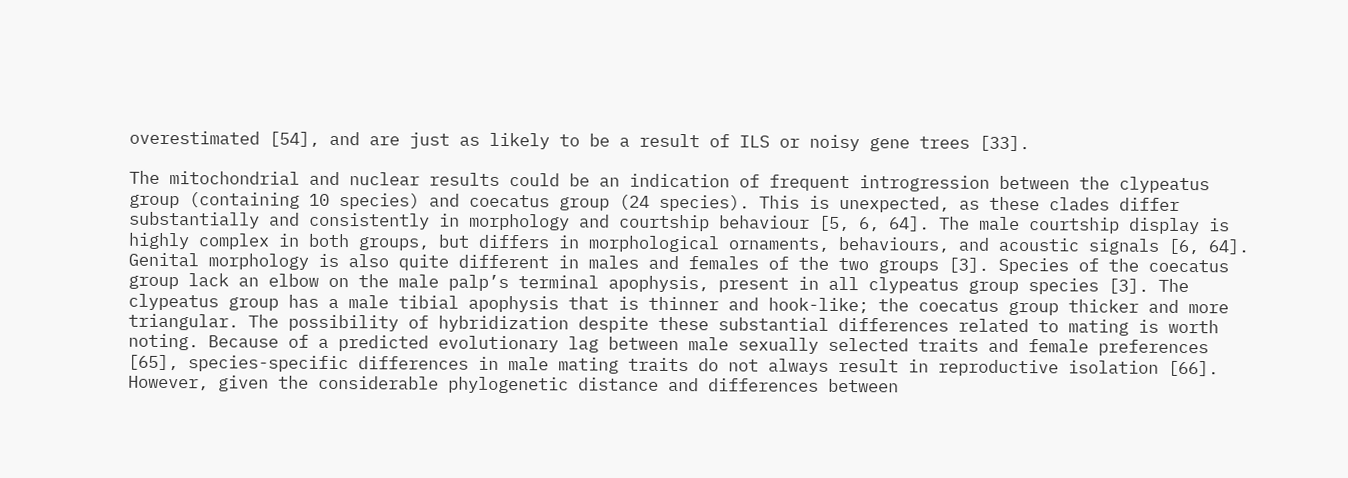overestimated [54], and are just as likely to be a result of ILS or noisy gene trees [33].

The mitochondrial and nuclear results could be an indication of frequent introgression between the clypeatus group (containing 10 species) and coecatus group (24 species). This is unexpected, as these clades differ substantially and consistently in morphology and courtship behaviour [5, 6, 64]. The male courtship display is highly complex in both groups, but differs in morphological ornaments, behaviours, and acoustic signals [6, 64]. Genital morphology is also quite different in males and females of the two groups [3]. Species of the coecatus group lack an elbow on the male palp’s terminal apophysis, present in all clypeatus group species [3]. The clypeatus group has a male tibial apophysis that is thinner and hook-like; the coecatus group thicker and more triangular. The possibility of hybridization despite these substantial differences related to mating is worth noting. Because of a predicted evolutionary lag between male sexually selected traits and female preferences [65], species-specific differences in male mating traits do not always result in reproductive isolation [66]. However, given the considerable phylogenetic distance and differences between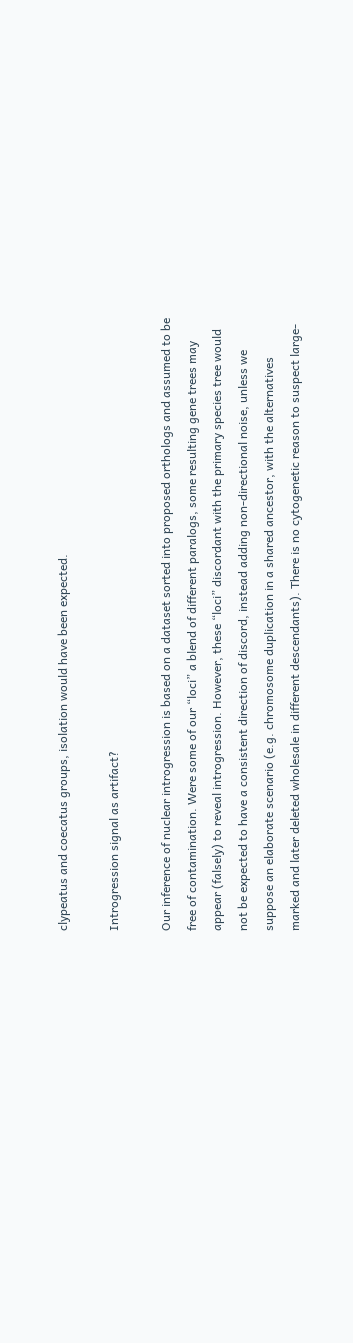clypeatus and coecatus groups, isolation would have been expected.

Introgression signal as artifact?

Our inference of nuclear introgression is based on a dataset sorted into proposed orthologs and assumed to be free of contamination. Were some of our “loci” a blend of different paralogs, some resulting gene trees may appear (falsely) to reveal introgression. However, these “loci” discordant with the primary species tree would not be expected to have a consistent direction of discord, instead adding non-directional noise, unless we suppose an elaborate scenario (e.g. chromosome duplication in a shared ancestor, with the alternatives marked and later deleted wholesale in different descendants). There is no cytogenetic reason to suspect large-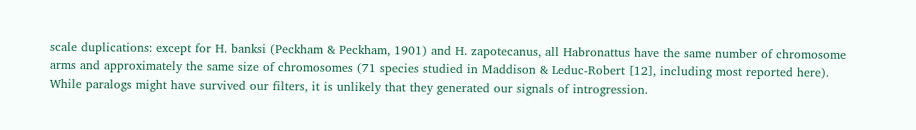scale duplications: except for H. banksi (Peckham & Peckham, 1901) and H. zapotecanus, all Habronattus have the same number of chromosome arms and approximately the same size of chromosomes (71 species studied in Maddison & Leduc-Robert [12], including most reported here). While paralogs might have survived our filters, it is unlikely that they generated our signals of introgression.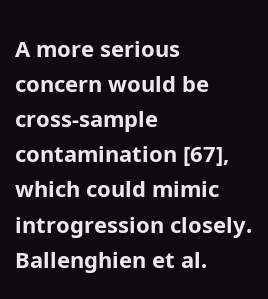A more serious concern would be cross-sample contamination [67], which could mimic introgression closely. Ballenghien et al.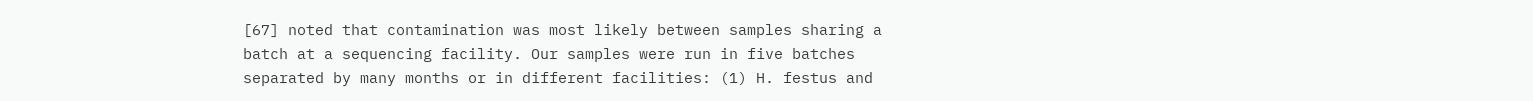[67] noted that contamination was most likely between samples sharing a batch at a sequencing facility. Our samples were run in five batches separated by many months or in different facilities: (1) H. festus and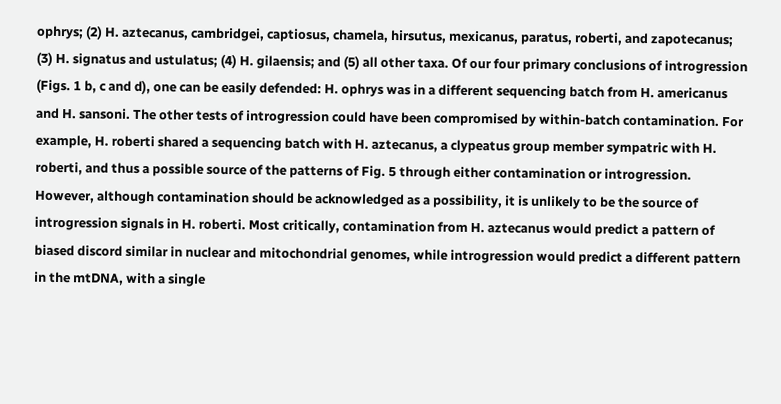ophrys; (2) H. aztecanus, cambridgei, captiosus, chamela, hirsutus, mexicanus, paratus, roberti, and zapotecanus; (3) H. signatus and ustulatus; (4) H. gilaensis; and (5) all other taxa. Of our four primary conclusions of introgression (Figs. 1 b, c and d), one can be easily defended: H. ophrys was in a different sequencing batch from H. americanus and H. sansoni. The other tests of introgression could have been compromised by within-batch contamination. For example, H. roberti shared a sequencing batch with H. aztecanus, a clypeatus group member sympatric with H. roberti, and thus a possible source of the patterns of Fig. 5 through either contamination or introgression. However, although contamination should be acknowledged as a possibility, it is unlikely to be the source of introgression signals in H. roberti. Most critically, contamination from H. aztecanus would predict a pattern of biased discord similar in nuclear and mitochondrial genomes, while introgression would predict a different pattern in the mtDNA, with a single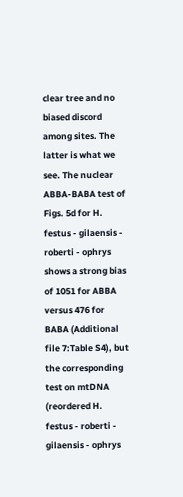clear tree and no biased discord among sites. The latter is what we see. The nuclear ABBA-BABA test of Figs. 5d for H. festus - gilaensis - roberti - ophrys shows a strong bias of 1051 for ABBA versus 476 for BABA (Additional file 7:Table S4), but the corresponding test on mtDNA (reordered H. festus - roberti - gilaensis - ophrys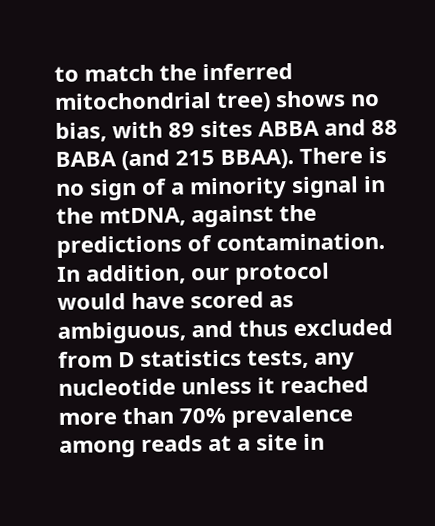to match the inferred mitochondrial tree) shows no bias, with 89 sites ABBA and 88 BABA (and 215 BBAA). There is no sign of a minority signal in the mtDNA, against the predictions of contamination. In addition, our protocol would have scored as ambiguous, and thus excluded from D statistics tests, any nucleotide unless it reached more than 70% prevalence among reads at a site in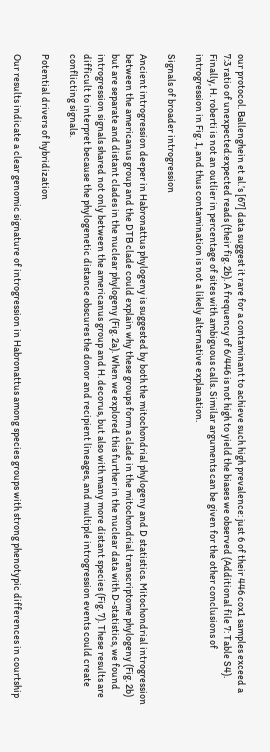our protocol. Ballenghein et al.’s [67] data suggest it rare for a contaminant to achieve such high prevalence: just 6 of their 446 cox1 samples exceed a 7:3 ratio of unexpected:expected reads (their fig. 2b). A frequency of 6/446 is not high to yield the biases we observed (Additional file 7: Table S4). Finally, H. roberti is not an outlier in percentage of sites with ambiguous calls. Similar arguments can be given for the other conclusions of introgression in Fig. 1, and thus contamination is not a likely alternative explanation.

Signals of broader introgression

Ancient introgression deeper in Habronattus phylogeny is suggested by both the mitochondrial phylogeny and D statistics. Mitochondrial introgression between the americanus group and the DTB clade could explain why these groups form a clade in the mitochondrial transcriptome phylogeny (Fig. 2b) but are separate and distant clades in the nuclear phylogeny (Fig. 2a). When we explored this further in the nuclear data with D-statistics, we found introgression signals shared not only between the americanus group and H. decorus, but also with many more distant species (Fig. 7). These results are difficult to interpret because the phylogenetic distance obscures the donor and recipient lineages, and multiple introgression events could create conflicting signals.

Potential drivers of hybridization

Our results indicate a clear genomic signature of introgression in Habronattus among species groups with strong phenotypic differences in courtship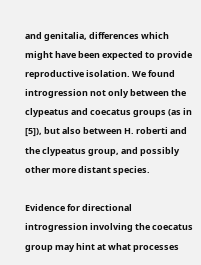and genitalia, differences which might have been expected to provide reproductive isolation. We found introgression not only between the clypeatus and coecatus groups (as in [5]), but also between H. roberti and the clypeatus group, and possibly other more distant species.

Evidence for directional introgression involving the coecatus group may hint at what processes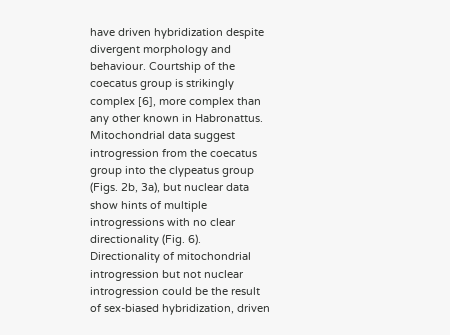have driven hybridization despite divergent morphology and behaviour. Courtship of the coecatus group is strikingly complex [6], more complex than any other known in Habronattus. Mitochondrial data suggest introgression from the coecatus group into the clypeatus group (Figs. 2b, 3a), but nuclear data show hints of multiple introgressions with no clear directionality (Fig. 6). Directionality of mitochondrial introgression but not nuclear introgression could be the result of sex-biased hybridization, driven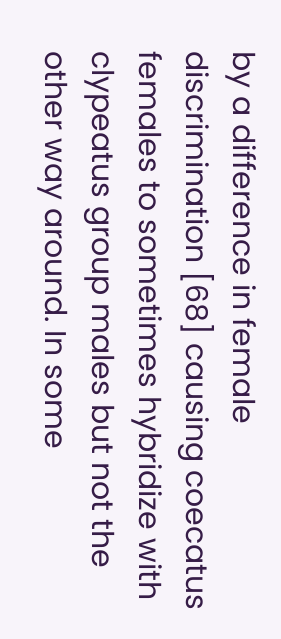by a difference in female discrimination [68] causing coecatus females to sometimes hybridize with clypeatus group males but not the other way around. In some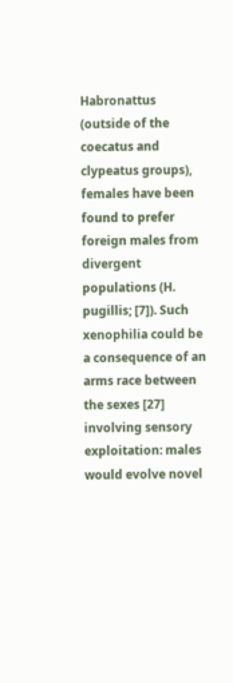Habronattus (outside of the coecatus and clypeatus groups), females have been found to prefer foreign males from divergent populations (H. pugillis; [7]). Such xenophilia could be a consequence of an arms race between the sexes [27] involving sensory exploitation: males would evolve novel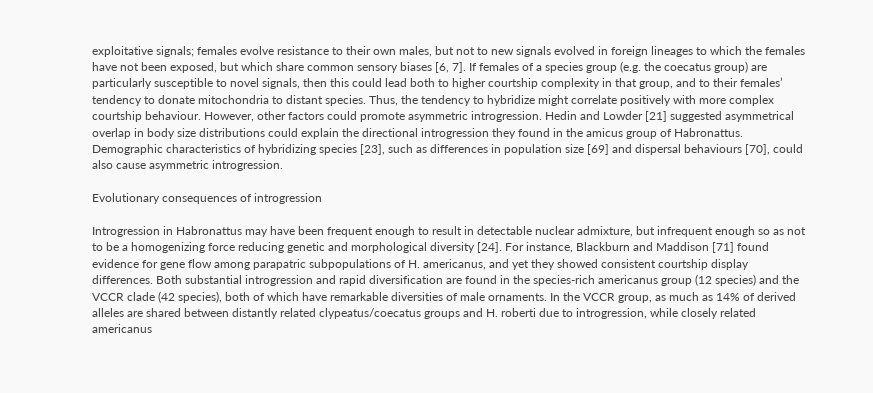exploitative signals; females evolve resistance to their own males, but not to new signals evolved in foreign lineages to which the females have not been exposed, but which share common sensory biases [6, 7]. If females of a species group (e.g. the coecatus group) are particularly susceptible to novel signals, then this could lead both to higher courtship complexity in that group, and to their females’ tendency to donate mitochondria to distant species. Thus, the tendency to hybridize might correlate positively with more complex courtship behaviour. However, other factors could promote asymmetric introgression. Hedin and Lowder [21] suggested asymmetrical overlap in body size distributions could explain the directional introgression they found in the amicus group of Habronattus. Demographic characteristics of hybridizing species [23], such as differences in population size [69] and dispersal behaviours [70], could also cause asymmetric introgression.

Evolutionary consequences of introgression

Introgression in Habronattus may have been frequent enough to result in detectable nuclear admixture, but infrequent enough so as not to be a homogenizing force reducing genetic and morphological diversity [24]. For instance, Blackburn and Maddison [71] found evidence for gene flow among parapatric subpopulations of H. americanus, and yet they showed consistent courtship display differences. Both substantial introgression and rapid diversification are found in the species-rich americanus group (12 species) and the VCCR clade (42 species), both of which have remarkable diversities of male ornaments. In the VCCR group, as much as 14% of derived alleles are shared between distantly related clypeatus/coecatus groups and H. roberti due to introgression, while closely related americanus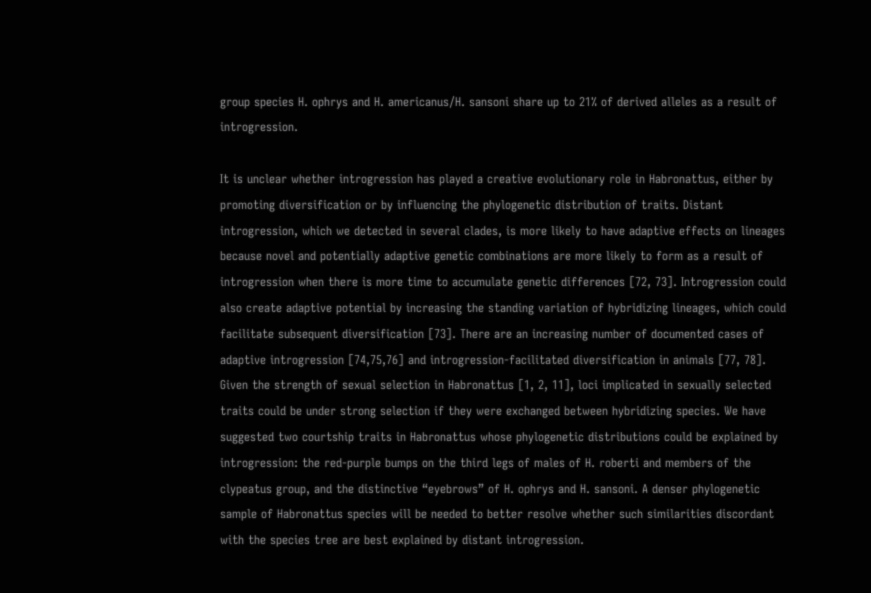group species H. ophrys and H. americanus/H. sansoni share up to 21% of derived alleles as a result of introgression.

It is unclear whether introgression has played a creative evolutionary role in Habronattus, either by promoting diversification or by influencing the phylogenetic distribution of traits. Distant introgression, which we detected in several clades, is more likely to have adaptive effects on lineages because novel and potentially adaptive genetic combinations are more likely to form as a result of introgression when there is more time to accumulate genetic differences [72, 73]. Introgression could also create adaptive potential by increasing the standing variation of hybridizing lineages, which could facilitate subsequent diversification [73]. There are an increasing number of documented cases of adaptive introgression [74,75,76] and introgression-facilitated diversification in animals [77, 78]. Given the strength of sexual selection in Habronattus [1, 2, 11], loci implicated in sexually selected traits could be under strong selection if they were exchanged between hybridizing species. We have suggested two courtship traits in Habronattus whose phylogenetic distributions could be explained by introgression: the red-purple bumps on the third legs of males of H. roberti and members of the clypeatus group, and the distinctive “eyebrows” of H. ophrys and H. sansoni. A denser phylogenetic sample of Habronattus species will be needed to better resolve whether such similarities discordant with the species tree are best explained by distant introgression.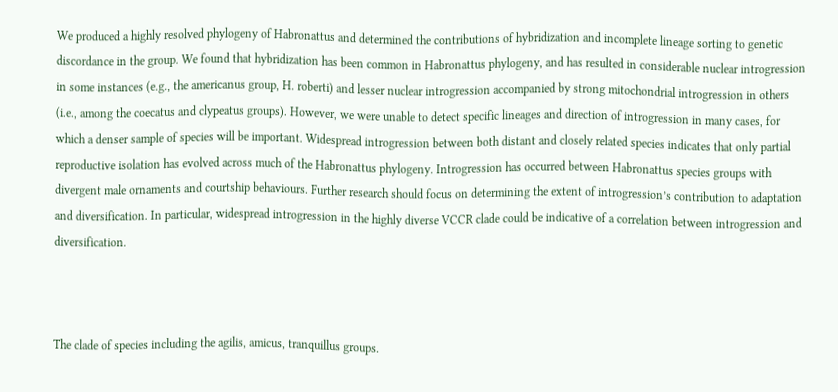We produced a highly resolved phylogeny of Habronattus and determined the contributions of hybridization and incomplete lineage sorting to genetic discordance in the group. We found that hybridization has been common in Habronattus phylogeny, and has resulted in considerable nuclear introgression in some instances (e.g., the americanus group, H. roberti) and lesser nuclear introgression accompanied by strong mitochondrial introgression in others (i.e., among the coecatus and clypeatus groups). However, we were unable to detect specific lineages and direction of introgression in many cases, for which a denser sample of species will be important. Widespread introgression between both distant and closely related species indicates that only partial reproductive isolation has evolved across much of the Habronattus phylogeny. Introgression has occurred between Habronattus species groups with divergent male ornaments and courtship behaviours. Further research should focus on determining the extent of introgression’s contribution to adaptation and diversification. In particular, widespread introgression in the highly diverse VCCR clade could be indicative of a correlation between introgression and diversification.



The clade of species including the agilis, amicus, tranquillus groups.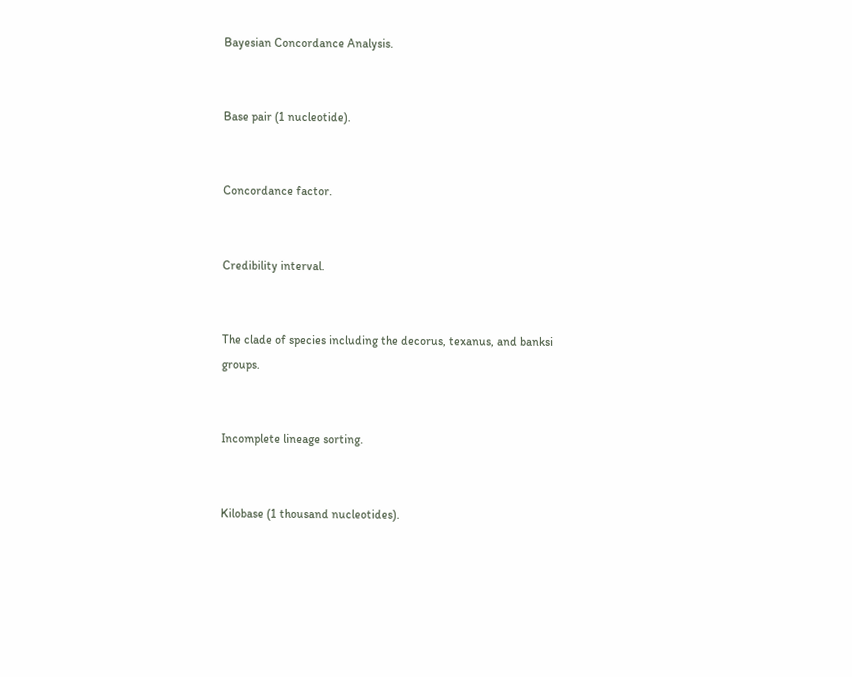Bayesian Concordance Analysis.


Base pair (1 nucleotide).


Concordance factor.


Credibility interval.


The clade of species including the decorus, texanus, and banksi groups.


Incomplete lineage sorting.


Kilobase (1 thousand nucleotides).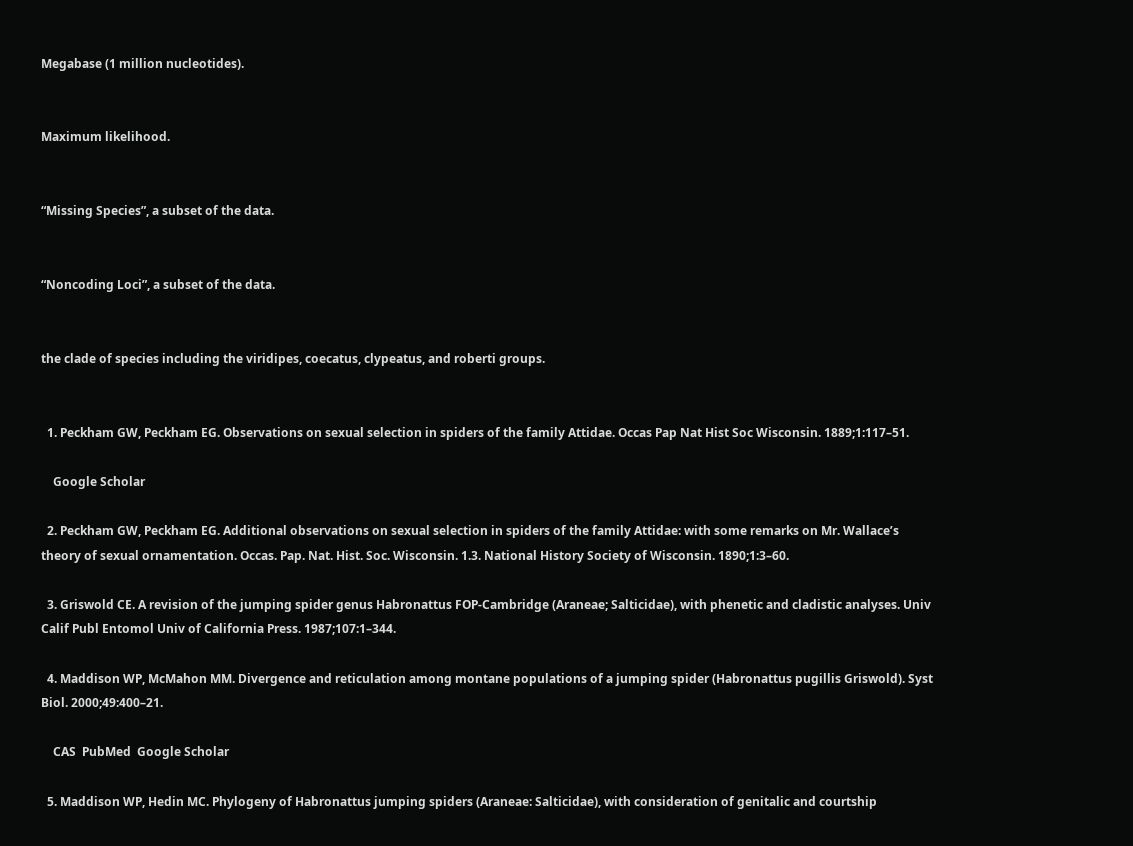Megabase (1 million nucleotides).


Maximum likelihood.


“Missing Species”, a subset of the data.


“Noncoding Loci”, a subset of the data.


the clade of species including the viridipes, coecatus, clypeatus, and roberti groups.


  1. Peckham GW, Peckham EG. Observations on sexual selection in spiders of the family Attidae. Occas Pap Nat Hist Soc Wisconsin. 1889;1:117–51.

    Google Scholar

  2. Peckham GW, Peckham EG. Additional observations on sexual selection in spiders of the family Attidae: with some remarks on Mr. Wallace’s theory of sexual ornamentation. Occas. Pap. Nat. Hist. Soc. Wisconsin. 1.3. National History Society of Wisconsin. 1890;1:3–60.

  3. Griswold CE. A revision of the jumping spider genus Habronattus FOP-Cambridge (Araneae; Salticidae), with phenetic and cladistic analyses. Univ Calif Publ Entomol Univ of California Press. 1987;107:1–344.

  4. Maddison WP, McMahon MM. Divergence and reticulation among montane populations of a jumping spider (Habronattus pugillis Griswold). Syst Biol. 2000;49:400–21.

    CAS  PubMed  Google Scholar

  5. Maddison WP, Hedin MC. Phylogeny of Habronattus jumping spiders (Araneae: Salticidae), with consideration of genitalic and courtship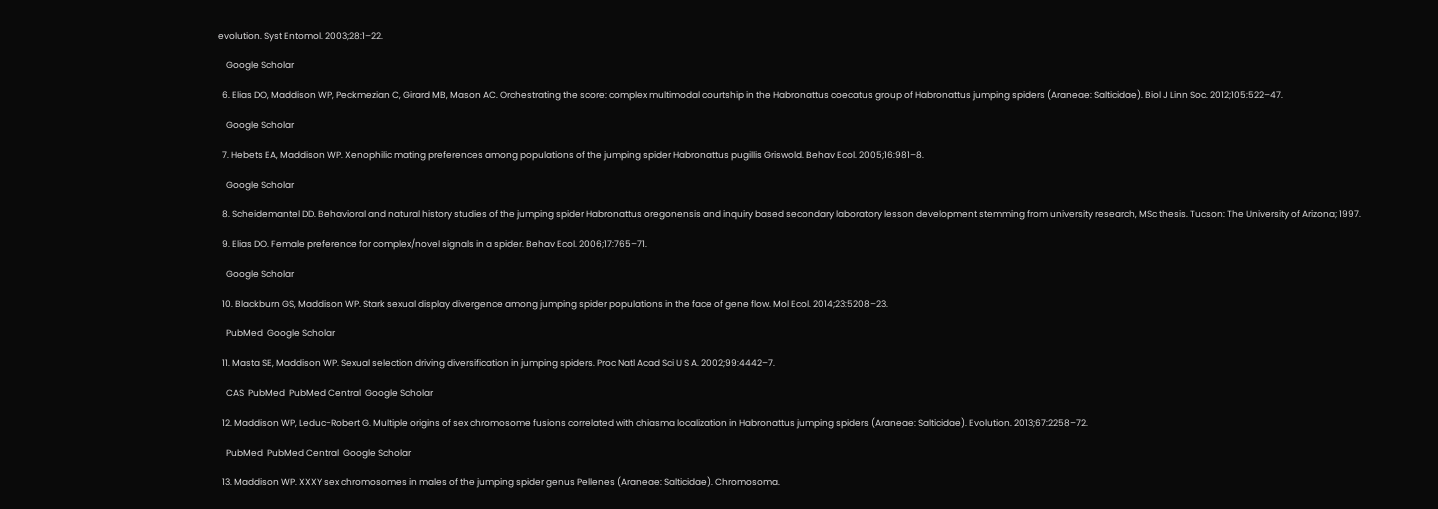evolution. Syst Entomol. 2003;28:1–22.

    Google Scholar

  6. Elias DO, Maddison WP, Peckmezian C, Girard MB, Mason AC. Orchestrating the score: complex multimodal courtship in the Habronattus coecatus group of Habronattus jumping spiders (Araneae: Salticidae). Biol J Linn Soc. 2012;105:522–47.

    Google Scholar

  7. Hebets EA, Maddison WP. Xenophilic mating preferences among populations of the jumping spider Habronattus pugillis Griswold. Behav Ecol. 2005;16:981–8.

    Google Scholar

  8. Scheidemantel DD. Behavioral and natural history studies of the jumping spider Habronattus oregonensis and inquiry based secondary laboratory lesson development stemming from university research, MSc thesis. Tucson: The University of Arizona; 1997.

  9. Elias DO. Female preference for complex/novel signals in a spider. Behav Ecol. 2006;17:765–71.

    Google Scholar

  10. Blackburn GS, Maddison WP. Stark sexual display divergence among jumping spider populations in the face of gene flow. Mol Ecol. 2014;23:5208–23.

    PubMed  Google Scholar

  11. Masta SE, Maddison WP. Sexual selection driving diversification in jumping spiders. Proc Natl Acad Sci U S A. 2002;99:4442–7.

    CAS  PubMed  PubMed Central  Google Scholar

  12. Maddison WP, Leduc-Robert G. Multiple origins of sex chromosome fusions correlated with chiasma localization in Habronattus jumping spiders (Araneae: Salticidae). Evolution. 2013;67:2258–72.

    PubMed  PubMed Central  Google Scholar

  13. Maddison WP. XXXY sex chromosomes in males of the jumping spider genus Pellenes (Araneae: Salticidae). Chromosoma.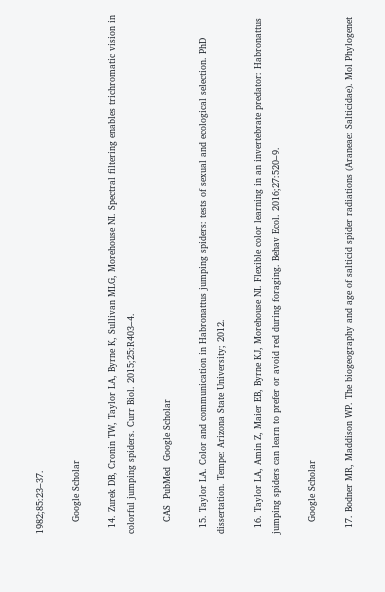1982;85:23–37.

    Google Scholar

  14. Zurek DB, Cronin TW, Taylor LA, Byrne K, Sullivan MLG, Morehouse NI. Spectral filtering enables trichromatic vision in colorful jumping spiders. Curr Biol. 2015;25:R403–4.

    CAS  PubMed  Google Scholar

  15. Taylor LA. Color and communication in Habronattus jumping spiders: tests of sexual and ecological selection. PhD dissertation. Tempe: Arizona State University; 2012.

  16. Taylor LA, Amin Z, Maier EB, Byrne KJ, Morehouse NI. Flexible color learning in an invertebrate predator: Habronattus jumping spiders can learn to prefer or avoid red during foraging. Behav Ecol. 2016;27:520–9.

    Google Scholar

  17. Bodner MR, Maddison WP. The biogeography and age of salticid spider radiations (Araneae: Salticidae). Mol Phylogenet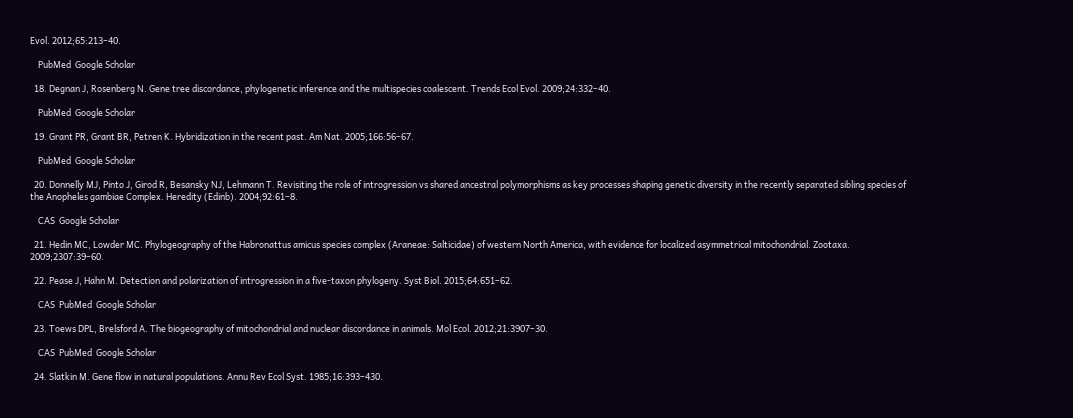Evol. 2012;65:213–40.

    PubMed  Google Scholar

  18. Degnan J, Rosenberg N. Gene tree discordance, phylogenetic inference and the multispecies coalescent. Trends Ecol Evol. 2009;24:332–40.

    PubMed  Google Scholar

  19. Grant PR, Grant BR, Petren K. Hybridization in the recent past. Am Nat. 2005;166:56–67.

    PubMed  Google Scholar

  20. Donnelly MJ, Pinto J, Girod R, Besansky NJ, Lehmann T. Revisiting the role of introgression vs shared ancestral polymorphisms as key processes shaping genetic diversity in the recently separated sibling species of the Anopheles gambiae Complex. Heredity (Edinb). 2004;92:61–8.

    CAS  Google Scholar

  21. Hedin MC, Lowder MC. Phylogeography of the Habronattus amicus species complex (Araneae: Salticidae) of western North America, with evidence for localized asymmetrical mitochondrial. Zootaxa. 2009;2307:39–60.

  22. Pease J, Hahn M. Detection and polarization of introgression in a five-taxon phylogeny. Syst Biol. 2015;64:651–62.

    CAS  PubMed  Google Scholar

  23. Toews DPL, Brelsford A. The biogeography of mitochondrial and nuclear discordance in animals. Mol Ecol. 2012;21:3907–30.

    CAS  PubMed  Google Scholar

  24. Slatkin M. Gene flow in natural populations. Annu Rev Ecol Syst. 1985;16:393–430.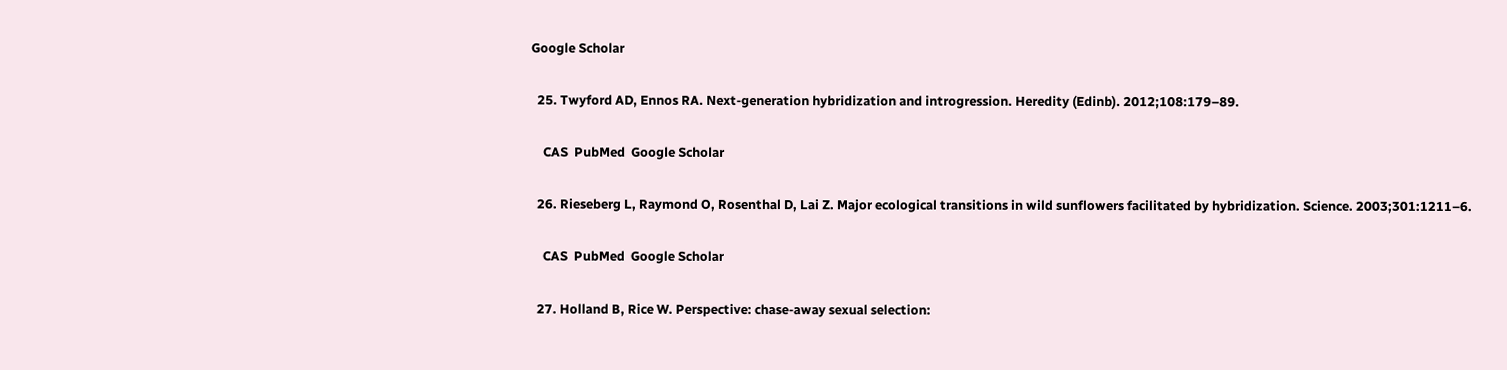Google Scholar

  25. Twyford AD, Ennos RA. Next-generation hybridization and introgression. Heredity (Edinb). 2012;108:179–89.

    CAS  PubMed  Google Scholar

  26. Rieseberg L, Raymond O, Rosenthal D, Lai Z. Major ecological transitions in wild sunflowers facilitated by hybridization. Science. 2003;301:1211–6.

    CAS  PubMed  Google Scholar

  27. Holland B, Rice W. Perspective: chase-away sexual selection: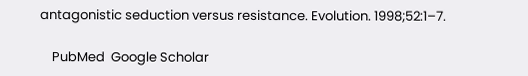antagonistic seduction versus resistance. Evolution. 1998;52:1–7.

    PubMed  Google Scholar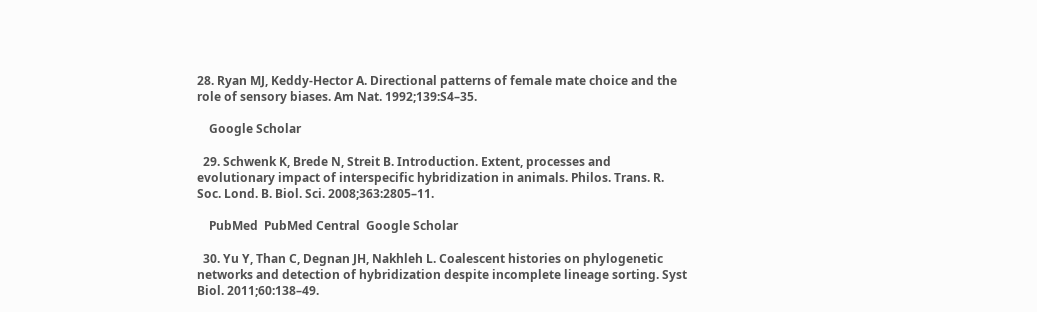28. Ryan MJ, Keddy-Hector A. Directional patterns of female mate choice and the role of sensory biases. Am Nat. 1992;139:S4–35.

    Google Scholar

  29. Schwenk K, Brede N, Streit B. Introduction. Extent, processes and evolutionary impact of interspecific hybridization in animals. Philos. Trans. R. Soc. Lond. B. Biol. Sci. 2008;363:2805–11.

    PubMed  PubMed Central  Google Scholar

  30. Yu Y, Than C, Degnan JH, Nakhleh L. Coalescent histories on phylogenetic networks and detection of hybridization despite incomplete lineage sorting. Syst Biol. 2011;60:138–49.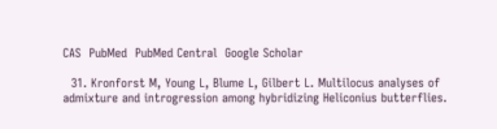CAS  PubMed  PubMed Central  Google Scholar

  31. Kronforst M, Young L, Blume L, Gilbert L. Multilocus analyses of admixture and introgression among hybridizing Heliconius butterflies.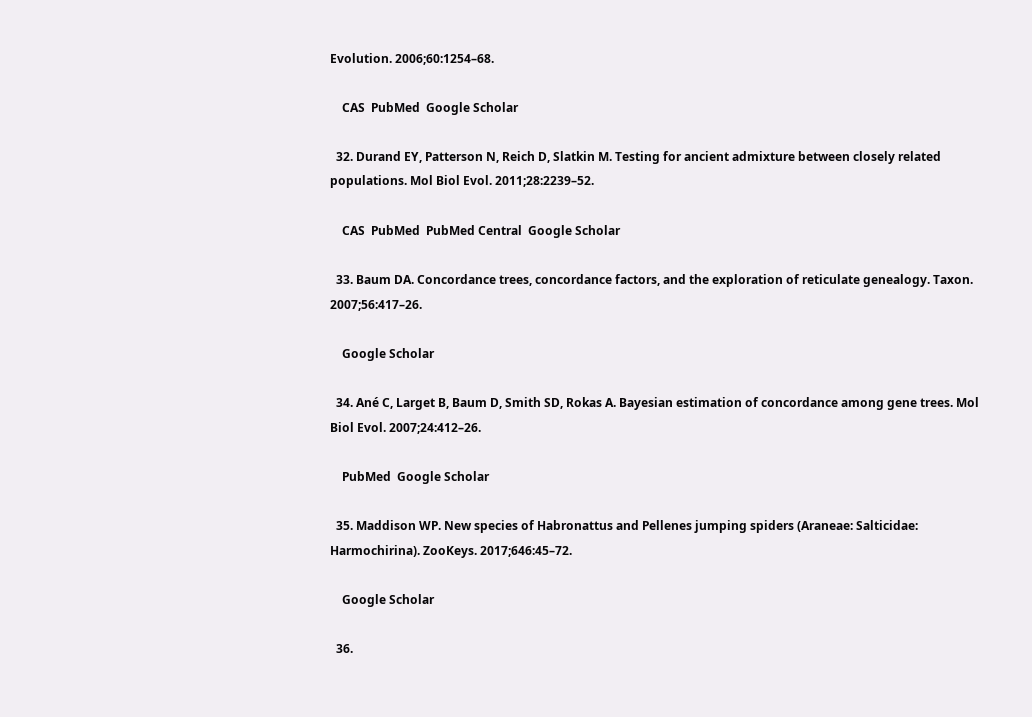Evolution. 2006;60:1254–68.

    CAS  PubMed  Google Scholar

  32. Durand EY, Patterson N, Reich D, Slatkin M. Testing for ancient admixture between closely related populations. Mol Biol Evol. 2011;28:2239–52.

    CAS  PubMed  PubMed Central  Google Scholar

  33. Baum DA. Concordance trees, concordance factors, and the exploration of reticulate genealogy. Taxon. 2007;56:417–26.

    Google Scholar

  34. Ané C, Larget B, Baum D, Smith SD, Rokas A. Bayesian estimation of concordance among gene trees. Mol Biol Evol. 2007;24:412–26.

    PubMed  Google Scholar

  35. Maddison WP. New species of Habronattus and Pellenes jumping spiders (Araneae: Salticidae: Harmochirina). ZooKeys. 2017;646:45–72.

    Google Scholar

  36.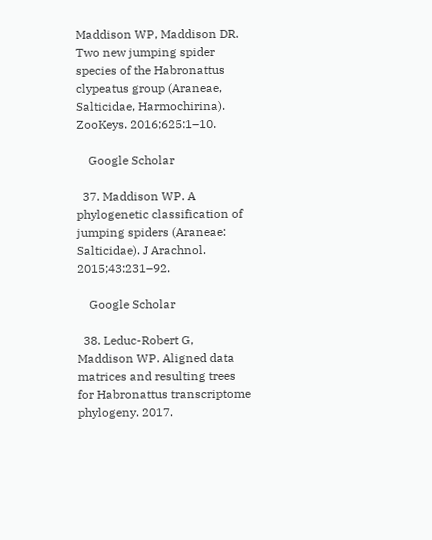Maddison WP, Maddison DR. Two new jumping spider species of the Habronattus clypeatus group (Araneae, Salticidae, Harmochirina). ZooKeys. 2016;625:1–10.

    Google Scholar

  37. Maddison WP. A phylogenetic classification of jumping spiders (Araneae: Salticidae). J Arachnol. 2015;43:231–92.

    Google Scholar

  38. Leduc-Robert G, Maddison WP. Aligned data matrices and resulting trees for Habronattus transcriptome phylogeny. 2017.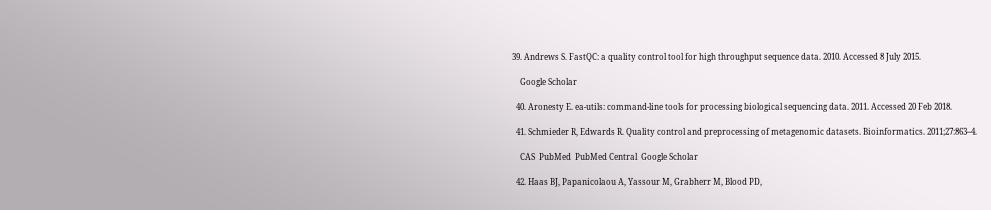39. Andrews S. FastQC: a quality control tool for high throughput sequence data. 2010. Accessed 8 July 2015.

    Google Scholar

  40. Aronesty E. ea-utils: command-line tools for processing biological sequencing data. 2011. Accessed 20 Feb 2018.

  41. Schmieder R, Edwards R. Quality control and preprocessing of metagenomic datasets. Bioinformatics. 2011;27:863–4.

    CAS  PubMed  PubMed Central  Google Scholar

  42. Haas BJ, Papanicolaou A, Yassour M, Grabherr M, Blood PD,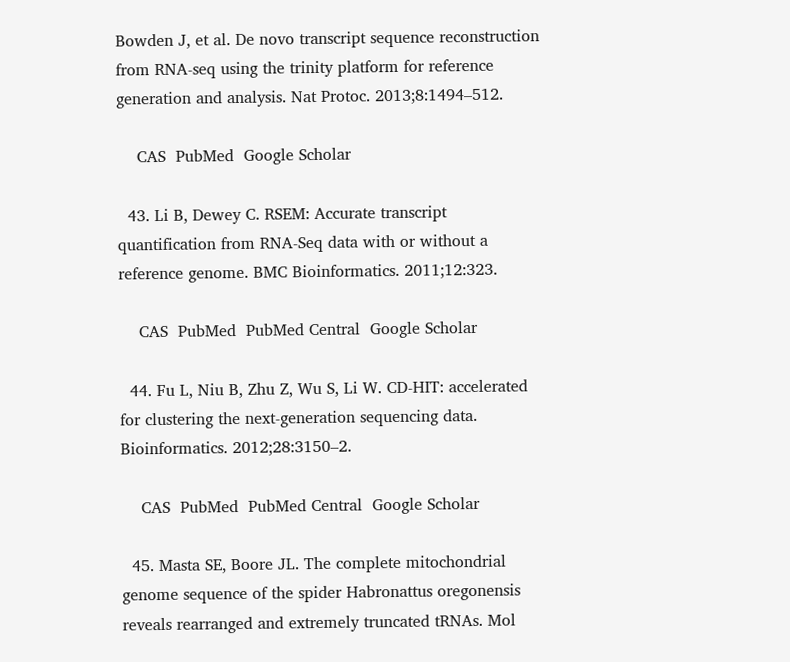Bowden J, et al. De novo transcript sequence reconstruction from RNA-seq using the trinity platform for reference generation and analysis. Nat Protoc. 2013;8:1494–512.

    CAS  PubMed  Google Scholar

  43. Li B, Dewey C. RSEM: Accurate transcript quantification from RNA-Seq data with or without a reference genome. BMC Bioinformatics. 2011;12:323.

    CAS  PubMed  PubMed Central  Google Scholar

  44. Fu L, Niu B, Zhu Z, Wu S, Li W. CD-HIT: accelerated for clustering the next-generation sequencing data. Bioinformatics. 2012;28:3150–2.

    CAS  PubMed  PubMed Central  Google Scholar

  45. Masta SE, Boore JL. The complete mitochondrial genome sequence of the spider Habronattus oregonensis reveals rearranged and extremely truncated tRNAs. Mol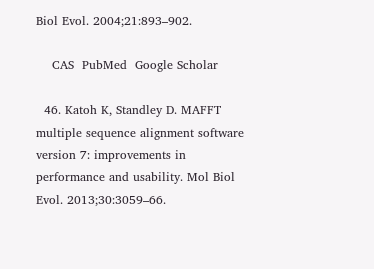Biol Evol. 2004;21:893–902.

    CAS  PubMed  Google Scholar

  46. Katoh K, Standley D. MAFFT multiple sequence alignment software version 7: improvements in performance and usability. Mol Biol Evol. 2013;30:3059–66.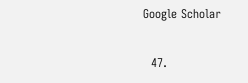Google Scholar

  47.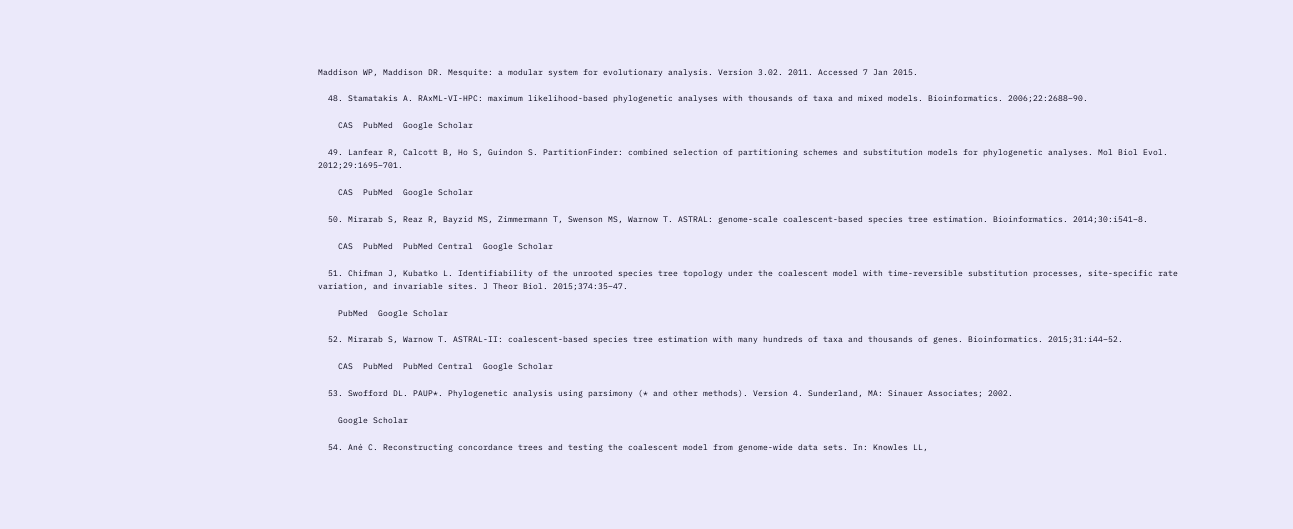Maddison WP, Maddison DR. Mesquite: a modular system for evolutionary analysis. Version 3.02. 2011. Accessed 7 Jan 2015.

  48. Stamatakis A. RAxML-VI-HPC: maximum likelihood-based phylogenetic analyses with thousands of taxa and mixed models. Bioinformatics. 2006;22:2688–90.

    CAS  PubMed  Google Scholar

  49. Lanfear R, Calcott B, Ho S, Guindon S. PartitionFinder: combined selection of partitioning schemes and substitution models for phylogenetic analyses. Mol Biol Evol. 2012;29:1695–701.

    CAS  PubMed  Google Scholar

  50. Mirarab S, Reaz R, Bayzid MS, Zimmermann T, Swenson MS, Warnow T. ASTRAL: genome-scale coalescent-based species tree estimation. Bioinformatics. 2014;30:i541–8.

    CAS  PubMed  PubMed Central  Google Scholar

  51. Chifman J, Kubatko L. Identifiability of the unrooted species tree topology under the coalescent model with time-reversible substitution processes, site-specific rate variation, and invariable sites. J Theor Biol. 2015;374:35–47.

    PubMed  Google Scholar

  52. Mirarab S, Warnow T. ASTRAL-II: coalescent-based species tree estimation with many hundreds of taxa and thousands of genes. Bioinformatics. 2015;31:i44–52.

    CAS  PubMed  PubMed Central  Google Scholar

  53. Swofford DL. PAUP*. Phylogenetic analysis using parsimony (* and other methods). Version 4. Sunderland, MA: Sinauer Associates; 2002.

    Google Scholar

  54. Ané C. Reconstructing concordance trees and testing the coalescent model from genome-wide data sets. In: Knowles LL,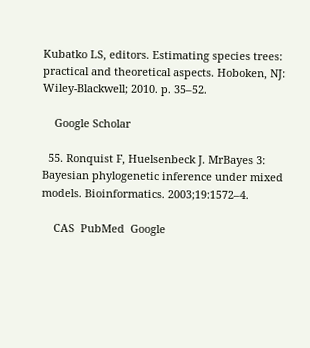Kubatko LS, editors. Estimating species trees: practical and theoretical aspects. Hoboken, NJ: Wiley-Blackwell; 2010. p. 35–52.

    Google Scholar

  55. Ronquist F, Huelsenbeck J. MrBayes 3: Bayesian phylogenetic inference under mixed models. Bioinformatics. 2003;19:1572–4.

    CAS  PubMed  Google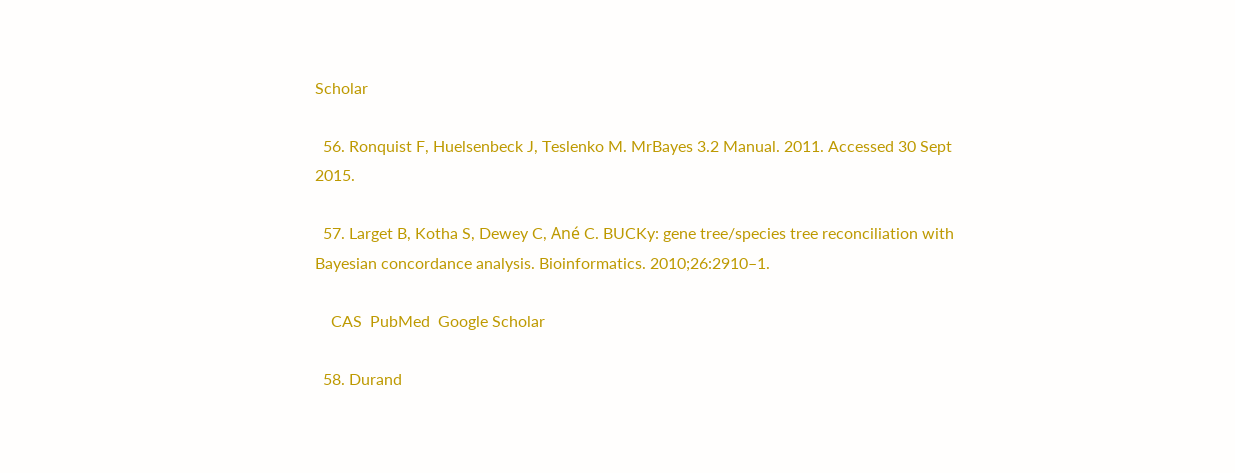Scholar

  56. Ronquist F, Huelsenbeck J, Teslenko M. MrBayes 3.2 Manual. 2011. Accessed 30 Sept 2015.

  57. Larget B, Kotha S, Dewey C, Ané C. BUCKy: gene tree/species tree reconciliation with Bayesian concordance analysis. Bioinformatics. 2010;26:2910–1.

    CAS  PubMed  Google Scholar

  58. Durand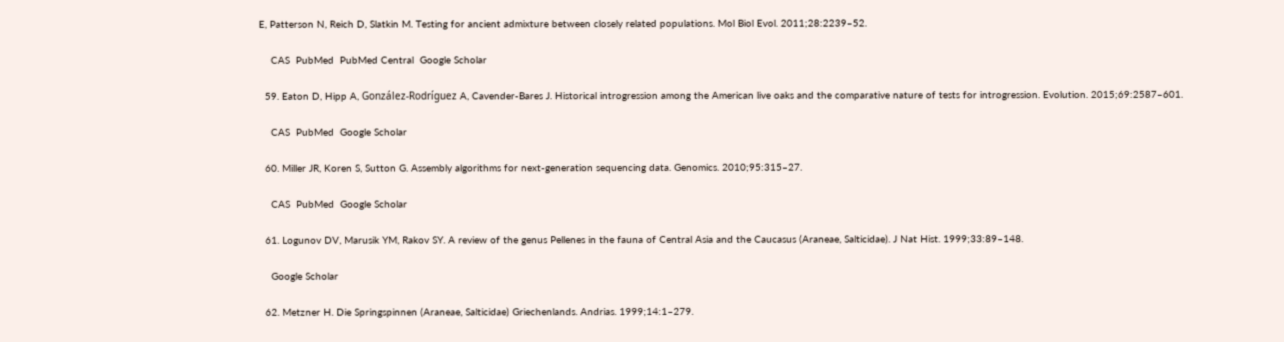E, Patterson N, Reich D, Slatkin M. Testing for ancient admixture between closely related populations. Mol Biol Evol. 2011;28:2239–52.

    CAS  PubMed  PubMed Central  Google Scholar

  59. Eaton D, Hipp A, González-Rodríguez A, Cavender-Bares J. Historical introgression among the American live oaks and the comparative nature of tests for introgression. Evolution. 2015;69:2587–601.

    CAS  PubMed  Google Scholar

  60. Miller JR, Koren S, Sutton G. Assembly algorithms for next-generation sequencing data. Genomics. 2010;95:315–27.

    CAS  PubMed  Google Scholar

  61. Logunov DV, Marusik YM, Rakov SY. A review of the genus Pellenes in the fauna of Central Asia and the Caucasus (Araneae, Salticidae). J Nat Hist. 1999;33:89–148.

    Google Scholar

  62. Metzner H. Die Springspinnen (Araneae, Salticidae) Griechenlands. Andrias. 1999;14:1–279.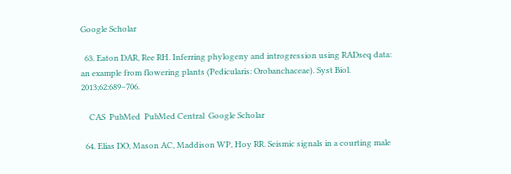Google Scholar

  63. Eaton DAR, Ree RH. Inferring phylogeny and introgression using RADseq data: an example from flowering plants (Pedicularis: Orobanchaceae). Syst Biol. 2013;62:689–706.

    CAS  PubMed  PubMed Central  Google Scholar

  64. Elias DO, Mason AC, Maddison WP, Hoy RR. Seismic signals in a courting male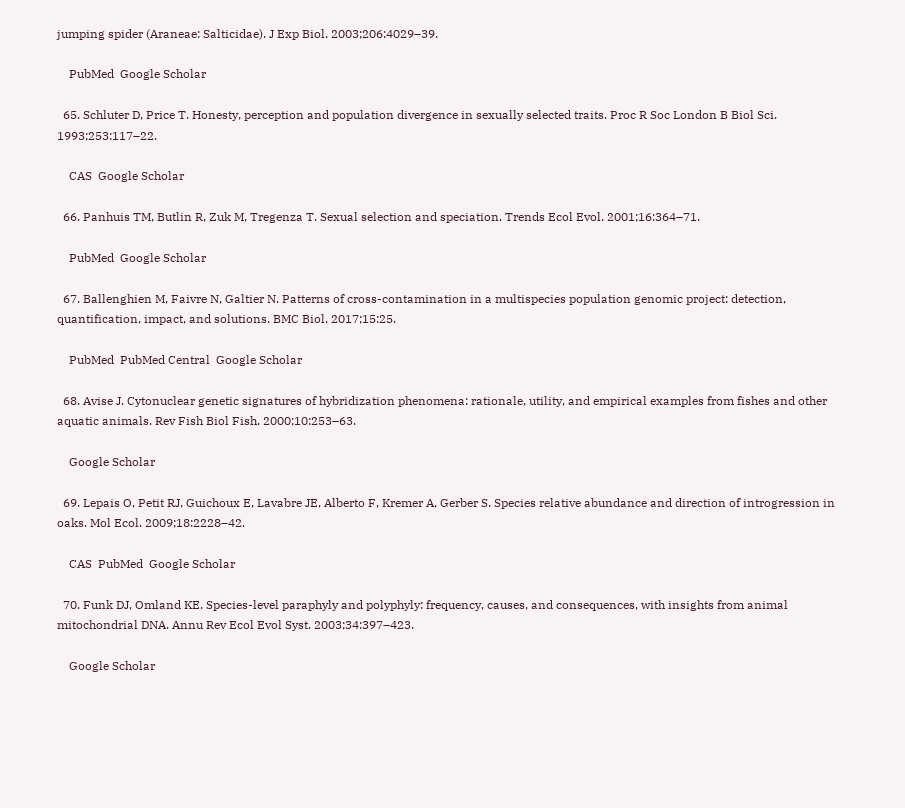jumping spider (Araneae: Salticidae). J Exp Biol. 2003;206:4029–39.

    PubMed  Google Scholar

  65. Schluter D, Price T. Honesty, perception and population divergence in sexually selected traits. Proc R Soc London B Biol Sci. 1993;253:117–22.

    CAS  Google Scholar

  66. Panhuis TM, Butlin R, Zuk M, Tregenza T. Sexual selection and speciation. Trends Ecol Evol. 2001;16:364–71.

    PubMed  Google Scholar

  67. Ballenghien M, Faivre N, Galtier N. Patterns of cross-contamination in a multispecies population genomic project: detection, quantification, impact, and solutions. BMC Biol. 2017;15:25.

    PubMed  PubMed Central  Google Scholar

  68. Avise J. Cytonuclear genetic signatures of hybridization phenomena: rationale, utility, and empirical examples from fishes and other aquatic animals. Rev Fish Biol Fish. 2000;10:253–63.

    Google Scholar

  69. Lepais O, Petit RJ, Guichoux E, Lavabre JE, Alberto F, Kremer A, Gerber S. Species relative abundance and direction of introgression in oaks. Mol Ecol. 2009;18:2228–42.

    CAS  PubMed  Google Scholar

  70. Funk DJ, Omland KE. Species-level paraphyly and polyphyly: frequency, causes, and consequences, with insights from animal mitochondrial DNA. Annu Rev Ecol Evol Syst. 2003;34:397–423.

    Google Scholar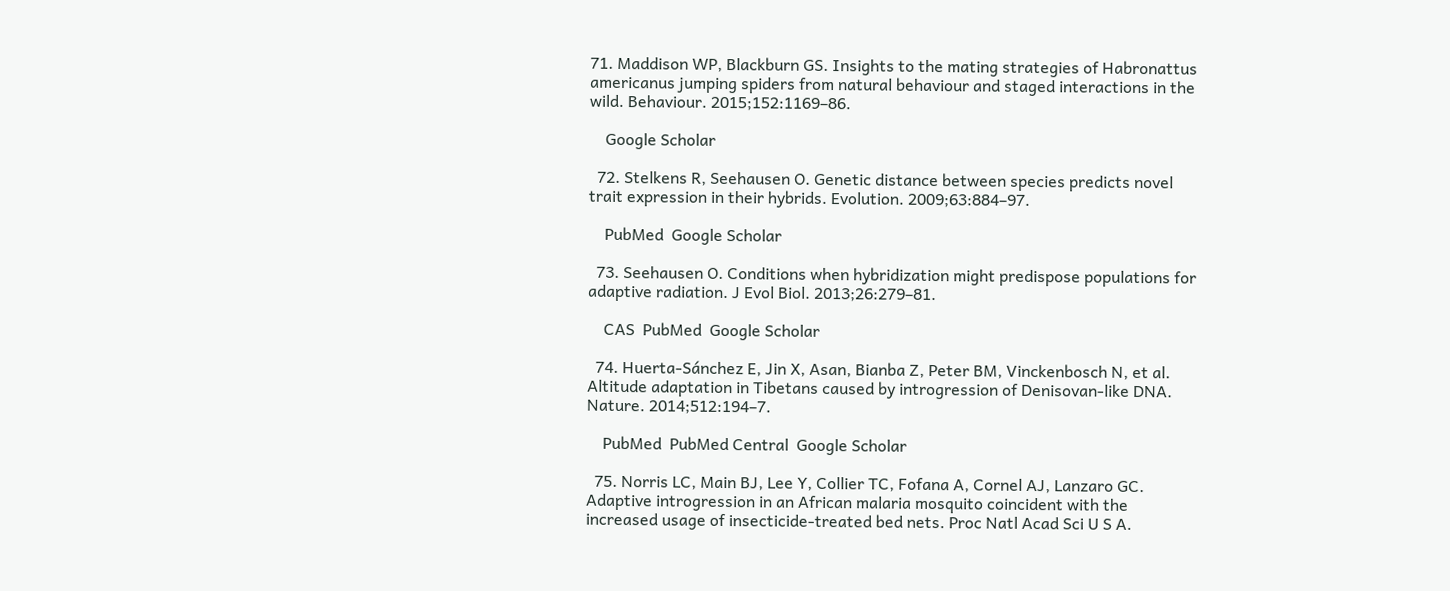71. Maddison WP, Blackburn GS. Insights to the mating strategies of Habronattus americanus jumping spiders from natural behaviour and staged interactions in the wild. Behaviour. 2015;152:1169–86.

    Google Scholar

  72. Stelkens R, Seehausen O. Genetic distance between species predicts novel trait expression in their hybrids. Evolution. 2009;63:884–97.

    PubMed  Google Scholar

  73. Seehausen O. Conditions when hybridization might predispose populations for adaptive radiation. J Evol Biol. 2013;26:279–81.

    CAS  PubMed  Google Scholar

  74. Huerta-Sánchez E, Jin X, Asan, Bianba Z, Peter BM, Vinckenbosch N, et al. Altitude adaptation in Tibetans caused by introgression of Denisovan-like DNA. Nature. 2014;512:194–7.

    PubMed  PubMed Central  Google Scholar

  75. Norris LC, Main BJ, Lee Y, Collier TC, Fofana A, Cornel AJ, Lanzaro GC. Adaptive introgression in an African malaria mosquito coincident with the increased usage of insecticide-treated bed nets. Proc Natl Acad Sci U S A.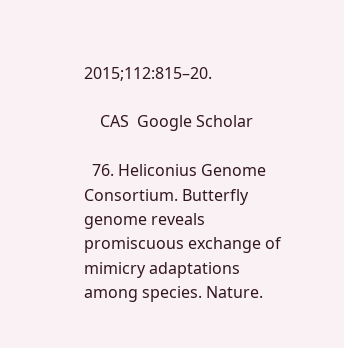2015;112:815–20.

    CAS  Google Scholar

  76. Heliconius Genome Consortium. Butterfly genome reveals promiscuous exchange of mimicry adaptations among species. Nature.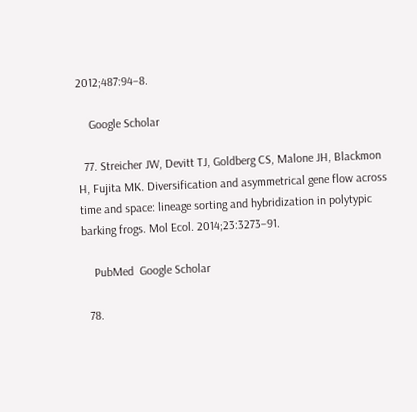2012;487:94–8.

    Google Scholar

  77. Streicher JW, Devitt TJ, Goldberg CS, Malone JH, Blackmon H, Fujita MK. Diversification and asymmetrical gene flow across time and space: lineage sorting and hybridization in polytypic barking frogs. Mol Ecol. 2014;23:3273–91.

    PubMed  Google Scholar

  78.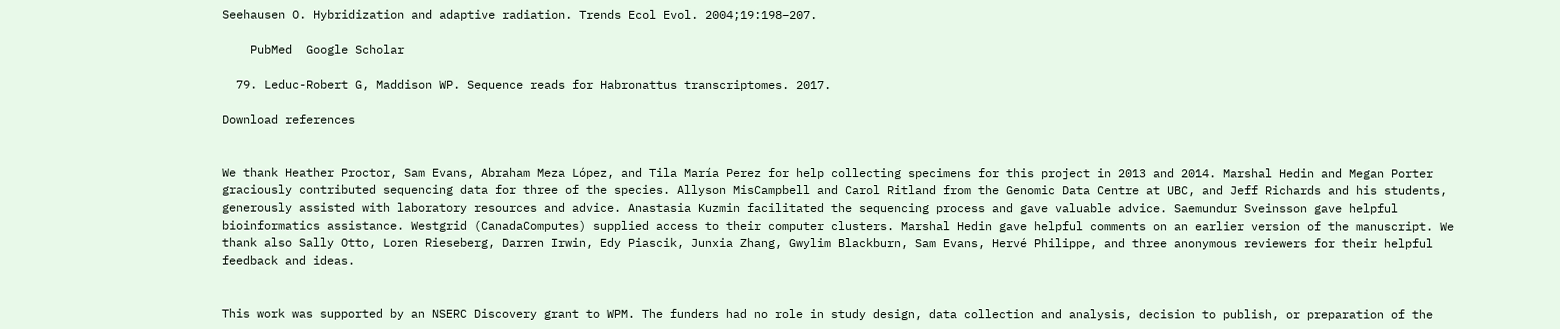Seehausen O. Hybridization and adaptive radiation. Trends Ecol Evol. 2004;19:198–207.

    PubMed  Google Scholar

  79. Leduc-Robert G, Maddison WP. Sequence reads for Habronattus transcriptomes. 2017.

Download references


We thank Heather Proctor, Sam Evans, Abraham Meza López, and Tila María Perez for help collecting specimens for this project in 2013 and 2014. Marshal Hedin and Megan Porter graciously contributed sequencing data for three of the species. Allyson MisCampbell and Carol Ritland from the Genomic Data Centre at UBC, and Jeff Richards and his students, generously assisted with laboratory resources and advice. Anastasia Kuzmin facilitated the sequencing process and gave valuable advice. Saemundur Sveinsson gave helpful bioinformatics assistance. Westgrid (CanadaComputes) supplied access to their computer clusters. Marshal Hedin gave helpful comments on an earlier version of the manuscript. We thank also Sally Otto, Loren Rieseberg, Darren Irwin, Edy Piascik, Junxia Zhang, Gwylim Blackburn, Sam Evans, Hervé Philippe, and three anonymous reviewers for their helpful feedback and ideas.


This work was supported by an NSERC Discovery grant to WPM. The funders had no role in study design, data collection and analysis, decision to publish, or preparation of the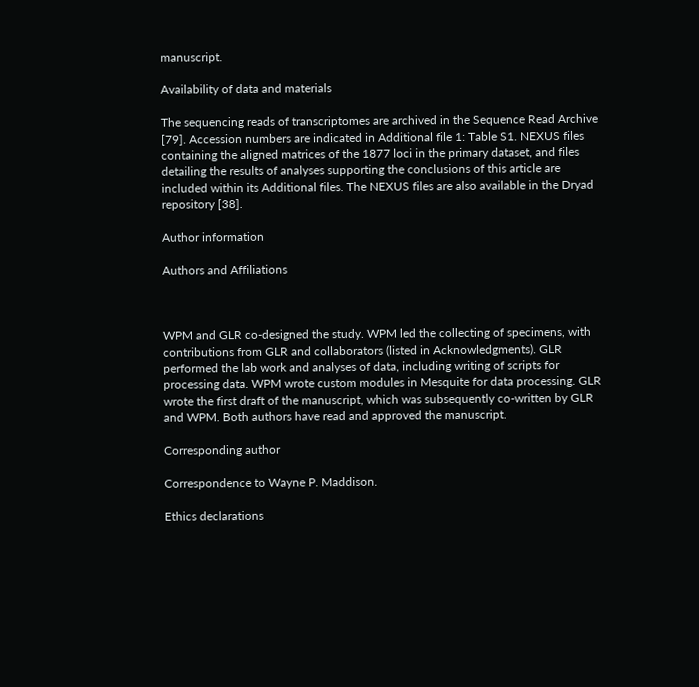manuscript.

Availability of data and materials

The sequencing reads of transcriptomes are archived in the Sequence Read Archive [79]. Accession numbers are indicated in Additional file 1: Table S1. NEXUS files containing the aligned matrices of the 1877 loci in the primary dataset, and files detailing the results of analyses supporting the conclusions of this article are included within its Additional files. The NEXUS files are also available in the Dryad repository [38].

Author information

Authors and Affiliations



WPM and GLR co-designed the study. WPM led the collecting of specimens, with contributions from GLR and collaborators (listed in Acknowledgments). GLR performed the lab work and analyses of data, including writing of scripts for processing data. WPM wrote custom modules in Mesquite for data processing. GLR wrote the first draft of the manuscript, which was subsequently co-written by GLR and WPM. Both authors have read and approved the manuscript.

Corresponding author

Correspondence to Wayne P. Maddison.

Ethics declarations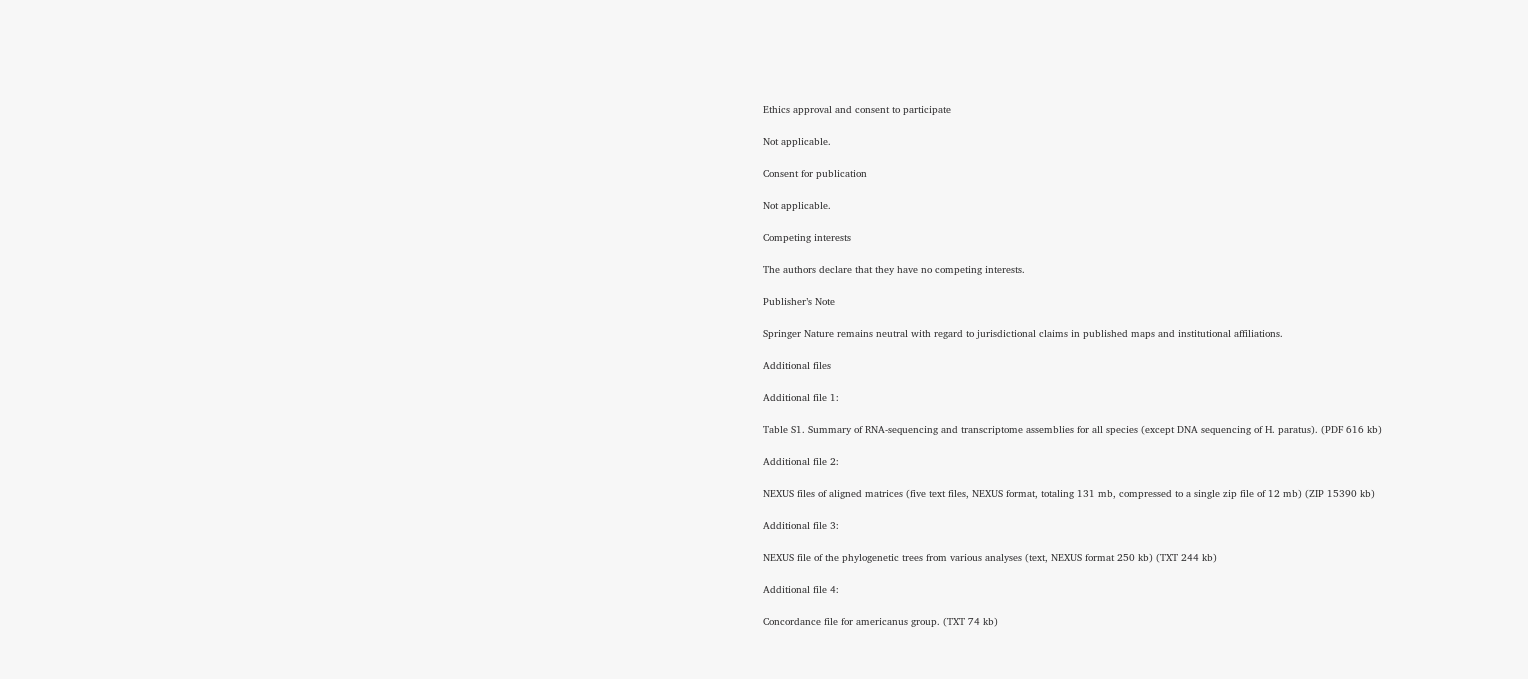Ethics approval and consent to participate

Not applicable.

Consent for publication

Not applicable.

Competing interests

The authors declare that they have no competing interests.

Publisher’s Note

Springer Nature remains neutral with regard to jurisdictional claims in published maps and institutional affiliations.

Additional files

Additional file 1:

Table S1. Summary of RNA-sequencing and transcriptome assemblies for all species (except DNA sequencing of H. paratus). (PDF 616 kb)

Additional file 2:

NEXUS files of aligned matrices (five text files, NEXUS format, totaling 131 mb, compressed to a single zip file of 12 mb) (ZIP 15390 kb)

Additional file 3:

NEXUS file of the phylogenetic trees from various analyses (text, NEXUS format 250 kb) (TXT 244 kb)

Additional file 4:

Concordance file for americanus group. (TXT 74 kb)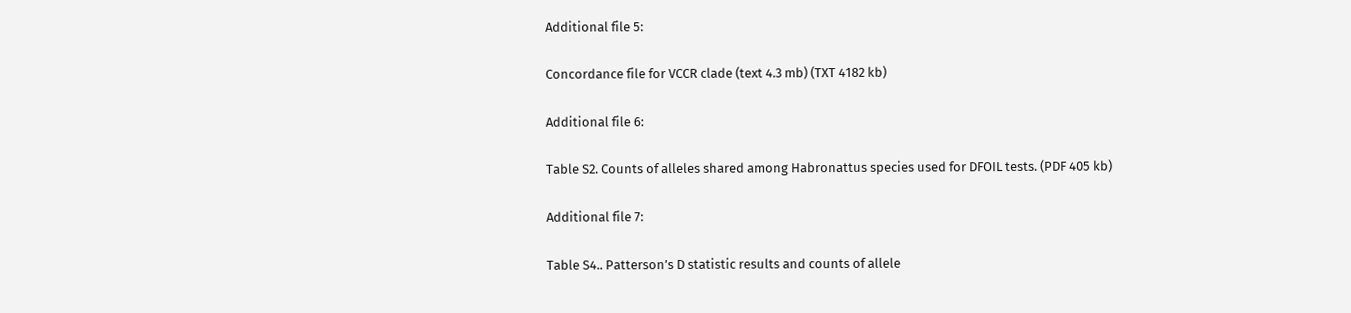Additional file 5:

Concordance file for VCCR clade (text 4.3 mb) (TXT 4182 kb)

Additional file 6:

Table S2. Counts of alleles shared among Habronattus species used for DFOIL tests. (PDF 405 kb)

Additional file 7:

Table S4.. Patterson’s D statistic results and counts of allele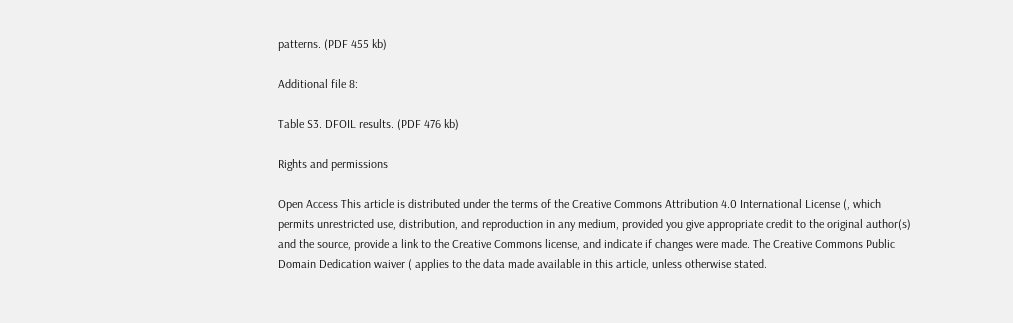patterns. (PDF 455 kb)

Additional file 8:

Table S3. DFOIL results. (PDF 476 kb)

Rights and permissions

Open Access This article is distributed under the terms of the Creative Commons Attribution 4.0 International License (, which permits unrestricted use, distribution, and reproduction in any medium, provided you give appropriate credit to the original author(s) and the source, provide a link to the Creative Commons license, and indicate if changes were made. The Creative Commons Public Domain Dedication waiver ( applies to the data made available in this article, unless otherwise stated.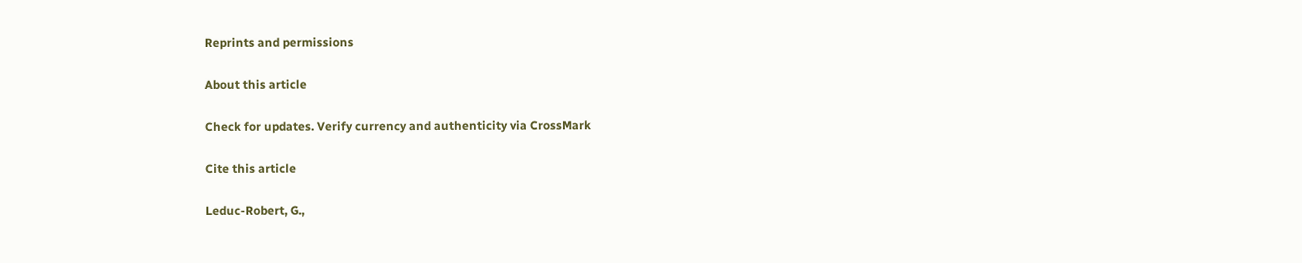Reprints and permissions

About this article

Check for updates. Verify currency and authenticity via CrossMark

Cite this article

Leduc-Robert, G.,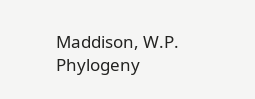Maddison, W.P. Phylogeny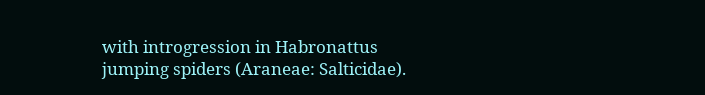with introgression in Habronattus jumping spiders (Araneae: Salticidae).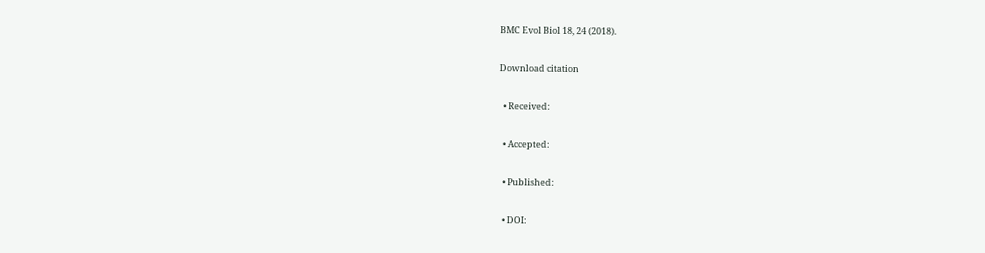BMC Evol Biol 18, 24 (2018).

Download citation

  • Received:

  • Accepted:

  • Published:

  • DOI: